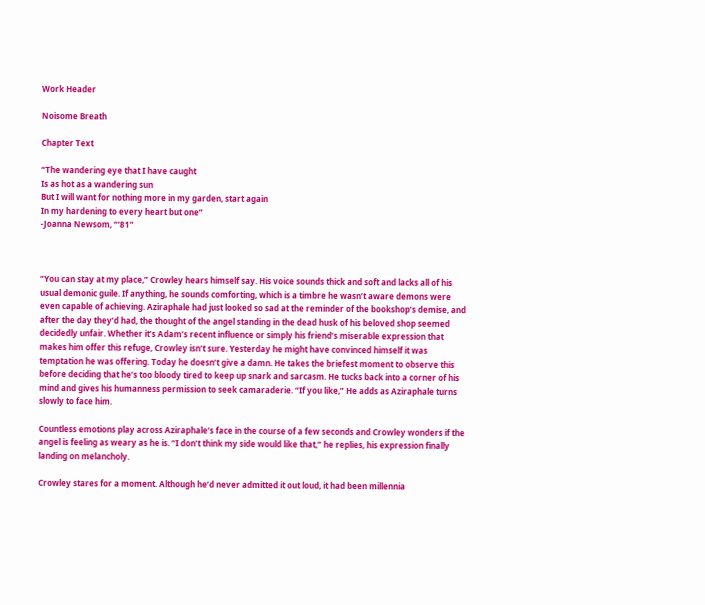Work Header

Noisome Breath

Chapter Text

“The wandering eye that I have caught
Is as hot as a wandering sun
But I will want for nothing more in my garden, start again
In my hardening to every heart but one”
-Joanna Newsom, “‘81”



“You can stay at my place,” Crowley hears himself say. His voice sounds thick and soft and lacks all of his usual demonic guile. If anything, he sounds comforting, which is a timbre he wasn’t aware demons were even capable of achieving. Aziraphale had just looked so sad at the reminder of the bookshop’s demise, and after the day they’d had, the thought of the angel standing in the dead husk of his beloved shop seemed decidedly unfair. Whether it’s Adam’s recent influence or simply his friend’s miserable expression that makes him offer this refuge, Crowley isn’t sure. Yesterday he might have convinced himself it was temptation he was offering. Today he doesn’t give a damn. He takes the briefest moment to observe this before deciding that he’s too bloody tired to keep up snark and sarcasm. He tucks back into a corner of his mind and gives his humanness permission to seek camaraderie. “If you like,” He adds as Aziraphale turns slowly to face him.

Countless emotions play across Aziraphale’s face in the course of a few seconds and Crowley wonders if the angel is feeling as weary as he is. “I don’t think my side would like that,” he replies, his expression finally landing on melancholy.

Crowley stares for a moment. Although he’d never admitted it out loud, it had been millennia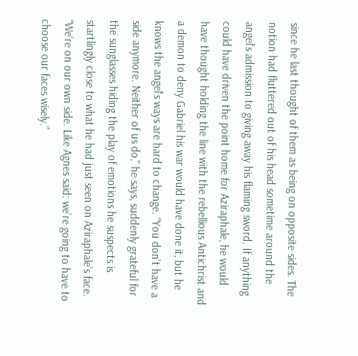since he last thought of them as being on opposite sides. The notion had fluttered out of his head sometime around the angel’s admission to giving away his flaming sword. If anything could have driven the point home for Aziraphale, he would have thought holding the line with the rebellious Antichrist and a demon to deny Gabriel his war would have done it, but he knows the angel’s ways are hard to change. “You don’t have a side anymore. Neither of us do,” he says, suddenly grateful for the sunglasses hiding the play of emotions he suspects is startlingly close to what he had just seen on Aziraphale’s face. “We’re on our own side. Like Agnes said: we’re going to have to choose our faces wisely.”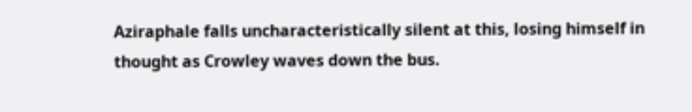Aziraphale falls uncharacteristically silent at this, losing himself in thought as Crowley waves down the bus.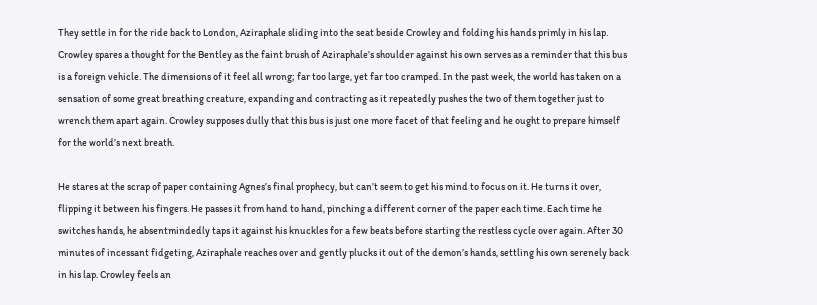They settle in for the ride back to London, Aziraphale sliding into the seat beside Crowley and folding his hands primly in his lap. Crowley spares a thought for the Bentley as the faint brush of Aziraphale’s shoulder against his own serves as a reminder that this bus is a foreign vehicle. The dimensions of it feel all wrong; far too large, yet far too cramped. In the past week, the world has taken on a sensation of some great breathing creature, expanding and contracting as it repeatedly pushes the two of them together just to wrench them apart again. Crowley supposes dully that this bus is just one more facet of that feeling and he ought to prepare himself for the world’s next breath.

He stares at the scrap of paper containing Agnes’s final prophecy, but can’t seem to get his mind to focus on it. He turns it over, flipping it between his fingers. He passes it from hand to hand, pinching a different corner of the paper each time. Each time he switches hands, he absentmindedly taps it against his knuckles for a few beats before starting the restless cycle over again. After 30 minutes of incessant fidgeting, Aziraphale reaches over and gently plucks it out of the demon’s hands, settling his own serenely back in his lap. Crowley feels an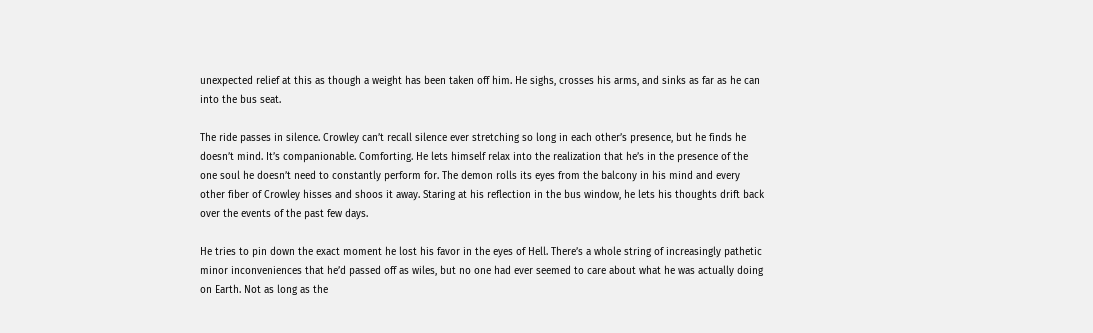unexpected relief at this as though a weight has been taken off him. He sighs, crosses his arms, and sinks as far as he can into the bus seat.

The ride passes in silence. Crowley can’t recall silence ever stretching so long in each other’s presence, but he finds he doesn’t mind. It’s companionable. Comforting. He lets himself relax into the realization that he’s in the presence of the one soul he doesn’t need to constantly perform for. The demon rolls its eyes from the balcony in his mind and every other fiber of Crowley hisses and shoos it away. Staring at his reflection in the bus window, he lets his thoughts drift back over the events of the past few days.

He tries to pin down the exact moment he lost his favor in the eyes of Hell. There’s a whole string of increasingly pathetic minor inconveniences that he’d passed off as wiles, but no one had ever seemed to care about what he was actually doing on Earth. Not as long as the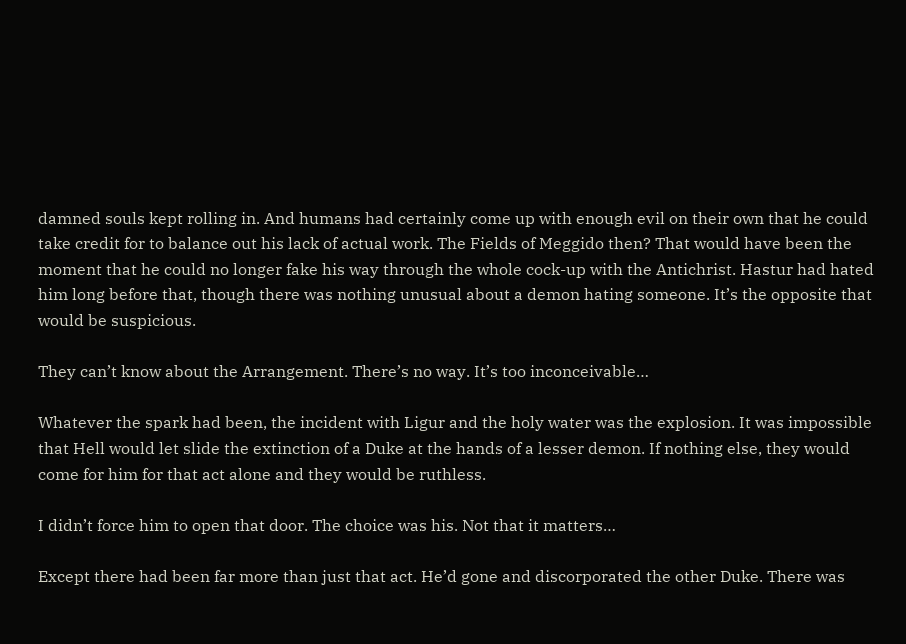damned souls kept rolling in. And humans had certainly come up with enough evil on their own that he could take credit for to balance out his lack of actual work. The Fields of Meggido then? That would have been the moment that he could no longer fake his way through the whole cock-up with the Antichrist. Hastur had hated him long before that, though there was nothing unusual about a demon hating someone. It’s the opposite that would be suspicious.

They can’t know about the Arrangement. There’s no way. It’s too inconceivable…

Whatever the spark had been, the incident with Ligur and the holy water was the explosion. It was impossible that Hell would let slide the extinction of a Duke at the hands of a lesser demon. If nothing else, they would come for him for that act alone and they would be ruthless.

I didn’t force him to open that door. The choice was his. Not that it matters…

Except there had been far more than just that act. He’d gone and discorporated the other Duke. There was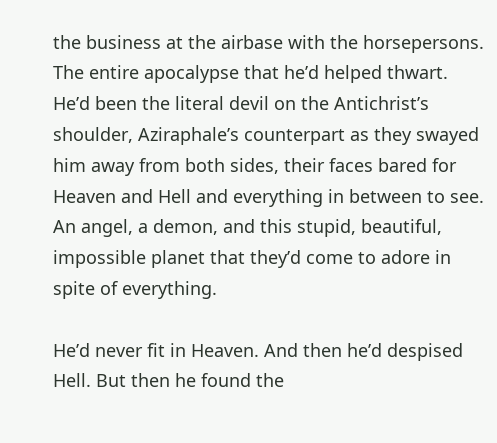the business at the airbase with the horsepersons. The entire apocalypse that he’d helped thwart. He’d been the literal devil on the Antichrist’s shoulder, Aziraphale’s counterpart as they swayed him away from both sides, their faces bared for Heaven and Hell and everything in between to see. An angel, a demon, and this stupid, beautiful, impossible planet that they’d come to adore in spite of everything.

He’d never fit in Heaven. And then he’d despised Hell. But then he found the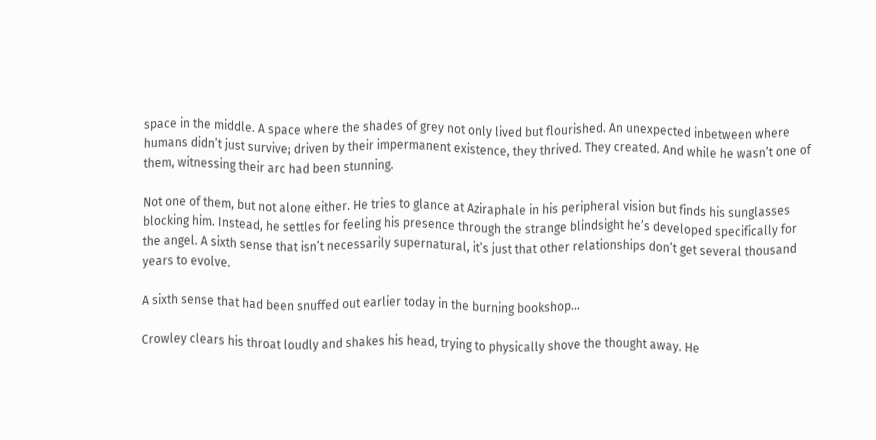space in the middle. A space where the shades of grey not only lived but flourished. An unexpected inbetween where humans didn’t just survive; driven by their impermanent existence, they thrived. They created. And while he wasn’t one of them, witnessing their arc had been stunning.

Not one of them, but not alone either. He tries to glance at Aziraphale in his peripheral vision but finds his sunglasses blocking him. Instead, he settles for feeling his presence through the strange blindsight he’s developed specifically for the angel. A sixth sense that isn’t necessarily supernatural, it’s just that other relationships don’t get several thousand years to evolve.

A sixth sense that had been snuffed out earlier today in the burning bookshop…

Crowley clears his throat loudly and shakes his head, trying to physically shove the thought away. He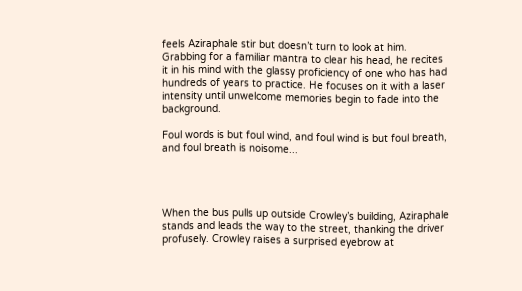feels Aziraphale stir but doesn’t turn to look at him. Grabbing for a familiar mantra to clear his head, he recites it in his mind with the glassy proficiency of one who has had hundreds of years to practice. He focuses on it with a laser intensity until unwelcome memories begin to fade into the background.

Foul words is but foul wind, and foul wind is but foul breath, and foul breath is noisome...




When the bus pulls up outside Crowley’s building, Aziraphale stands and leads the way to the street, thanking the driver profusely. Crowley raises a surprised eyebrow at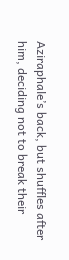Aziraphale’s back, but shuffles after him, deciding not to break their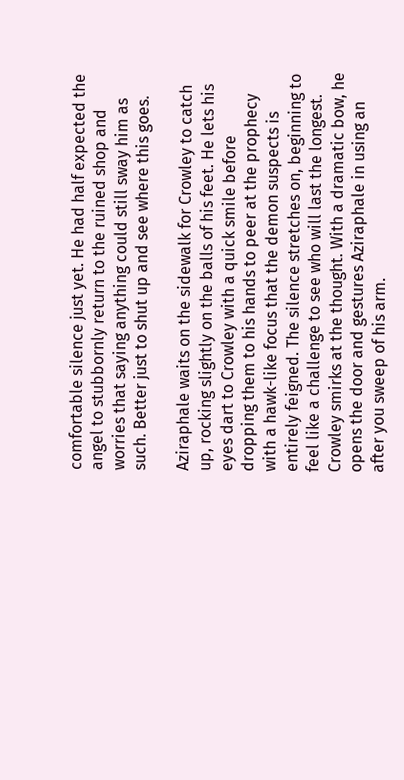comfortable silence just yet. He had half expected the angel to stubbornly return to the ruined shop and worries that saying anything could still sway him as such. Better just to shut up and see where this goes.

Aziraphale waits on the sidewalk for Crowley to catch up, rocking slightly on the balls of his feet. He lets his eyes dart to Crowley with a quick smile before dropping them to his hands to peer at the prophecy with a hawk-like focus that the demon suspects is entirely feigned. The silence stretches on, beginning to feel like a challenge to see who will last the longest. Crowley smirks at the thought. With a dramatic bow, he opens the door and gestures Aziraphale in using an after you sweep of his arm.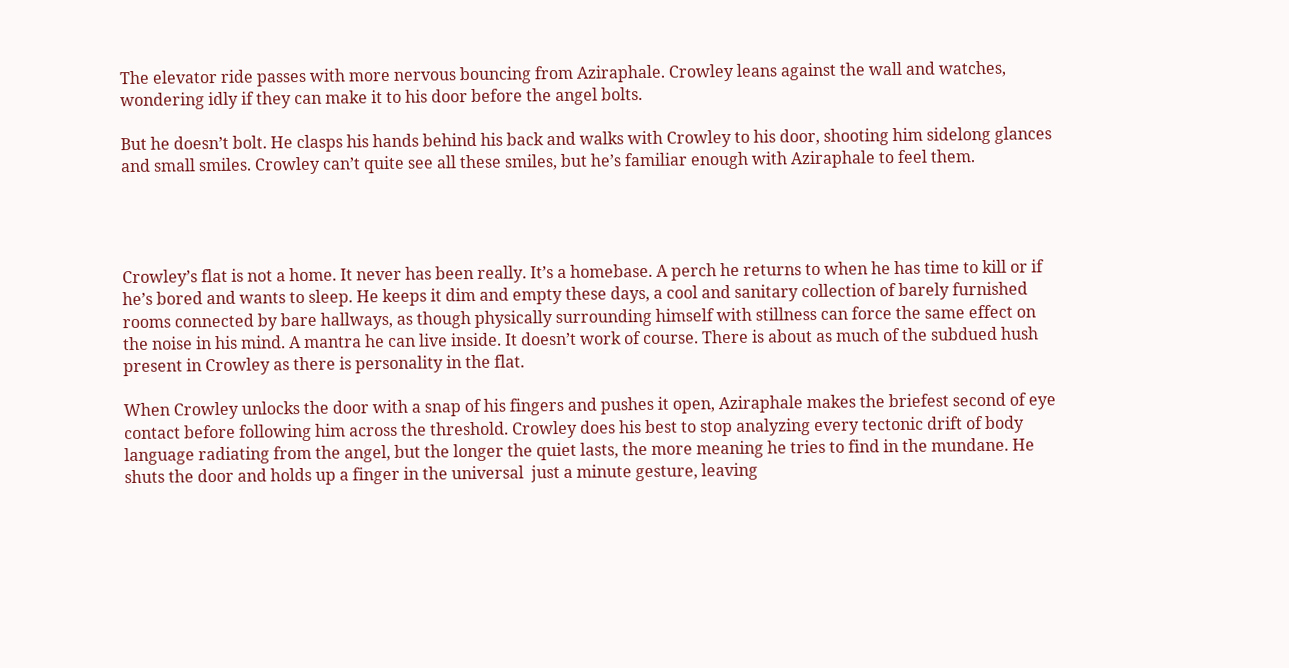The elevator ride passes with more nervous bouncing from Aziraphale. Crowley leans against the wall and watches, wondering idly if they can make it to his door before the angel bolts.

But he doesn’t bolt. He clasps his hands behind his back and walks with Crowley to his door, shooting him sidelong glances and small smiles. Crowley can’t quite see all these smiles, but he’s familiar enough with Aziraphale to feel them.




Crowley’s flat is not a home. It never has been really. It’s a homebase. A perch he returns to when he has time to kill or if he’s bored and wants to sleep. He keeps it dim and empty these days, a cool and sanitary collection of barely furnished rooms connected by bare hallways, as though physically surrounding himself with stillness can force the same effect on the noise in his mind. A mantra he can live inside. It doesn’t work of course. There is about as much of the subdued hush present in Crowley as there is personality in the flat.

When Crowley unlocks the door with a snap of his fingers and pushes it open, Aziraphale makes the briefest second of eye contact before following him across the threshold. Crowley does his best to stop analyzing every tectonic drift of body language radiating from the angel, but the longer the quiet lasts, the more meaning he tries to find in the mundane. He shuts the door and holds up a finger in the universal  just a minute gesture, leaving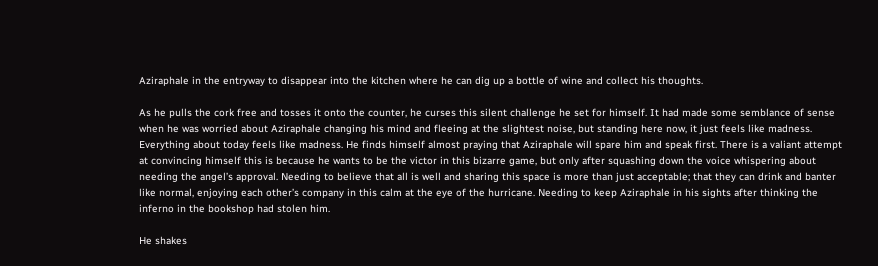Aziraphale in the entryway to disappear into the kitchen where he can dig up a bottle of wine and collect his thoughts.

As he pulls the cork free and tosses it onto the counter, he curses this silent challenge he set for himself. It had made some semblance of sense when he was worried about Aziraphale changing his mind and fleeing at the slightest noise, but standing here now, it just feels like madness. Everything about today feels like madness. He finds himself almost praying that Aziraphale will spare him and speak first. There is a valiant attempt at convincing himself this is because he wants to be the victor in this bizarre game, but only after squashing down the voice whispering about needing the angel’s approval. Needing to believe that all is well and sharing this space is more than just acceptable; that they can drink and banter like normal, enjoying each other’s company in this calm at the eye of the hurricane. Needing to keep Aziraphale in his sights after thinking the inferno in the bookshop had stolen him.

He shakes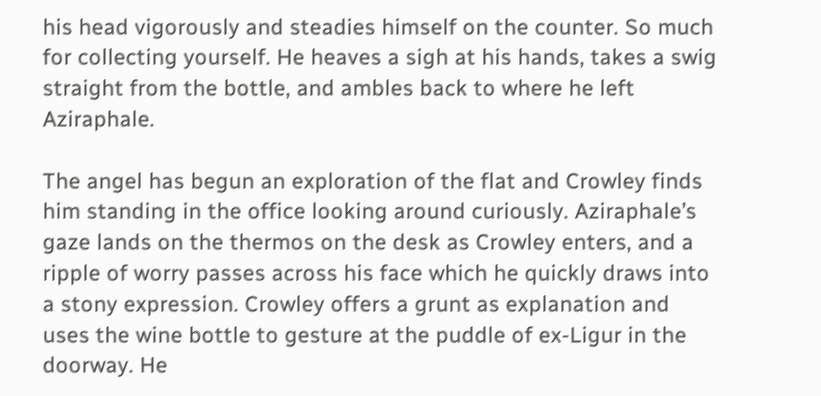his head vigorously and steadies himself on the counter. So much for collecting yourself. He heaves a sigh at his hands, takes a swig straight from the bottle, and ambles back to where he left Aziraphale.

The angel has begun an exploration of the flat and Crowley finds him standing in the office looking around curiously. Aziraphale’s gaze lands on the thermos on the desk as Crowley enters, and a ripple of worry passes across his face which he quickly draws into a stony expression. Crowley offers a grunt as explanation and uses the wine bottle to gesture at the puddle of ex-Ligur in the doorway. He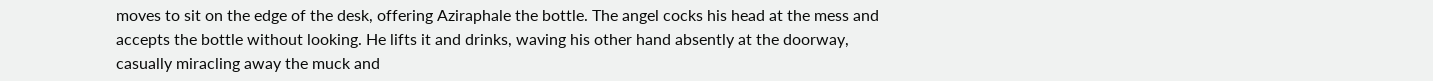moves to sit on the edge of the desk, offering Aziraphale the bottle. The angel cocks his head at the mess and accepts the bottle without looking. He lifts it and drinks, waving his other hand absently at the doorway, casually miracling away the muck and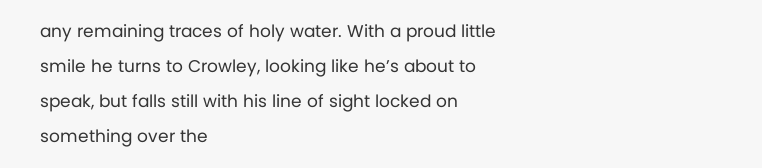any remaining traces of holy water. With a proud little smile he turns to Crowley, looking like he’s about to speak, but falls still with his line of sight locked on something over the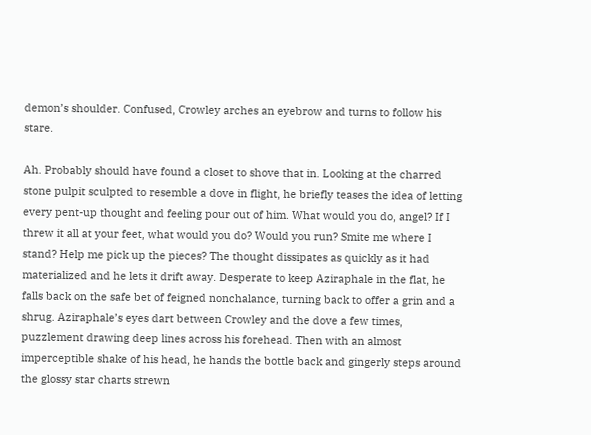demon’s shoulder. Confused, Crowley arches an eyebrow and turns to follow his stare.

Ah. Probably should have found a closet to shove that in. Looking at the charred stone pulpit sculpted to resemble a dove in flight, he briefly teases the idea of letting every pent-up thought and feeling pour out of him. What would you do, angel? If I threw it all at your feet, what would you do? Would you run? Smite me where I stand? Help me pick up the pieces? The thought dissipates as quickly as it had materialized and he lets it drift away. Desperate to keep Aziraphale in the flat, he falls back on the safe bet of feigned nonchalance, turning back to offer a grin and a shrug. Aziraphale’s eyes dart between Crowley and the dove a few times, puzzlement drawing deep lines across his forehead. Then with an almost imperceptible shake of his head, he hands the bottle back and gingerly steps around the glossy star charts strewn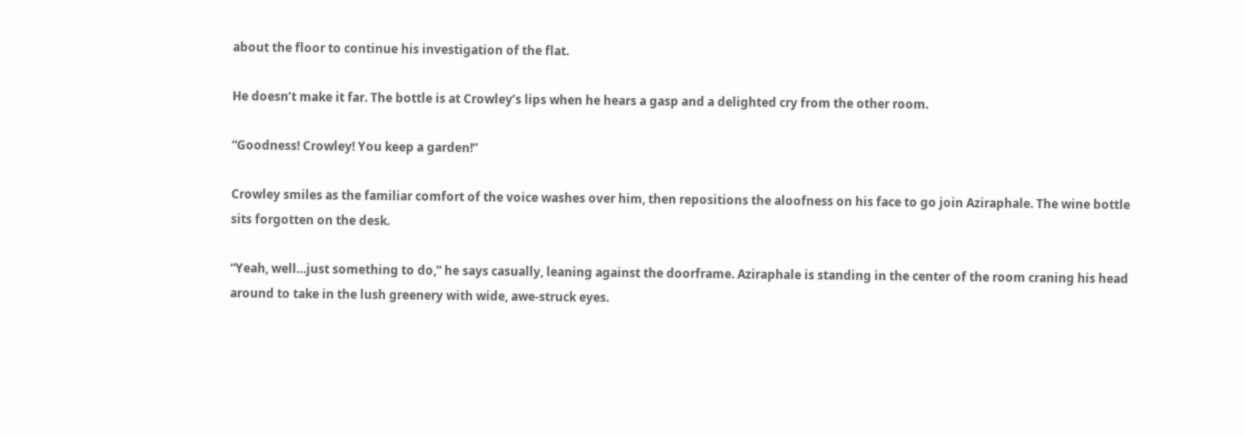about the floor to continue his investigation of the flat.

He doesn’t make it far. The bottle is at Crowley’s lips when he hears a gasp and a delighted cry from the other room.

“Goodness! Crowley! You keep a garden!”

Crowley smiles as the familiar comfort of the voice washes over him, then repositions the aloofness on his face to go join Aziraphale. The wine bottle sits forgotten on the desk.

“Yeah, well…just something to do,” he says casually, leaning against the doorframe. Aziraphale is standing in the center of the room craning his head around to take in the lush greenery with wide, awe-struck eyes.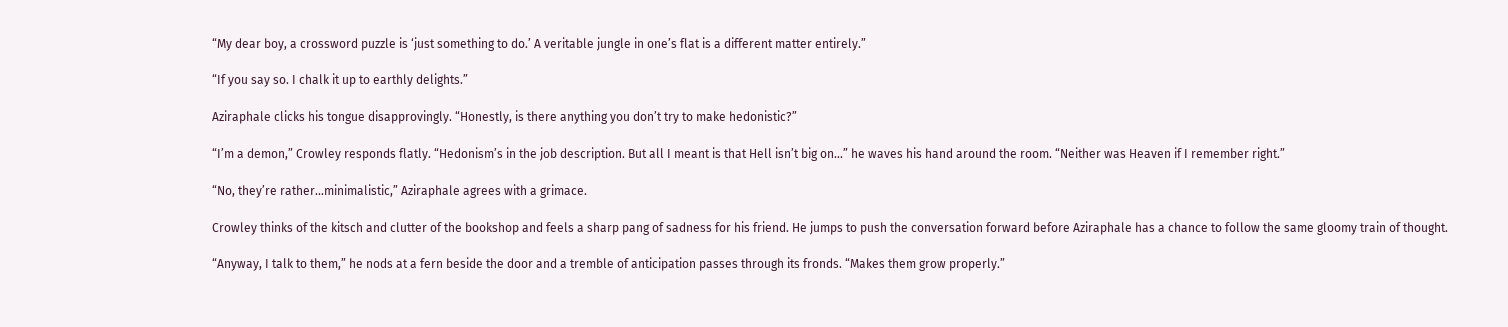“My dear boy, a crossword puzzle is ‘just something to do.’ A veritable jungle in one’s flat is a different matter entirely.”

“If you say so. I chalk it up to earthly delights.”

Aziraphale clicks his tongue disapprovingly. “Honestly, is there anything you don’t try to make hedonistic?”

“I’m a demon,” Crowley responds flatly. “Hedonism’s in the job description. But all I meant is that Hell isn’t big on...” he waves his hand around the room. “Neither was Heaven if I remember right.”

“No, they’re rather...minimalistic,” Aziraphale agrees with a grimace.

Crowley thinks of the kitsch and clutter of the bookshop and feels a sharp pang of sadness for his friend. He jumps to push the conversation forward before Aziraphale has a chance to follow the same gloomy train of thought.

“Anyway, I talk to them,” he nods at a fern beside the door and a tremble of anticipation passes through its fronds. “Makes them grow properly.”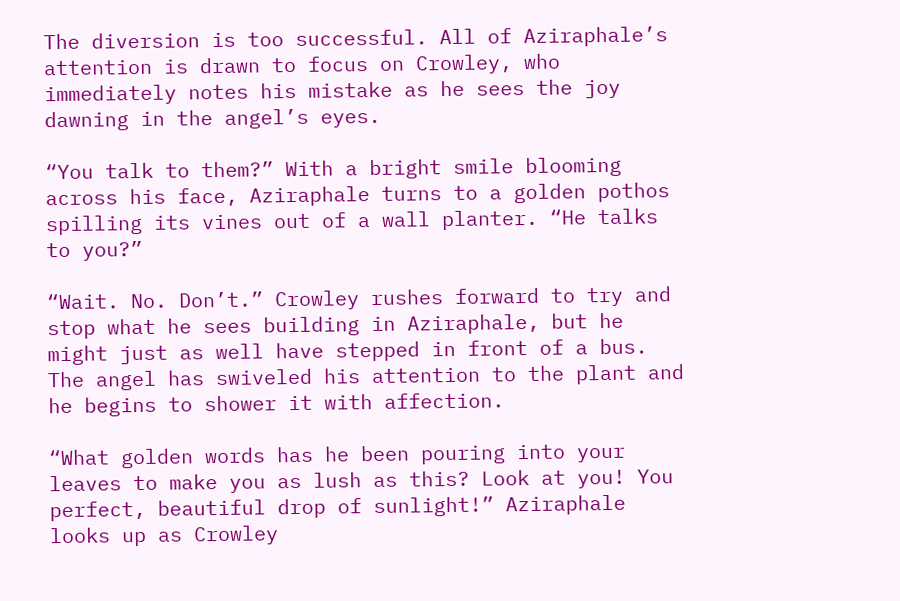The diversion is too successful. All of Aziraphale’s attention is drawn to focus on Crowley, who immediately notes his mistake as he sees the joy dawning in the angel’s eyes.

“You talk to them?” With a bright smile blooming across his face, Aziraphale turns to a golden pothos spilling its vines out of a wall planter. “He talks to you?”

“Wait. No. Don’t.” Crowley rushes forward to try and stop what he sees building in Aziraphale, but he might just as well have stepped in front of a bus. The angel has swiveled his attention to the plant and he begins to shower it with affection.

“What golden words has he been pouring into your leaves to make you as lush as this? Look at you! You perfect, beautiful drop of sunlight!” Aziraphale looks up as Crowley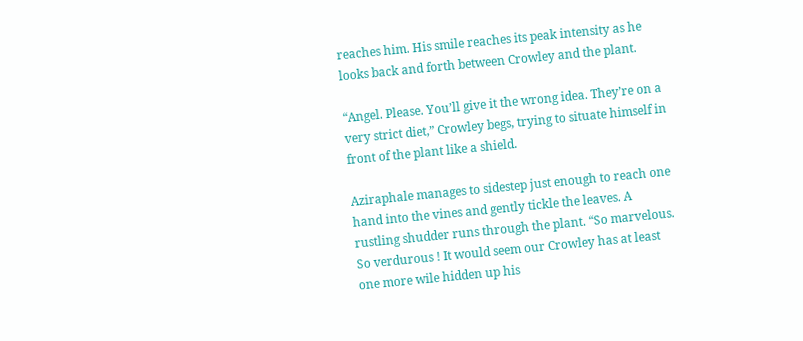reaches him. His smile reaches its peak intensity as he looks back and forth between Crowley and the plant.

“Angel. Please. You’ll give it the wrong idea. They’re on a very strict diet,” Crowley begs, trying to situate himself in front of the plant like a shield.

Aziraphale manages to sidestep just enough to reach one hand into the vines and gently tickle the leaves. A rustling shudder runs through the plant. “So marvelous. So verdurous ! It would seem our Crowley has at least one more wile hidden up his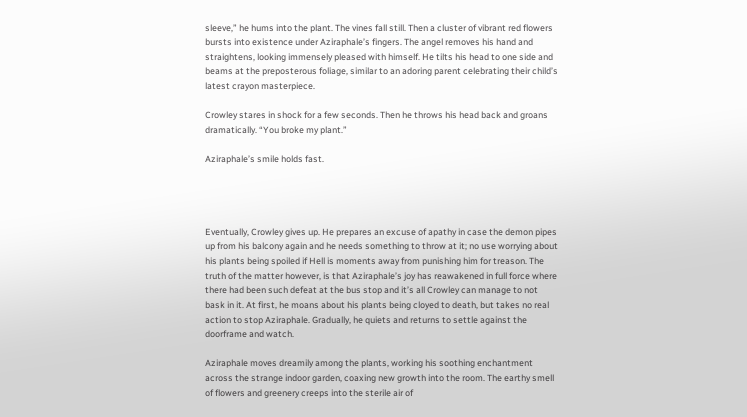sleeve,” he hums into the plant. The vines fall still. Then a cluster of vibrant red flowers bursts into existence under Aziraphale’s fingers. The angel removes his hand and straightens, looking immensely pleased with himself. He tilts his head to one side and beams at the preposterous foliage, similar to an adoring parent celebrating their child’s latest crayon masterpiece.

Crowley stares in shock for a few seconds. Then he throws his head back and groans dramatically. “You broke my plant.”

Aziraphale’s smile holds fast.




Eventually, Crowley gives up. He prepares an excuse of apathy in case the demon pipes up from his balcony again and he needs something to throw at it; no use worrying about his plants being spoiled if Hell is moments away from punishing him for treason. The truth of the matter however, is that Aziraphale’s joy has reawakened in full force where there had been such defeat at the bus stop and it’s all Crowley can manage to not bask in it. At first, he moans about his plants being cloyed to death, but takes no real action to stop Aziraphale. Gradually, he quiets and returns to settle against the doorframe and watch.

Aziraphale moves dreamily among the plants, working his soothing enchantment across the strange indoor garden, coaxing new growth into the room. The earthy smell of flowers and greenery creeps into the sterile air of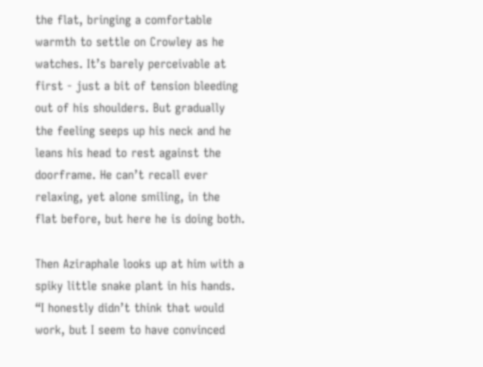the flat, bringing a comfortable warmth to settle on Crowley as he watches. It’s barely perceivable at first - just a bit of tension bleeding out of his shoulders. But gradually the feeling seeps up his neck and he leans his head to rest against the doorframe. He can’t recall ever relaxing, yet alone smiling, in the flat before, but here he is doing both.

Then Aziraphale looks up at him with a spiky little snake plant in his hands. “I honestly didn’t think that would work, but I seem to have convinced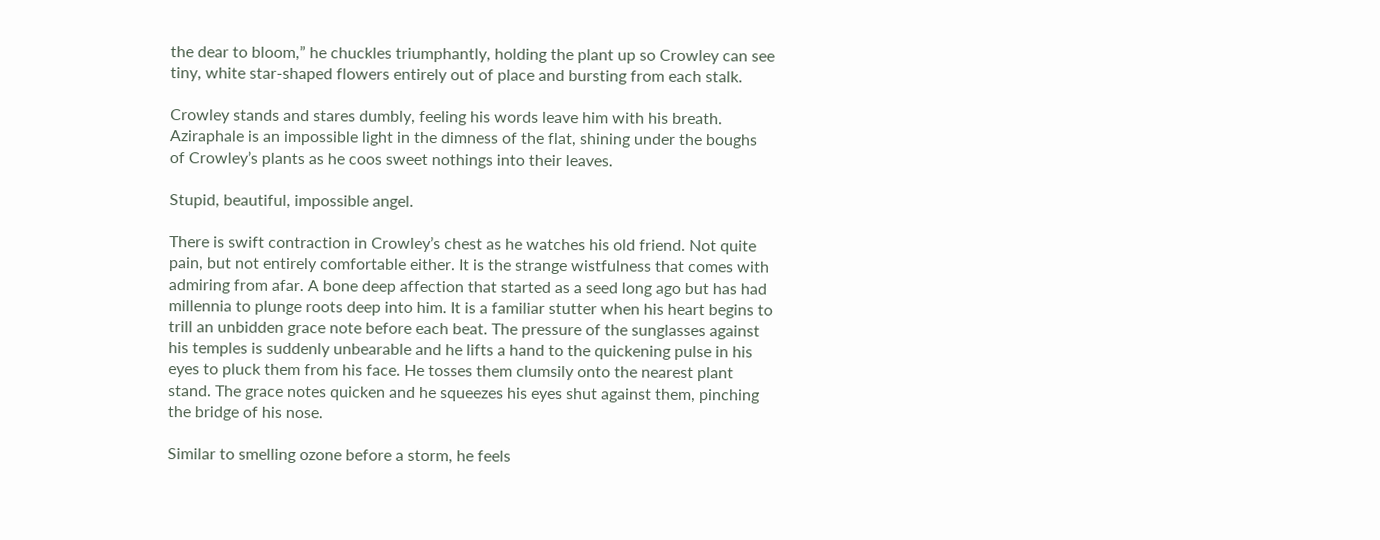the dear to bloom,” he chuckles triumphantly, holding the plant up so Crowley can see tiny, white star-shaped flowers entirely out of place and bursting from each stalk.

Crowley stands and stares dumbly, feeling his words leave him with his breath. Aziraphale is an impossible light in the dimness of the flat, shining under the boughs of Crowley’s plants as he coos sweet nothings into their leaves.

Stupid, beautiful, impossible angel.

There is swift contraction in Crowley’s chest as he watches his old friend. Not quite pain, but not entirely comfortable either. It is the strange wistfulness that comes with admiring from afar. A bone deep affection that started as a seed long ago but has had millennia to plunge roots deep into him. It is a familiar stutter when his heart begins to trill an unbidden grace note before each beat. The pressure of the sunglasses against his temples is suddenly unbearable and he lifts a hand to the quickening pulse in his eyes to pluck them from his face. He tosses them clumsily onto the nearest plant stand. The grace notes quicken and he squeezes his eyes shut against them, pinching the bridge of his nose.

Similar to smelling ozone before a storm, he feels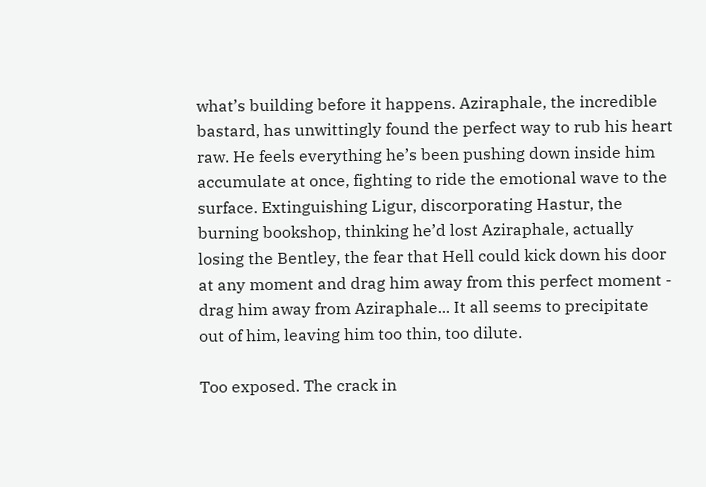what’s building before it happens. Aziraphale, the incredible bastard, has unwittingly found the perfect way to rub his heart raw. He feels everything he’s been pushing down inside him accumulate at once, fighting to ride the emotional wave to the surface. Extinguishing Ligur, discorporating Hastur, the burning bookshop, thinking he’d lost Aziraphale, actually losing the Bentley, the fear that Hell could kick down his door at any moment and drag him away from this perfect moment - drag him away from Aziraphale... It all seems to precipitate out of him, leaving him too thin, too dilute.

Too exposed. The crack in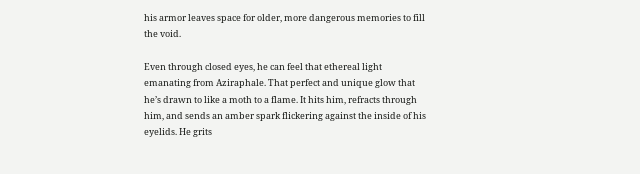his armor leaves space for older, more dangerous memories to fill the void.

Even through closed eyes, he can feel that ethereal light emanating from Aziraphale. That perfect and unique glow that he’s drawn to like a moth to a flame. It hits him, refracts through him, and sends an amber spark flickering against the inside of his eyelids. He grits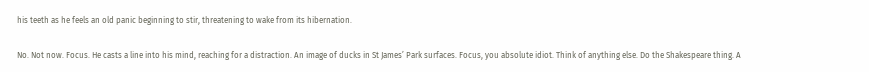his teeth as he feels an old panic beginning to stir, threatening to wake from its hibernation.

No. Not now. Focus. He casts a line into his mind, reaching for a distraction. An image of ducks in St James’ Park surfaces. Focus, you absolute idiot. Think of anything else. Do the Shakespeare thing. A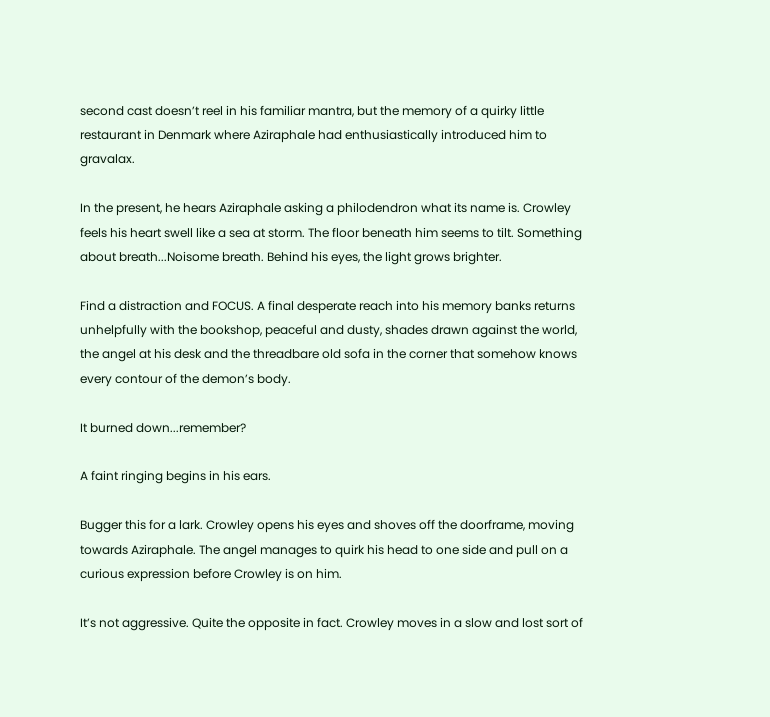second cast doesn’t reel in his familiar mantra, but the memory of a quirky little restaurant in Denmark where Aziraphale had enthusiastically introduced him to gravalax.

In the present, he hears Aziraphale asking a philodendron what its name is. Crowley feels his heart swell like a sea at storm. The floor beneath him seems to tilt. Something about breath...Noisome breath. Behind his eyes, the light grows brighter.

Find a distraction and FOCUS. A final desperate reach into his memory banks returns unhelpfully with the bookshop, peaceful and dusty, shades drawn against the world, the angel at his desk and the threadbare old sofa in the corner that somehow knows every contour of the demon’s body.

It burned down...remember?

A faint ringing begins in his ears.

Bugger this for a lark. Crowley opens his eyes and shoves off the doorframe, moving towards Aziraphale. The angel manages to quirk his head to one side and pull on a curious expression before Crowley is on him.

It’s not aggressive. Quite the opposite in fact. Crowley moves in a slow and lost sort of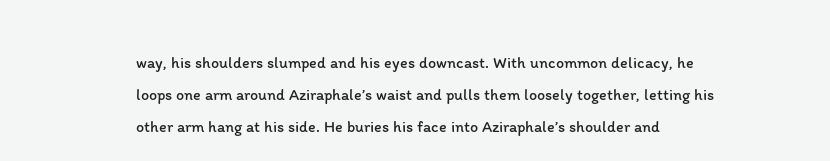way, his shoulders slumped and his eyes downcast. With uncommon delicacy, he loops one arm around Aziraphale’s waist and pulls them loosely together, letting his other arm hang at his side. He buries his face into Aziraphale’s shoulder and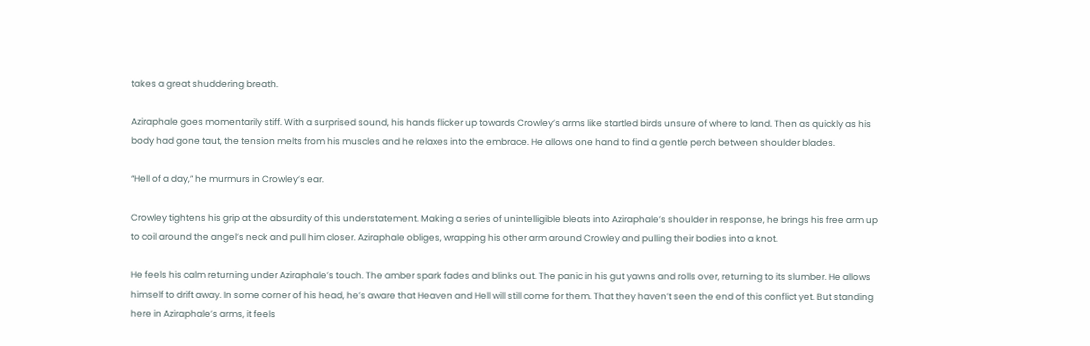takes a great shuddering breath.

Aziraphale goes momentarily stiff. With a surprised sound, his hands flicker up towards Crowley’s arms like startled birds unsure of where to land. Then as quickly as his body had gone taut, the tension melts from his muscles and he relaxes into the embrace. He allows one hand to find a gentle perch between shoulder blades.

“Hell of a day,” he murmurs in Crowley’s ear.

Crowley tightens his grip at the absurdity of this understatement. Making a series of unintelligible bleats into Aziraphale’s shoulder in response, he brings his free arm up to coil around the angel’s neck and pull him closer. Aziraphale obliges, wrapping his other arm around Crowley and pulling their bodies into a knot.

He feels his calm returning under Aziraphale’s touch. The amber spark fades and blinks out. The panic in his gut yawns and rolls over, returning to its slumber. He allows himself to drift away. In some corner of his head, he’s aware that Heaven and Hell will still come for them. That they haven’t seen the end of this conflict yet. But standing here in Aziraphale’s arms, it feels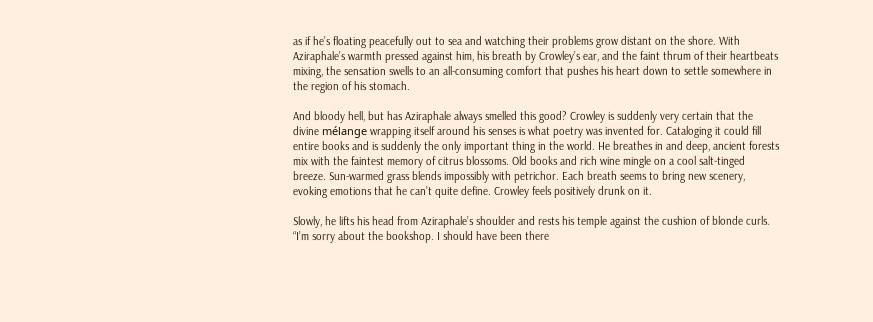as if he’s floating peacefully out to sea and watching their problems grow distant on the shore. With Aziraphale’s warmth pressed against him, his breath by Crowley’s ear, and the faint thrum of their heartbeats mixing, the sensation swells to an all-consuming comfort that pushes his heart down to settle somewhere in the region of his stomach.

And bloody hell, but has Aziraphale always smelled this good? Crowley is suddenly very certain that the divine mélange wrapping itself around his senses is what poetry was invented for. Cataloging it could fill entire books and is suddenly the only important thing in the world. He breathes in and deep, ancient forests mix with the faintest memory of citrus blossoms. Old books and rich wine mingle on a cool salt-tinged breeze. Sun-warmed grass blends impossibly with petrichor. Each breath seems to bring new scenery, evoking emotions that he can’t quite define. Crowley feels positively drunk on it.

Slowly, he lifts his head from Aziraphale’s shoulder and rests his temple against the cushion of blonde curls. “I’m sorry about the bookshop. I should have been there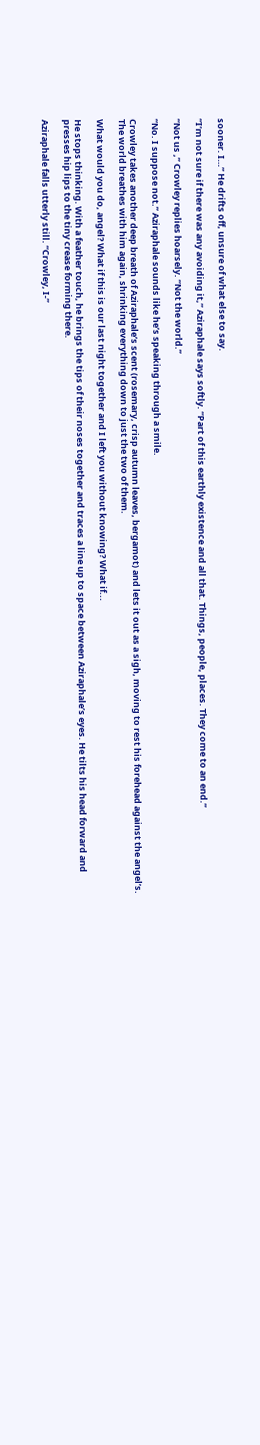sooner. I…” He drifts off, unsure of what else to say.

“I’m not sure if there was any avoiding it,” Aziraphale says softly. “Part of this earthly existence and all that. Things, people, places. They come to an end.”

“Not us ,” Crowley replies hoarsely. “Not the world.”

“No. I suppose not.” Aziraphale sounds like he’s speaking through a smile.

Crowley takes another deep breath of Aziraphale’s scent (rosemary, crisp autumn leaves, bergamot) and lets it out as a sigh, moving to rest his forehead against the angel’s. The world breathes with him again, shrinking everything down to just the two of them.

What would you do, angel? What if this is our last night together and I left you without knowing? What if...

He stops thinking. With a feather touch, he brings the tips of their noses together and traces a line up to space between Aziraphale’s eyes. He tilts his head forward and presses hip lips to the tiny crease forming there.

Aziraphale falls utterly still. “Crowley, I-”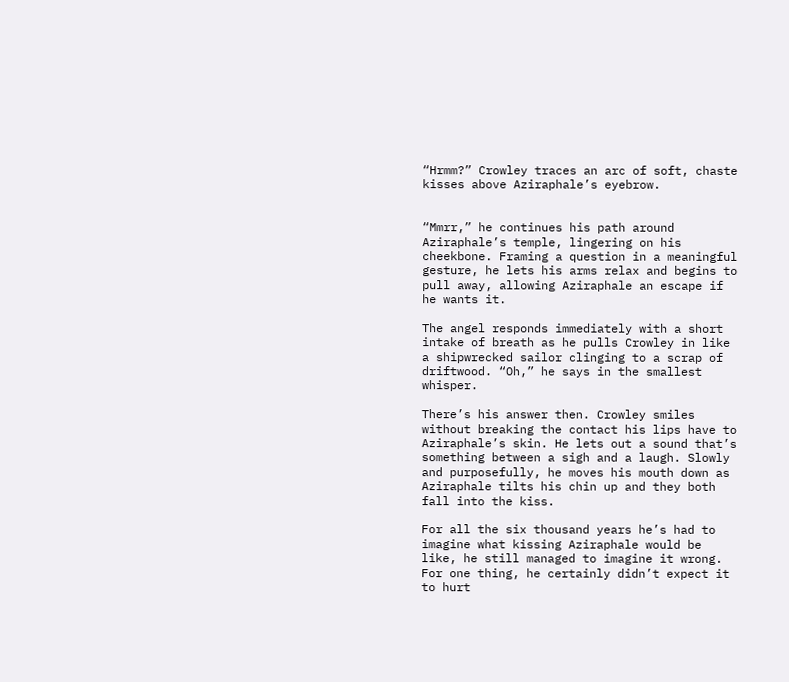“Hrmm?” Crowley traces an arc of soft, chaste kisses above Aziraphale’s eyebrow.


“Mmrr,” he continues his path around Aziraphale’s temple, lingering on his cheekbone. Framing a question in a meaningful gesture, he lets his arms relax and begins to pull away, allowing Aziraphale an escape if he wants it.

The angel responds immediately with a short intake of breath as he pulls Crowley in like a shipwrecked sailor clinging to a scrap of driftwood. “Oh,” he says in the smallest whisper.

There’s his answer then. Crowley smiles without breaking the contact his lips have to Aziraphale’s skin. He lets out a sound that’s something between a sigh and a laugh. Slowly and purposefully, he moves his mouth down as Aziraphale tilts his chin up and they both fall into the kiss.

For all the six thousand years he’s had to imagine what kissing Aziraphale would be like, he still managed to imagine it wrong. For one thing, he certainly didn’t expect it to hurt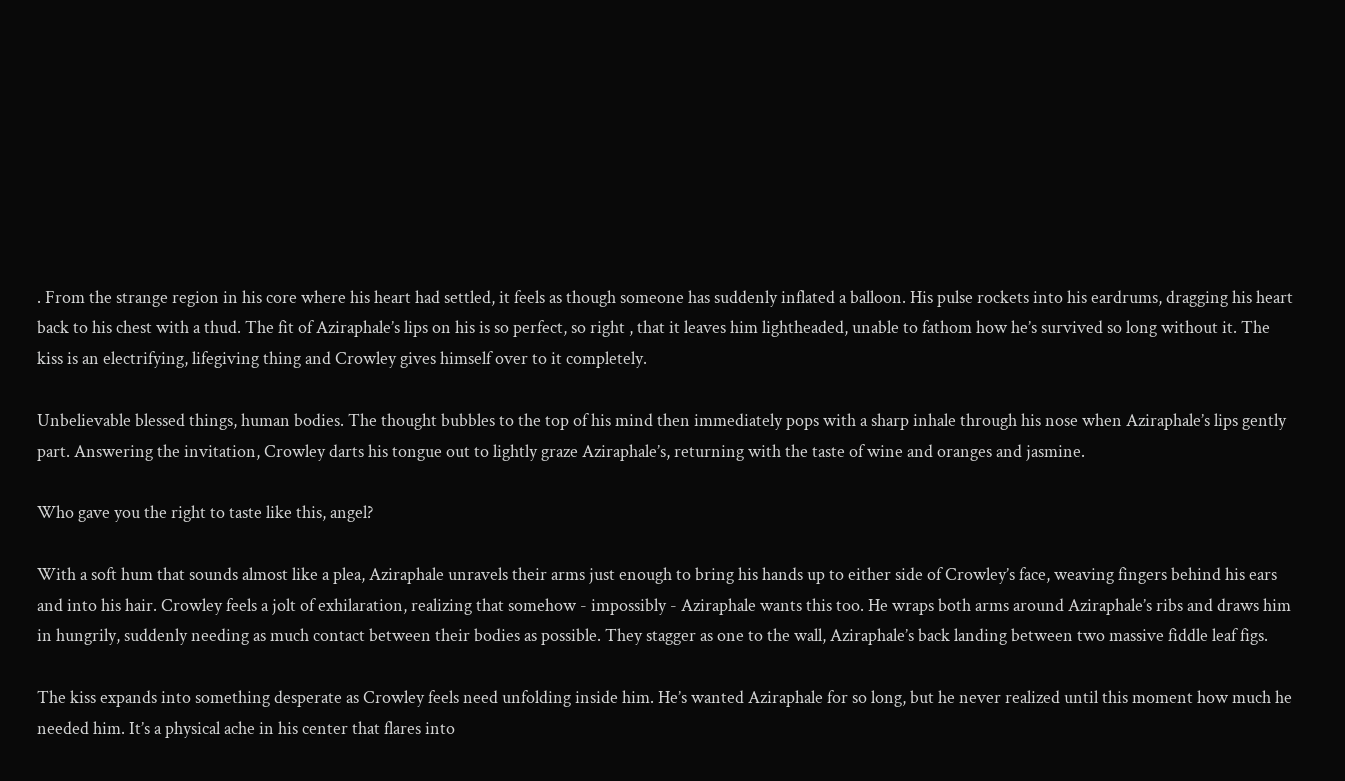. From the strange region in his core where his heart had settled, it feels as though someone has suddenly inflated a balloon. His pulse rockets into his eardrums, dragging his heart back to his chest with a thud. The fit of Aziraphale’s lips on his is so perfect, so right , that it leaves him lightheaded, unable to fathom how he’s survived so long without it. The kiss is an electrifying, lifegiving thing and Crowley gives himself over to it completely.

Unbelievable blessed things, human bodies. The thought bubbles to the top of his mind then immediately pops with a sharp inhale through his nose when Aziraphale’s lips gently part. Answering the invitation, Crowley darts his tongue out to lightly graze Aziraphale’s, returning with the taste of wine and oranges and jasmine.

Who gave you the right to taste like this, angel?

With a soft hum that sounds almost like a plea, Aziraphale unravels their arms just enough to bring his hands up to either side of Crowley’s face, weaving fingers behind his ears and into his hair. Crowley feels a jolt of exhilaration, realizing that somehow - impossibly - Aziraphale wants this too. He wraps both arms around Aziraphale’s ribs and draws him in hungrily, suddenly needing as much contact between their bodies as possible. They stagger as one to the wall, Aziraphale’s back landing between two massive fiddle leaf figs.

The kiss expands into something desperate as Crowley feels need unfolding inside him. He’s wanted Aziraphale for so long, but he never realized until this moment how much he needed him. It’s a physical ache in his center that flares into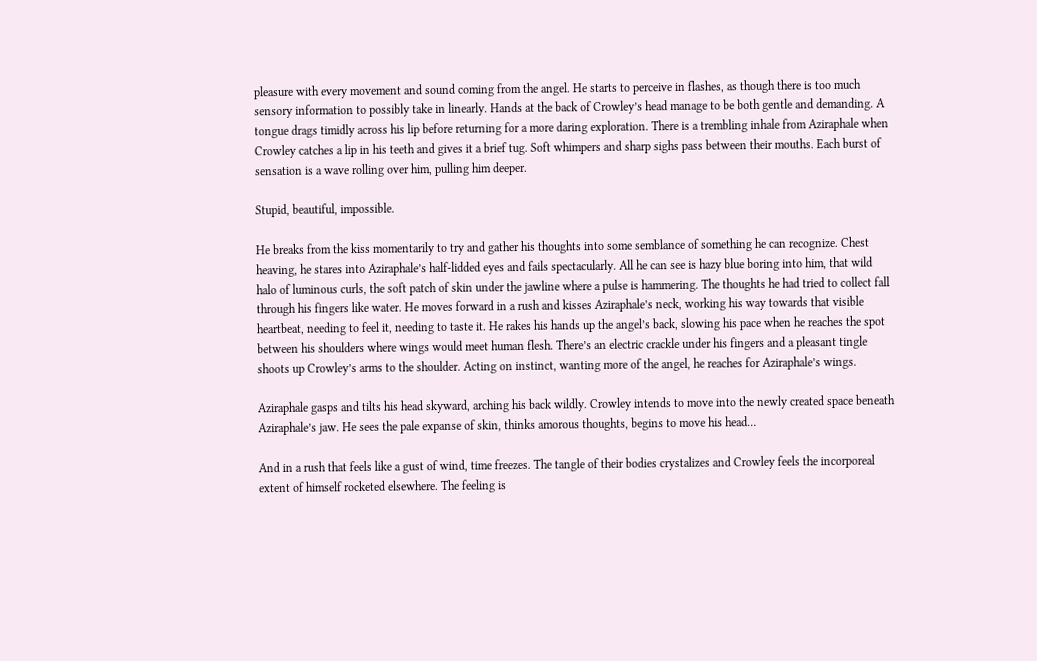pleasure with every movement and sound coming from the angel. He starts to perceive in flashes, as though there is too much sensory information to possibly take in linearly. Hands at the back of Crowley’s head manage to be both gentle and demanding. A tongue drags timidly across his lip before returning for a more daring exploration. There is a trembling inhale from Aziraphale when Crowley catches a lip in his teeth and gives it a brief tug. Soft whimpers and sharp sighs pass between their mouths. Each burst of sensation is a wave rolling over him, pulling him deeper.

Stupid, beautiful, impossible.

He breaks from the kiss momentarily to try and gather his thoughts into some semblance of something he can recognize. Chest heaving, he stares into Aziraphale’s half-lidded eyes and fails spectacularly. All he can see is hazy blue boring into him, that wild halo of luminous curls, the soft patch of skin under the jawline where a pulse is hammering. The thoughts he had tried to collect fall through his fingers like water. He moves forward in a rush and kisses Aziraphale’s neck, working his way towards that visible heartbeat, needing to feel it, needing to taste it. He rakes his hands up the angel’s back, slowing his pace when he reaches the spot between his shoulders where wings would meet human flesh. There’s an electric crackle under his fingers and a pleasant tingle shoots up Crowley’s arms to the shoulder. Acting on instinct, wanting more of the angel, he reaches for Aziraphale’s wings.

Aziraphale gasps and tilts his head skyward, arching his back wildly. Crowley intends to move into the newly created space beneath Aziraphale’s jaw. He sees the pale expanse of skin, thinks amorous thoughts, begins to move his head…

And in a rush that feels like a gust of wind, time freezes. The tangle of their bodies crystalizes and Crowley feels the incorporeal extent of himself rocketed elsewhere. The feeling is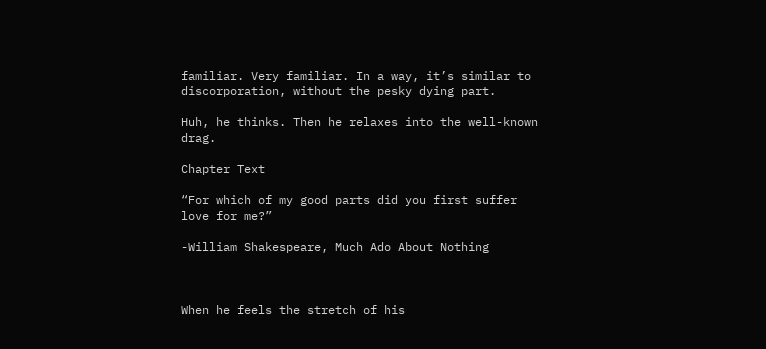familiar. Very familiar. In a way, it’s similar to discorporation, without the pesky dying part.

Huh, he thinks. Then he relaxes into the well-known drag.

Chapter Text

“For which of my good parts did you first suffer love for me?”

-William Shakespeare, Much Ado About Nothing



When he feels the stretch of his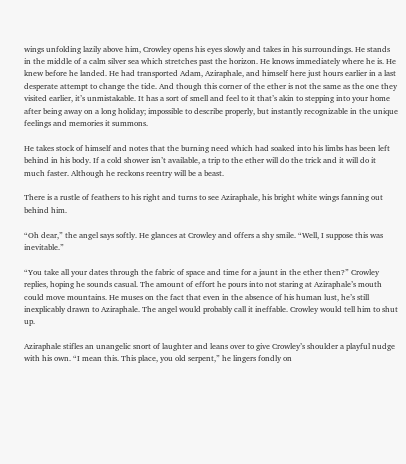wings unfolding lazily above him, Crowley opens his eyes slowly and takes in his surroundings. He stands in the middle of a calm silver sea which stretches past the horizon. He knows immediately where he is. He knew before he landed. He had transported Adam, Aziraphale, and himself here just hours earlier in a last desperate attempt to change the tide. And though this corner of the ether is not the same as the one they visited earlier, it’s unmistakable. It has a sort of smell and feel to it that’s akin to stepping into your home after being away on a long holiday; impossible to describe properly, but instantly recognizable in the unique feelings and memories it summons.

He takes stock of himself and notes that the burning need which had soaked into his limbs has been left behind in his body. If a cold shower isn’t available, a trip to the ether will do the trick and it will do it much faster. Although he reckons reentry will be a beast.

There is a rustle of feathers to his right and turns to see Aziraphale, his bright white wings fanning out behind him.

“Oh dear,” the angel says softly. He glances at Crowley and offers a shy smile. “Well, I suppose this was inevitable.”

“You take all your dates through the fabric of space and time for a jaunt in the ether then?” Crowley replies, hoping he sounds casual. The amount of effort he pours into not staring at Aziraphale’s mouth could move mountains. He muses on the fact that even in the absence of his human lust, he’s still inexplicably drawn to Aziraphale. The angel would probably call it ineffable. Crowley would tell him to shut up.

Aziraphale stifles an unangelic snort of laughter and leans over to give Crowley’s shoulder a playful nudge with his own. “I mean this. This place, you old serpent,” he lingers fondly on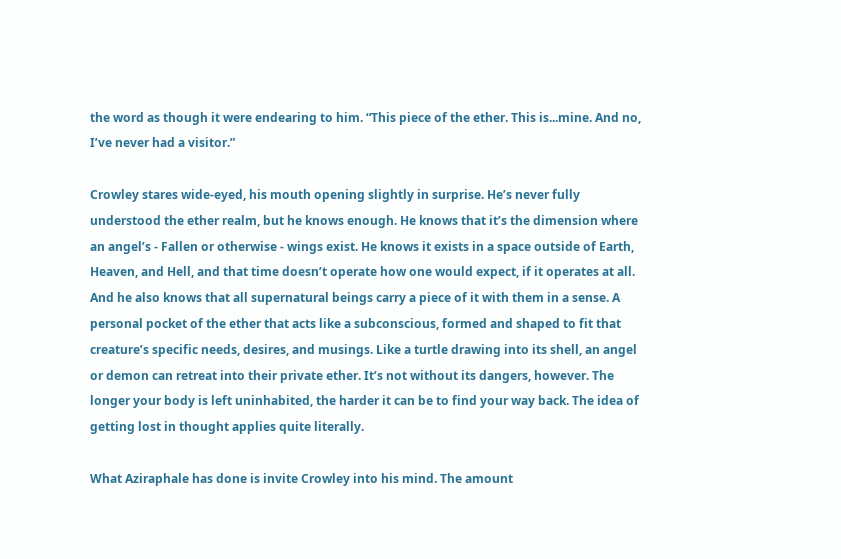the word as though it were endearing to him. “This piece of the ether. This is...mine. And no, I’ve never had a visitor.”

Crowley stares wide-eyed, his mouth opening slightly in surprise. He’s never fully understood the ether realm, but he knows enough. He knows that it’s the dimension where an angel’s - Fallen or otherwise - wings exist. He knows it exists in a space outside of Earth, Heaven, and Hell, and that time doesn’t operate how one would expect, if it operates at all. And he also knows that all supernatural beings carry a piece of it with them in a sense. A personal pocket of the ether that acts like a subconscious, formed and shaped to fit that creature’s specific needs, desires, and musings. Like a turtle drawing into its shell, an angel or demon can retreat into their private ether. It’s not without its dangers, however. The longer your body is left uninhabited, the harder it can be to find your way back. The idea of getting lost in thought applies quite literally.

What Aziraphale has done is invite Crowley into his mind. The amount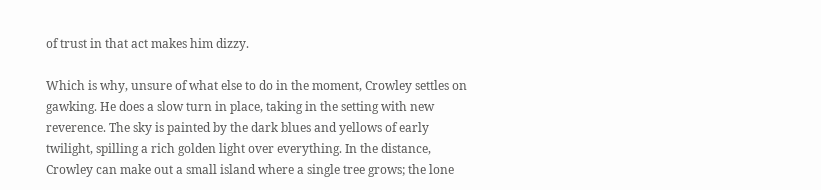of trust in that act makes him dizzy.

Which is why, unsure of what else to do in the moment, Crowley settles on gawking. He does a slow turn in place, taking in the setting with new reverence. The sky is painted by the dark blues and yellows of early twilight, spilling a rich golden light over everything. In the distance, Crowley can make out a small island where a single tree grows; the lone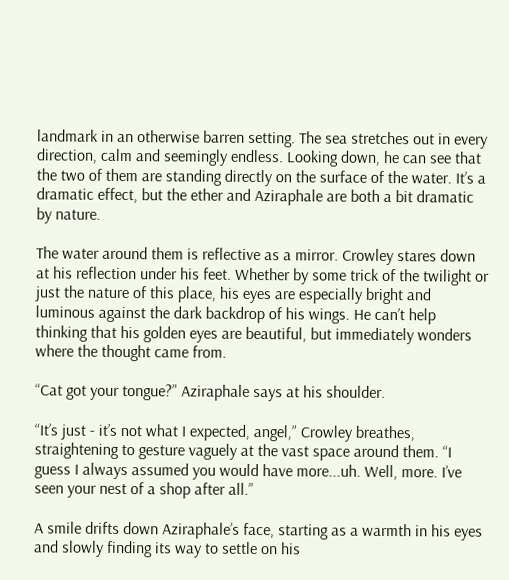landmark in an otherwise barren setting. The sea stretches out in every direction, calm and seemingly endless. Looking down, he can see that the two of them are standing directly on the surface of the water. It’s a dramatic effect, but the ether and Aziraphale are both a bit dramatic by nature.

The water around them is reflective as a mirror. Crowley stares down at his reflection under his feet. Whether by some trick of the twilight or just the nature of this place, his eyes are especially bright and luminous against the dark backdrop of his wings. He can’t help thinking that his golden eyes are beautiful, but immediately wonders where the thought came from.

“Cat got your tongue?” Aziraphale says at his shoulder.

“It’s just - it’s not what I expected, angel,” Crowley breathes, straightening to gesture vaguely at the vast space around them. “I guess I always assumed you would have more...uh. Well, more. I’ve seen your nest of a shop after all.”

A smile drifts down Aziraphale’s face, starting as a warmth in his eyes and slowly finding its way to settle on his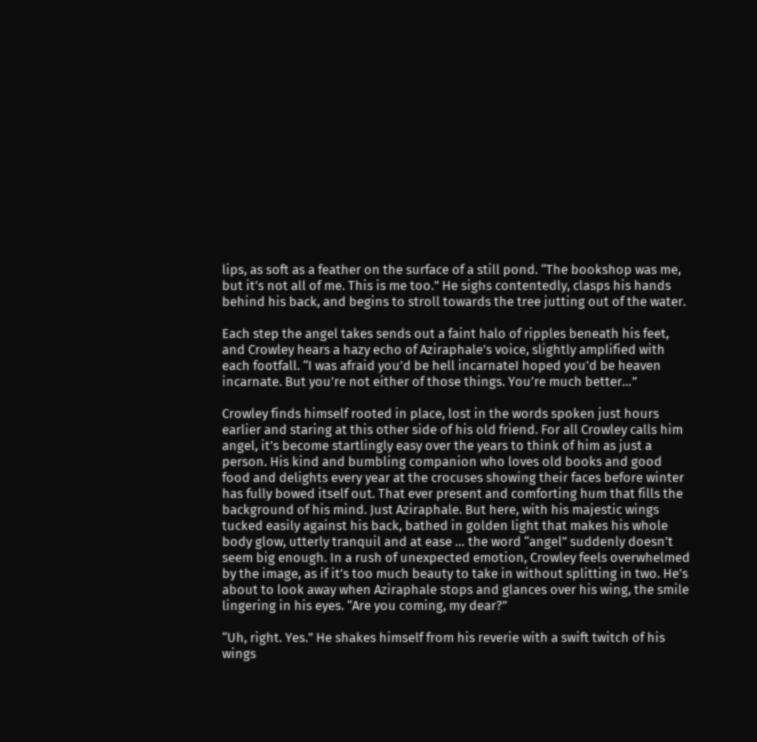lips, as soft as a feather on the surface of a still pond. “The bookshop was me, but it’s not all of me. This is me too.” He sighs contentedly, clasps his hands behind his back, and begins to stroll towards the tree jutting out of the water.

Each step the angel takes sends out a faint halo of ripples beneath his feet, and Crowley hears a hazy echo of Aziraphale’s voice, slightly amplified with each footfall. “I was afraid you’d be hell incarnateI hoped you’d be heaven incarnate. But you’re not either of those things. You’re much better…”

Crowley finds himself rooted in place, lost in the words spoken just hours earlier and staring at this other side of his old friend. For all Crowley calls him angel, it’s become startlingly easy over the years to think of him as just a person. His kind and bumbling companion who loves old books and good food and delights every year at the crocuses showing their faces before winter has fully bowed itself out. That ever present and comforting hum that fills the background of his mind. Just Aziraphale. But here, with his majestic wings tucked easily against his back, bathed in golden light that makes his whole body glow, utterly tranquil and at ease … the word “angel” suddenly doesn’t seem big enough. In a rush of unexpected emotion, Crowley feels overwhelmed by the image, as if it’s too much beauty to take in without splitting in two. He’s about to look away when Aziraphale stops and glances over his wing, the smile lingering in his eyes. “Are you coming, my dear?”

“Uh, right. Yes.” He shakes himself from his reverie with a swift twitch of his wings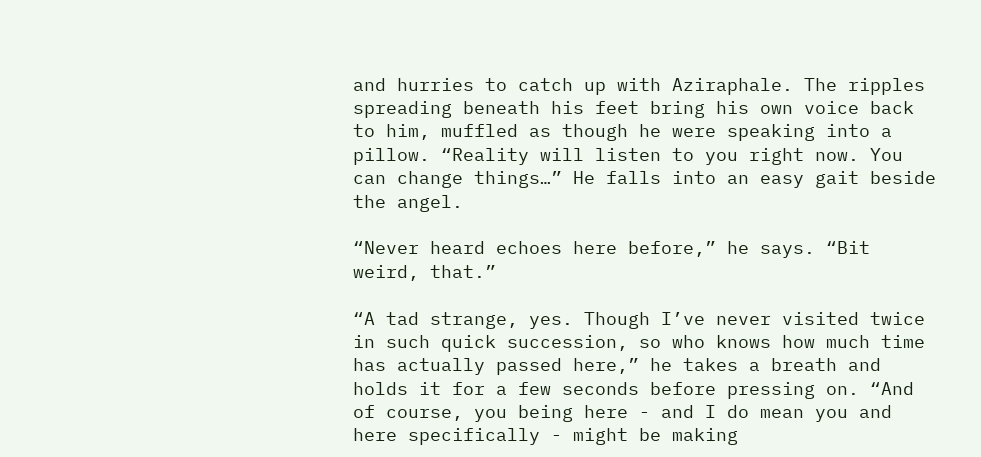and hurries to catch up with Aziraphale. The ripples spreading beneath his feet bring his own voice back to him, muffled as though he were speaking into a pillow. “Reality will listen to you right now. You can change things…” He falls into an easy gait beside the angel.

“Never heard echoes here before,” he says. “Bit weird, that.”

“A tad strange, yes. Though I’ve never visited twice in such quick succession, so who knows how much time has actually passed here,” he takes a breath and holds it for a few seconds before pressing on. “And of course, you being here - and I do mean you and here specifically - might be making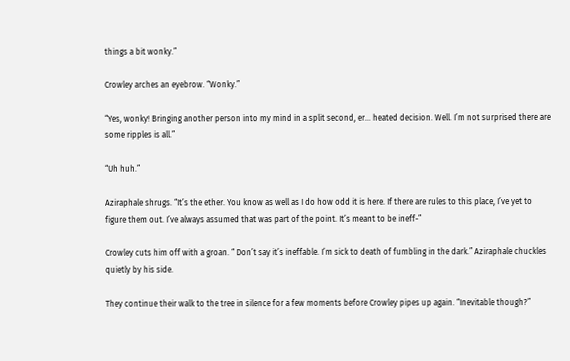things a bit wonky.”

Crowley arches an eyebrow. “Wonky.”

“Yes, wonky! Bringing another person into my mind in a split second, er… heated decision. Well. I’m not surprised there are some ripples is all.”

“Uh huh.”

Aziraphale shrugs. “It’s the ether. You know as well as I do how odd it is here. If there are rules to this place, I’ve yet to figure them out. I’ve always assumed that was part of the point. It’s meant to be ineff-”

Crowley cuts him off with a groan. “ Don’t say it’s ineffable. I’m sick to death of fumbling in the dark.” Aziraphale chuckles quietly by his side.

They continue their walk to the tree in silence for a few moments before Crowley pipes up again. “Inevitable though?”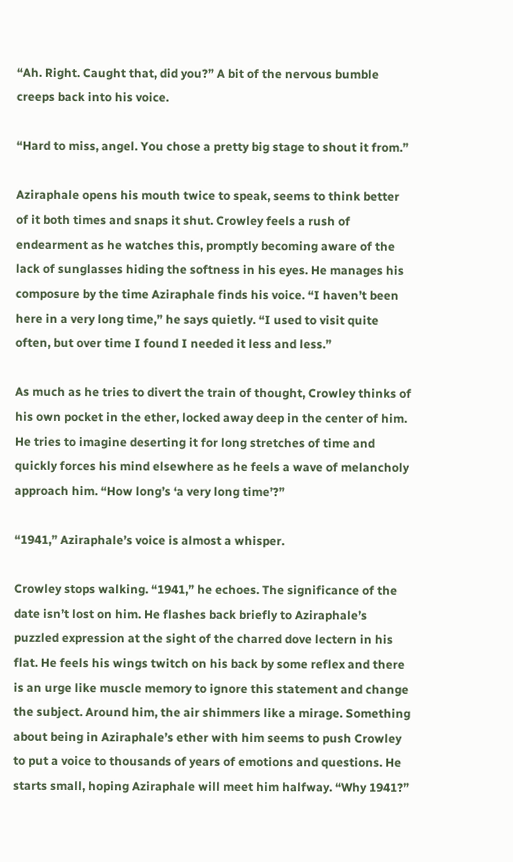“Ah. Right. Caught that, did you?” A bit of the nervous bumble creeps back into his voice.

“Hard to miss, angel. You chose a pretty big stage to shout it from.”

Aziraphale opens his mouth twice to speak, seems to think better of it both times and snaps it shut. Crowley feels a rush of endearment as he watches this, promptly becoming aware of the lack of sunglasses hiding the softness in his eyes. He manages his composure by the time Aziraphale finds his voice. “I haven’t been here in a very long time,” he says quietly. “I used to visit quite often, but over time I found I needed it less and less.”

As much as he tries to divert the train of thought, Crowley thinks of his own pocket in the ether, locked away deep in the center of him. He tries to imagine deserting it for long stretches of time and quickly forces his mind elsewhere as he feels a wave of melancholy approach him. “How long’s ‘a very long time’?”

“1941,” Aziraphale’s voice is almost a whisper.

Crowley stops walking. “1941,” he echoes. The significance of the date isn’t lost on him. He flashes back briefly to Aziraphale’s puzzled expression at the sight of the charred dove lectern in his flat. He feels his wings twitch on his back by some reflex and there is an urge like muscle memory to ignore this statement and change the subject. Around him, the air shimmers like a mirage. Something about being in Aziraphale’s ether with him seems to push Crowley to put a voice to thousands of years of emotions and questions. He starts small, hoping Aziraphale will meet him halfway. “Why 1941?”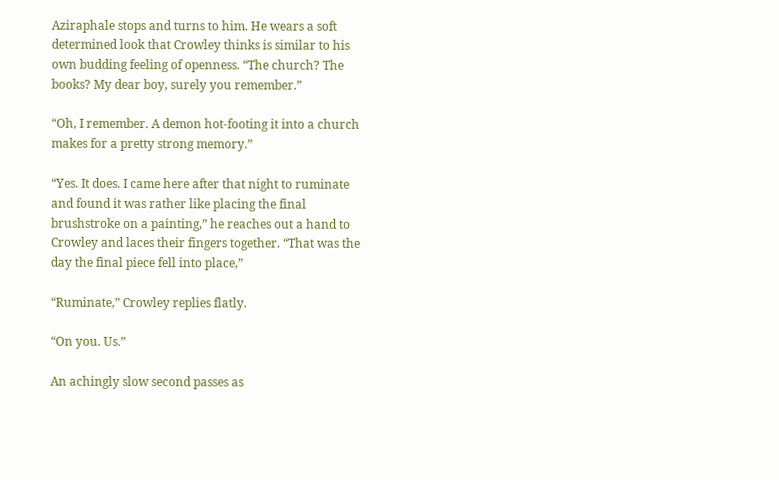Aziraphale stops and turns to him. He wears a soft determined look that Crowley thinks is similar to his own budding feeling of openness. “The church? The books? My dear boy, surely you remember.”

“Oh, I remember. A demon hot-footing it into a church makes for a pretty strong memory.”

“Yes. It does. I came here after that night to ruminate and found it was rather like placing the final brushstroke on a painting,” he reaches out a hand to Crowley and laces their fingers together. “That was the day the final piece fell into place,”

“Ruminate,” Crowley replies flatly.

“On you. Us.”

An achingly slow second passes as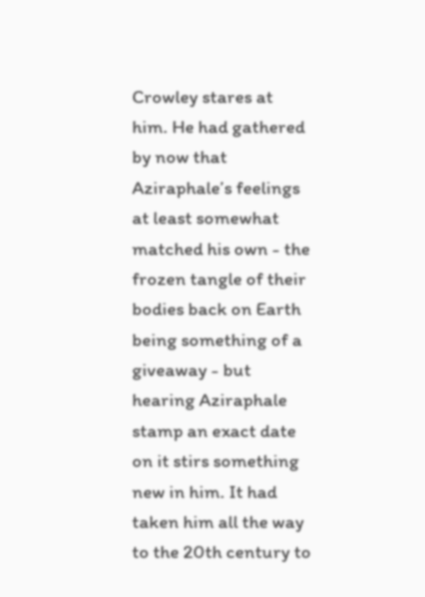Crowley stares at him. He had gathered by now that Aziraphale’s feelings at least somewhat matched his own - the frozen tangle of their bodies back on Earth being something of a giveaway - but hearing Aziraphale stamp an exact date on it stirs something new in him. It had taken him all the way to the 20th century to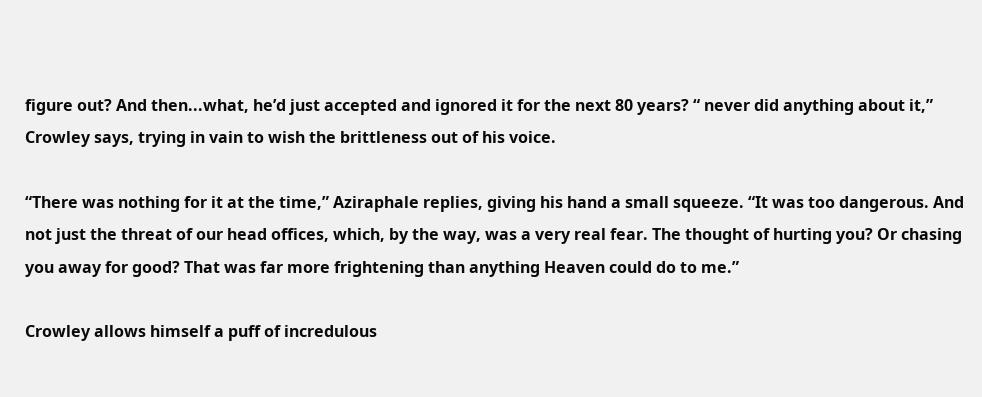figure out? And then...what, he’d just accepted and ignored it for the next 80 years? “ never did anything about it,” Crowley says, trying in vain to wish the brittleness out of his voice.

“There was nothing for it at the time,” Aziraphale replies, giving his hand a small squeeze. “It was too dangerous. And not just the threat of our head offices, which, by the way, was a very real fear. The thought of hurting you? Or chasing you away for good? That was far more frightening than anything Heaven could do to me.”

Crowley allows himself a puff of incredulous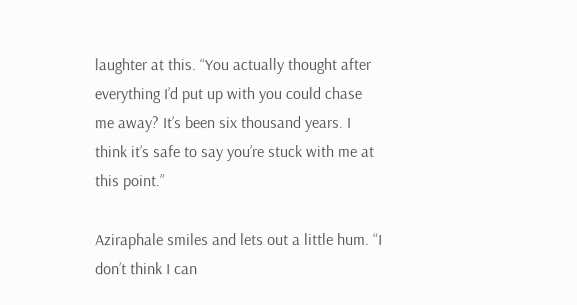laughter at this. “You actually thought after everything I’d put up with you could chase me away? It’s been six thousand years. I think it’s safe to say you’re stuck with me at this point.”

Aziraphale smiles and lets out a little hum. “I don’t think I can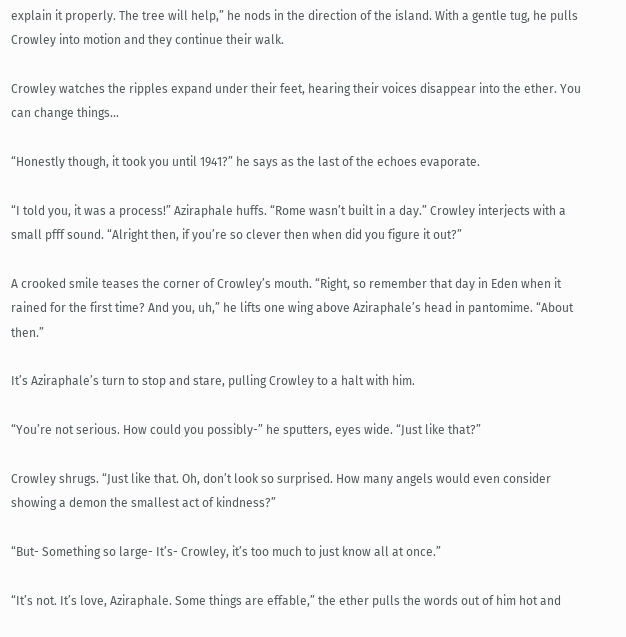explain it properly. The tree will help,” he nods in the direction of the island. With a gentle tug, he pulls Crowley into motion and they continue their walk.

Crowley watches the ripples expand under their feet, hearing their voices disappear into the ether. You can change things...

“Honestly though, it took you until 1941?” he says as the last of the echoes evaporate.

“I told you, it was a process!” Aziraphale huffs. “Rome wasn’t built in a day.” Crowley interjects with a small pfff sound. “Alright then, if you’re so clever then when did you figure it out?”

A crooked smile teases the corner of Crowley’s mouth. “Right, so remember that day in Eden when it rained for the first time? And you, uh,” he lifts one wing above Aziraphale’s head in pantomime. “About then.”

It’s Aziraphale’s turn to stop and stare, pulling Crowley to a halt with him.

“You’re not serious. How could you possibly-” he sputters, eyes wide. “Just like that?”

Crowley shrugs. “Just like that. Oh, don’t look so surprised. How many angels would even consider showing a demon the smallest act of kindness?”

“But- Something so large- It’s- Crowley, it’s too much to just know all at once.”

“It’s not. It’s love, Aziraphale. Some things are effable,” the ether pulls the words out of him hot and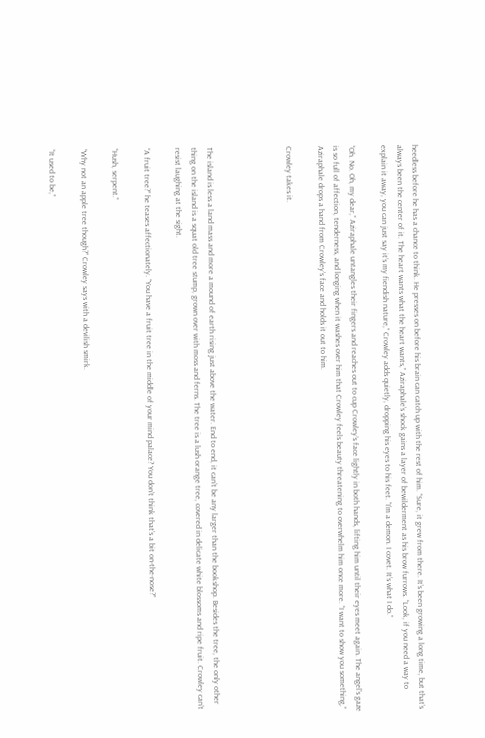heedless before he has a chance to think. He presses on before his brain can catch up with the rest of him. “Sure, it grew from there. It’s been growing a long time, but that’s always been the center of it. The heart wants what the heart wants,” Aziraphale’s shock gains a layer of bewilderment as his brow furrows. “Look, if you need a way to explain it away, you can just say it’s my fiendish nature,” Crowley adds quietly, dropping his eyes to his feet. “I’m a demon. I covet. It’s what I do.”

“Oh. No. Oh, my dear,” Aziraphale untangles their fingers and reaches out to cup Crowley’s face lightly in both hands, lifting him until their eyes meet again. The angel’s gaze is so full of affection, tenderness, and longing when it washes over him that Crowley feels beauty threatening to overwhelm him once more. “I want to show you something,” Aziraphale drops a hand from Crowley’s face and holds it out to him.

Crowley takes it.




The island is less a land mass and more a mound of earth rising just above the water. End to end, it can’t be any larger than the bookshop. Besides the tree, the only other thing on the island is a squat old tree stump, grown over with moss and ferns. The tree is a lush orange tree, covered in delicate white blossoms and ripe fruit. Crowley can’t resist laughing at the sight.

“A fruit tree?” he teases affectionately. “You have a fruit tree in the middle of your mind palace? You don’t think that’s a bit on-the-nose?”

“Hush, serpent.”

“Why not an apple tree though?” Crowley says with a devilish smirk.

“It used to be,”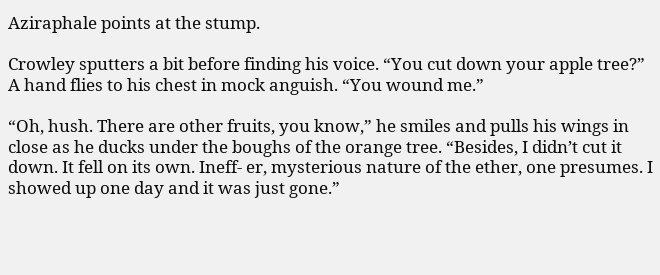Aziraphale points at the stump.

Crowley sputters a bit before finding his voice. “You cut down your apple tree?” A hand flies to his chest in mock anguish. “You wound me.”

“Oh, hush. There are other fruits, you know,” he smiles and pulls his wings in close as he ducks under the boughs of the orange tree. “Besides, I didn’t cut it down. It fell on its own. Ineff- er, mysterious nature of the ether, one presumes. I showed up one day and it was just gone.”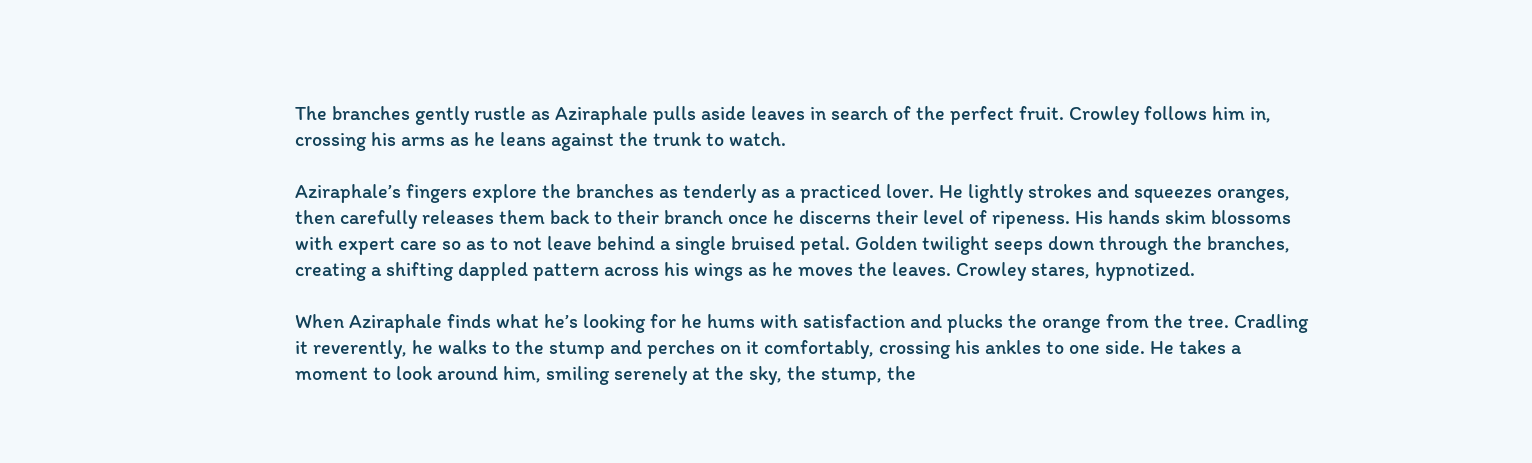The branches gently rustle as Aziraphale pulls aside leaves in search of the perfect fruit. Crowley follows him in, crossing his arms as he leans against the trunk to watch.

Aziraphale’s fingers explore the branches as tenderly as a practiced lover. He lightly strokes and squeezes oranges, then carefully releases them back to their branch once he discerns their level of ripeness. His hands skim blossoms with expert care so as to not leave behind a single bruised petal. Golden twilight seeps down through the branches, creating a shifting dappled pattern across his wings as he moves the leaves. Crowley stares, hypnotized.

When Aziraphale finds what he’s looking for he hums with satisfaction and plucks the orange from the tree. Cradling it reverently, he walks to the stump and perches on it comfortably, crossing his ankles to one side. He takes a moment to look around him, smiling serenely at the sky, the stump, the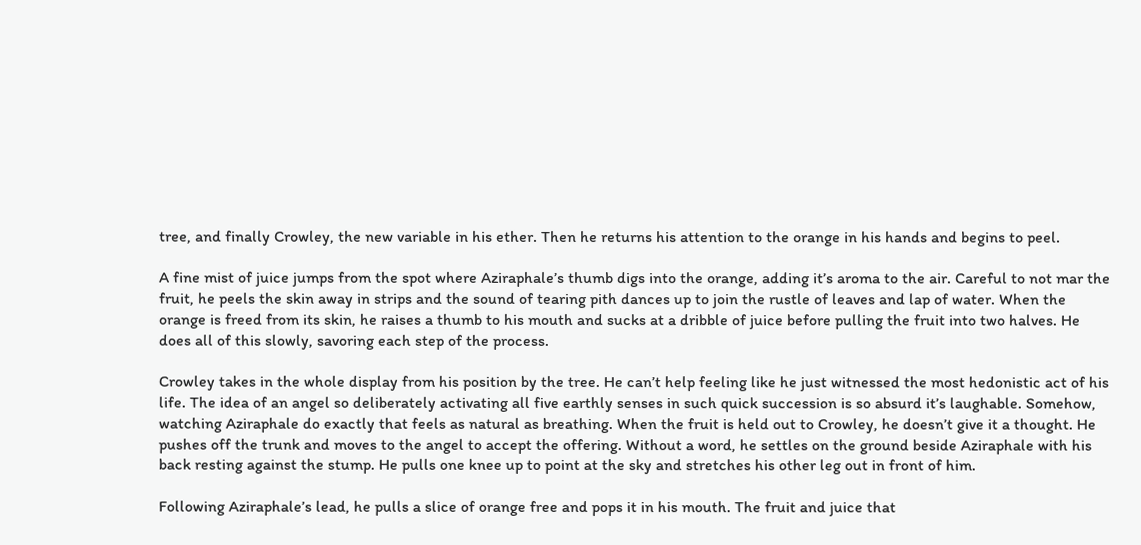tree, and finally Crowley, the new variable in his ether. Then he returns his attention to the orange in his hands and begins to peel.

A fine mist of juice jumps from the spot where Aziraphale’s thumb digs into the orange, adding it’s aroma to the air. Careful to not mar the fruit, he peels the skin away in strips and the sound of tearing pith dances up to join the rustle of leaves and lap of water. When the orange is freed from its skin, he raises a thumb to his mouth and sucks at a dribble of juice before pulling the fruit into two halves. He does all of this slowly, savoring each step of the process.

Crowley takes in the whole display from his position by the tree. He can’t help feeling like he just witnessed the most hedonistic act of his life. The idea of an angel so deliberately activating all five earthly senses in such quick succession is so absurd it’s laughable. Somehow, watching Aziraphale do exactly that feels as natural as breathing. When the fruit is held out to Crowley, he doesn’t give it a thought. He pushes off the trunk and moves to the angel to accept the offering. Without a word, he settles on the ground beside Aziraphale with his back resting against the stump. He pulls one knee up to point at the sky and stretches his other leg out in front of him.

Following Aziraphale’s lead, he pulls a slice of orange free and pops it in his mouth. The fruit and juice that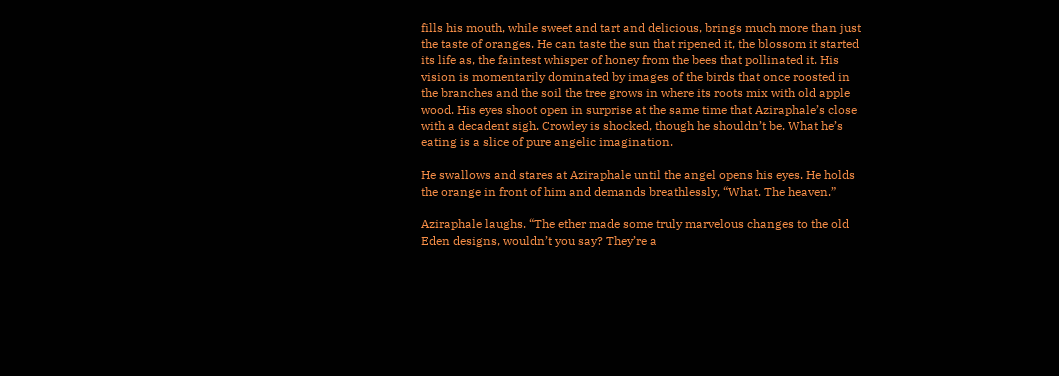fills his mouth, while sweet and tart and delicious, brings much more than just the taste of oranges. He can taste the sun that ripened it, the blossom it started its life as, the faintest whisper of honey from the bees that pollinated it. His vision is momentarily dominated by images of the birds that once roosted in the branches and the soil the tree grows in where its roots mix with old apple wood. His eyes shoot open in surprise at the same time that Aziraphale’s close with a decadent sigh. Crowley is shocked, though he shouldn’t be. What he’s eating is a slice of pure angelic imagination.

He swallows and stares at Aziraphale until the angel opens his eyes. He holds the orange in front of him and demands breathlessly, “What. The heaven.”

Aziraphale laughs. “The ether made some truly marvelous changes to the old Eden designs, wouldn’t you say? They’re a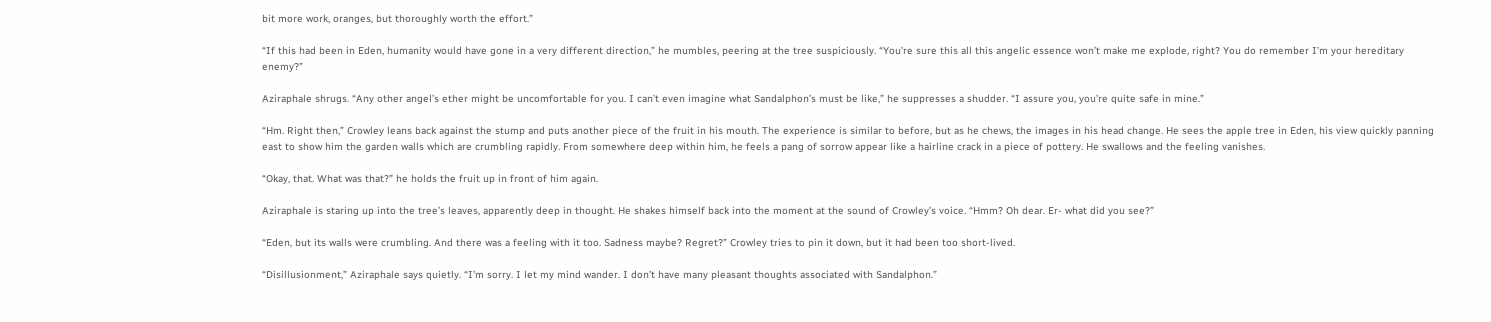bit more work, oranges, but thoroughly worth the effort.”

“If this had been in Eden, humanity would have gone in a very different direction,” he mumbles, peering at the tree suspiciously. “You’re sure this all this angelic essence won’t make me explode, right? You do remember I’m your hereditary enemy?”

Aziraphale shrugs. “Any other angel’s ether might be uncomfortable for you. I can’t even imagine what Sandalphon’s must be like,” he suppresses a shudder. “I assure you, you’re quite safe in mine.”

“Hm. Right then,” Crowley leans back against the stump and puts another piece of the fruit in his mouth. The experience is similar to before, but as he chews, the images in his head change. He sees the apple tree in Eden, his view quickly panning east to show him the garden walls which are crumbling rapidly. From somewhere deep within him, he feels a pang of sorrow appear like a hairline crack in a piece of pottery. He swallows and the feeling vanishes.

“Okay, that. What was that?” he holds the fruit up in front of him again.

Aziraphale is staring up into the tree’s leaves, apparently deep in thought. He shakes himself back into the moment at the sound of Crowley’s voice. “Hmm? Oh dear. Er- what did you see?”

“Eden, but its walls were crumbling. And there was a feeling with it too. Sadness maybe? Regret?” Crowley tries to pin it down, but it had been too short-lived.

“Disillusionment,” Aziraphale says quietly. “I’m sorry. I let my mind wander. I don’t have many pleasant thoughts associated with Sandalphon.”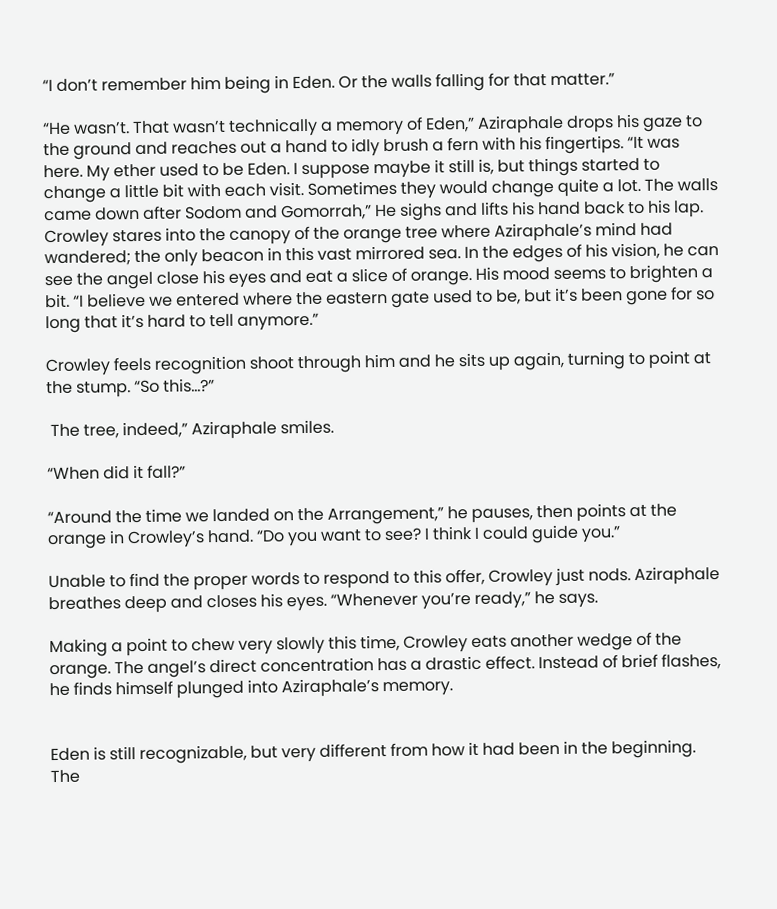“I don’t remember him being in Eden. Or the walls falling for that matter.”

“He wasn’t. That wasn’t technically a memory of Eden,” Aziraphale drops his gaze to the ground and reaches out a hand to idly brush a fern with his fingertips. “It was here. My ether used to be Eden. I suppose maybe it still is, but things started to change a little bit with each visit. Sometimes they would change quite a lot. The walls came down after Sodom and Gomorrah,” He sighs and lifts his hand back to his lap. Crowley stares into the canopy of the orange tree where Aziraphale’s mind had wandered; the only beacon in this vast mirrored sea. In the edges of his vision, he can see the angel close his eyes and eat a slice of orange. His mood seems to brighten a bit. “I believe we entered where the eastern gate used to be, but it’s been gone for so long that it’s hard to tell anymore.”

Crowley feels recognition shoot through him and he sits up again, turning to point at the stump. “So this…?”

 The tree, indeed,” Aziraphale smiles.

“When did it fall?”

“Around the time we landed on the Arrangement,” he pauses, then points at the orange in Crowley’s hand. “Do you want to see? I think I could guide you.”

Unable to find the proper words to respond to this offer, Crowley just nods. Aziraphale breathes deep and closes his eyes. “Whenever you’re ready,” he says.

Making a point to chew very slowly this time, Crowley eats another wedge of the orange. The angel’s direct concentration has a drastic effect. Instead of brief flashes, he finds himself plunged into Aziraphale’s memory.


Eden is still recognizable, but very different from how it had been in the beginning. The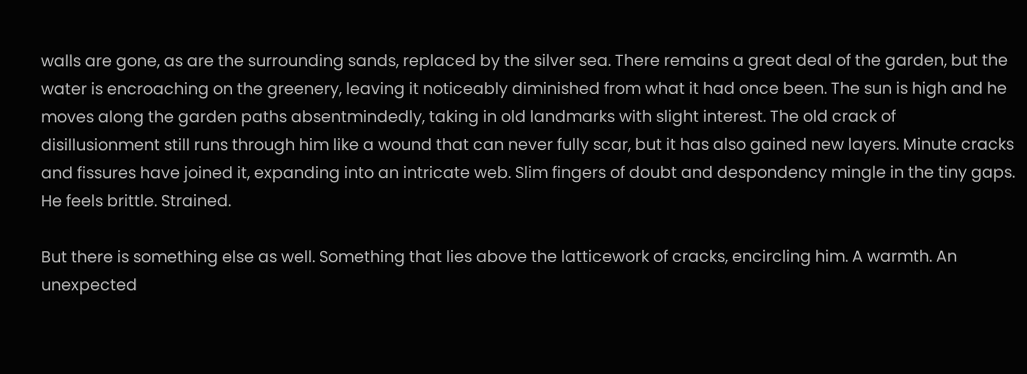walls are gone, as are the surrounding sands, replaced by the silver sea. There remains a great deal of the garden, but the water is encroaching on the greenery, leaving it noticeably diminished from what it had once been. The sun is high and he moves along the garden paths absentmindedly, taking in old landmarks with slight interest. The old crack of disillusionment still runs through him like a wound that can never fully scar, but it has also gained new layers. Minute cracks and fissures have joined it, expanding into an intricate web. Slim fingers of doubt and despondency mingle in the tiny gaps. He feels brittle. Strained.

But there is something else as well. Something that lies above the latticework of cracks, encircling him. A warmth. An unexpected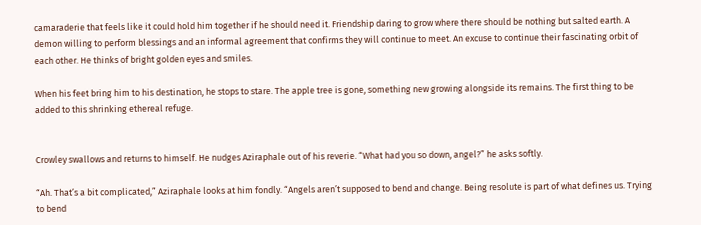camaraderie that feels like it could hold him together if he should need it. Friendship daring to grow where there should be nothing but salted earth. A demon willing to perform blessings and an informal agreement that confirms they will continue to meet. An excuse to continue their fascinating orbit of each other. He thinks of bright golden eyes and smiles.

When his feet bring him to his destination, he stops to stare. The apple tree is gone, something new growing alongside its remains. The first thing to be added to this shrinking ethereal refuge.


Crowley swallows and returns to himself. He nudges Aziraphale out of his reverie. “What had you so down, angel?” he asks softly.

“Ah. That’s a bit complicated,” Aziraphale looks at him fondly. “Angels aren’t supposed to bend and change. Being resolute is part of what defines us. Trying to bend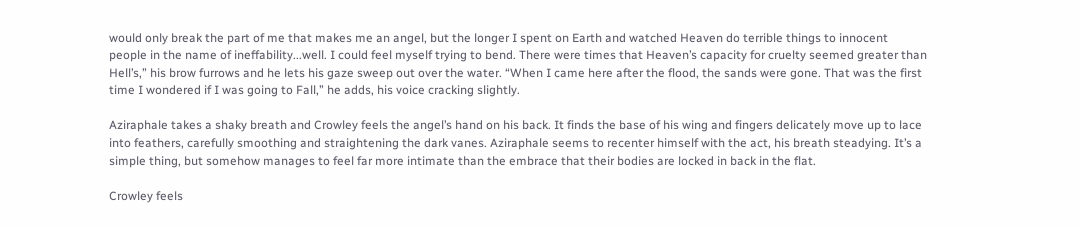would only break the part of me that makes me an angel, but the longer I spent on Earth and watched Heaven do terrible things to innocent people in the name of ineffability...well. I could feel myself trying to bend. There were times that Heaven’s capacity for cruelty seemed greater than Hell’s,” his brow furrows and he lets his gaze sweep out over the water. “When I came here after the flood, the sands were gone. That was the first time I wondered if I was going to Fall,” he adds, his voice cracking slightly.

Aziraphale takes a shaky breath and Crowley feels the angel’s hand on his back. It finds the base of his wing and fingers delicately move up to lace into feathers, carefully smoothing and straightening the dark vanes. Aziraphale seems to recenter himself with the act, his breath steadying. It’s a simple thing, but somehow manages to feel far more intimate than the embrace that their bodies are locked in back in the flat.

Crowley feels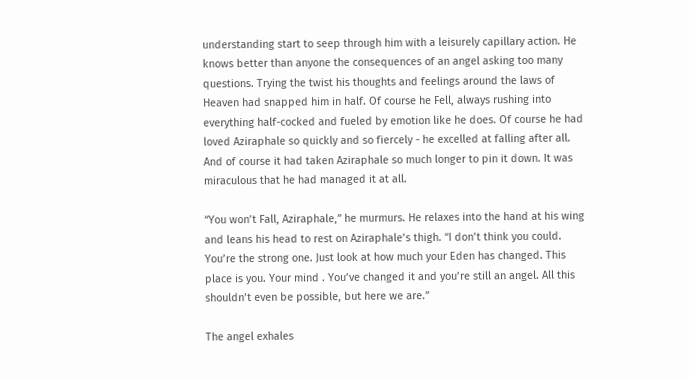understanding start to seep through him with a leisurely capillary action. He knows better than anyone the consequences of an angel asking too many questions. Trying the twist his thoughts and feelings around the laws of Heaven had snapped him in half. Of course he Fell, always rushing into everything half-cocked and fueled by emotion like he does. Of course he had loved Aziraphale so quickly and so fiercely - he excelled at falling after all. And of course it had taken Aziraphale so much longer to pin it down. It was miraculous that he had managed it at all.

“You won’t Fall, Aziraphale,” he murmurs. He relaxes into the hand at his wing and leans his head to rest on Aziraphale’s thigh. “I don’t think you could. You’re the strong one. Just look at how much your Eden has changed. This place is you. Your mind . You’ve changed it and you’re still an angel. All this shouldn’t even be possible, but here we are.”

The angel exhales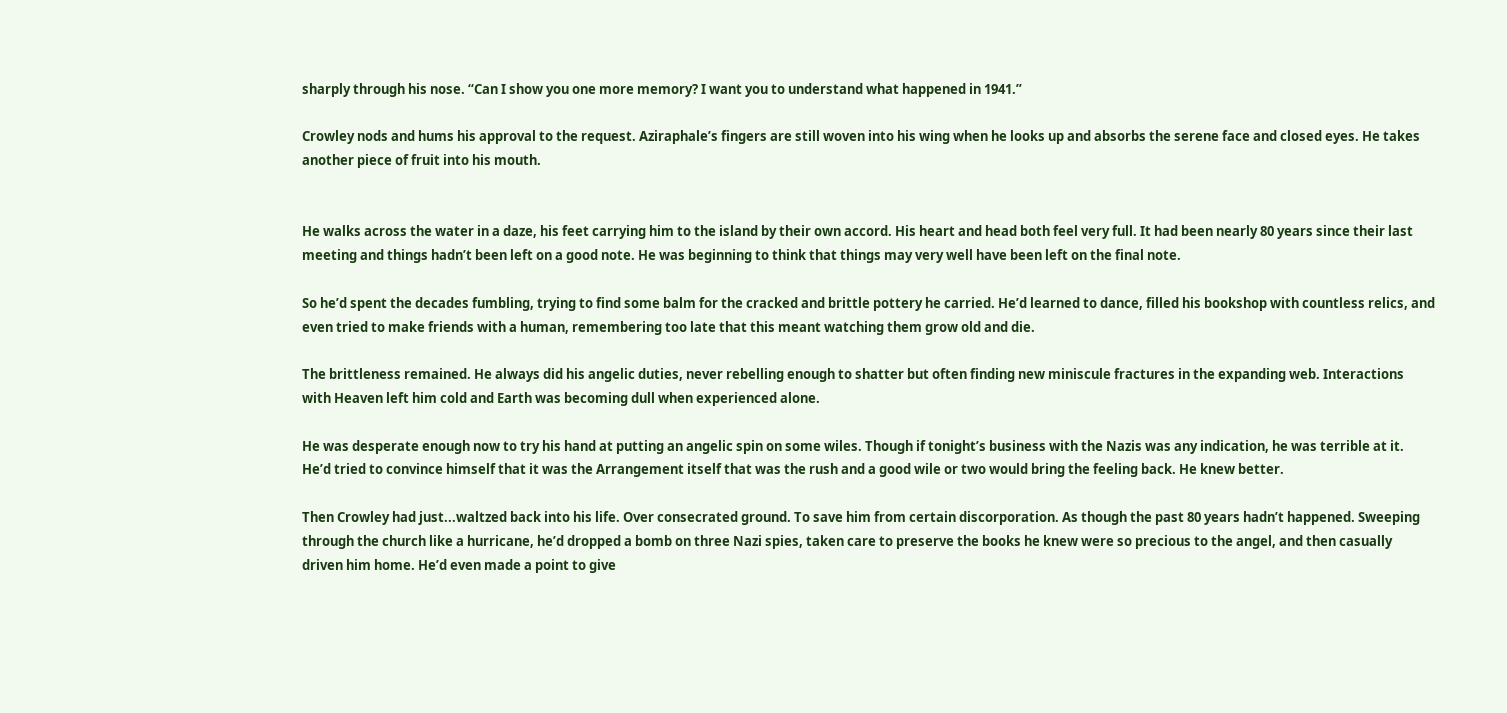sharply through his nose. “Can I show you one more memory? I want you to understand what happened in 1941.”

Crowley nods and hums his approval to the request. Aziraphale’s fingers are still woven into his wing when he looks up and absorbs the serene face and closed eyes. He takes another piece of fruit into his mouth.


He walks across the water in a daze, his feet carrying him to the island by their own accord. His heart and head both feel very full. It had been nearly 80 years since their last meeting and things hadn’t been left on a good note. He was beginning to think that things may very well have been left on the final note.

So he’d spent the decades fumbling, trying to find some balm for the cracked and brittle pottery he carried. He’d learned to dance, filled his bookshop with countless relics, and even tried to make friends with a human, remembering too late that this meant watching them grow old and die.

The brittleness remained. He always did his angelic duties, never rebelling enough to shatter but often finding new miniscule fractures in the expanding web. Interactions with Heaven left him cold and Earth was becoming dull when experienced alone.

He was desperate enough now to try his hand at putting an angelic spin on some wiles. Though if tonight’s business with the Nazis was any indication, he was terrible at it. He’d tried to convince himself that it was the Arrangement itself that was the rush and a good wile or two would bring the feeling back. He knew better.

Then Crowley had just...waltzed back into his life. Over consecrated ground. To save him from certain discorporation. As though the past 80 years hadn’t happened. Sweeping through the church like a hurricane, he’d dropped a bomb on three Nazi spies, taken care to preserve the books he knew were so precious to the angel, and then casually driven him home. He’d even made a point to give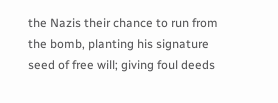the Nazis their chance to run from the bomb, planting his signature seed of free will; giving foul deeds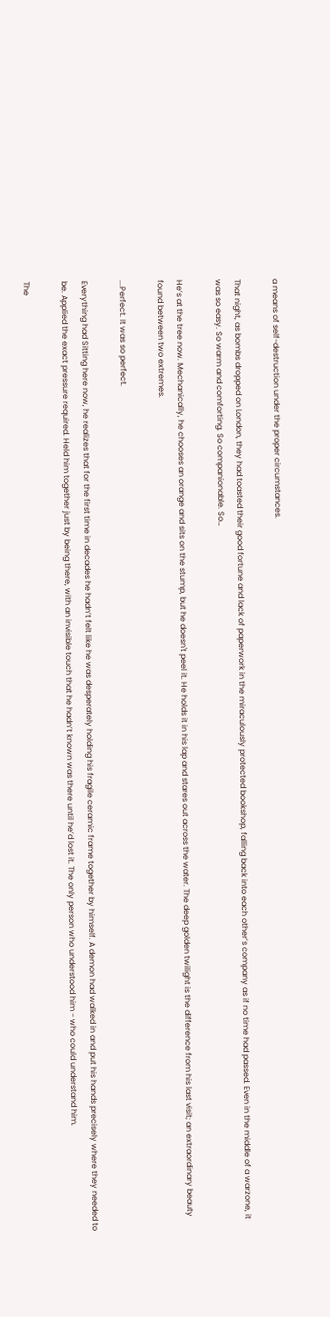a means of self-destruction under the proper circumstances.

That night, as bombs dropped on London, they had toasted their good fortune and lack of paperwork in the miraculously protected bookshop, falling back into each other’s company as if no time had passed. Even in the middle of a warzone, it was so easy. So warm and comforting. So companionable. So…

He’s at the tree now. Mechanically, he chooses an orange and sits on the stump, but he doesn't peel it. He holds it in his lap and stares out across the water. The deep golden twilight is the difference from his last visit; an extraordinary beauty found between two extremes.

...Perfect. It was so perfect.

Everything had Sitting here now, he realizes that for the first time in decades he hadn’t felt like he was desperately holding his fragile ceramic frame together by himself. A demon had walked in and put his hands precisely where they needed to be. Applied the exact pressure required. Held him together just by being there, with an invisible touch that he hadn’t known was there until he’d lost it. The only person who understood him - who could understand him.

The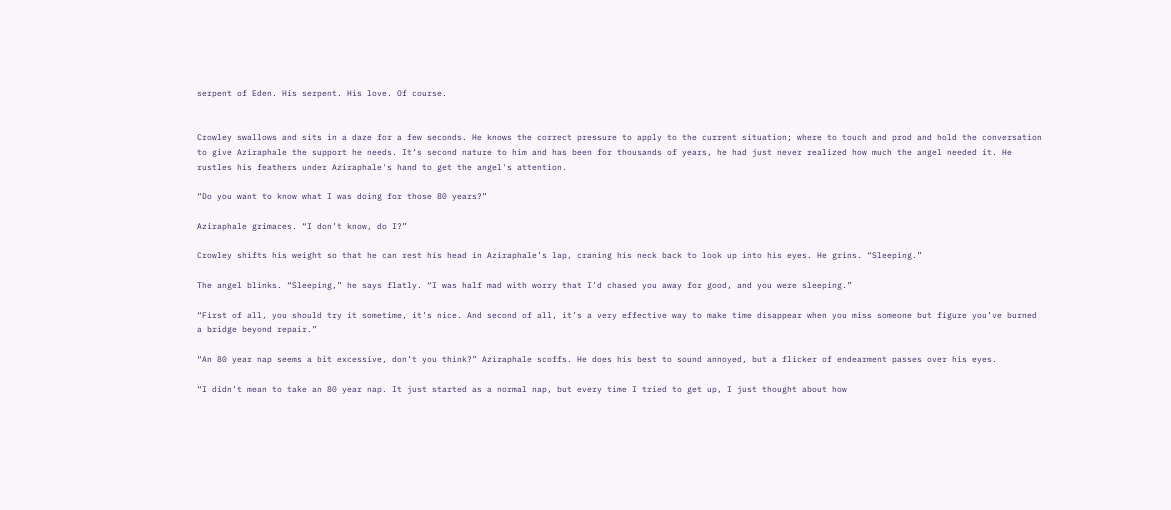serpent of Eden. His serpent. His love. Of course.


Crowley swallows and sits in a daze for a few seconds. He knows the correct pressure to apply to the current situation; where to touch and prod and hold the conversation to give Aziraphale the support he needs. It’s second nature to him and has been for thousands of years, he had just never realized how much the angel needed it. He rustles his feathers under Aziraphale's hand to get the angel's attention.

“Do you want to know what I was doing for those 80 years?”

Aziraphale grimaces. “I don’t know, do I?”

Crowley shifts his weight so that he can rest his head in Aziraphale’s lap, craning his neck back to look up into his eyes. He grins. “Sleeping.”

The angel blinks. “Sleeping,” he says flatly. “I was half mad with worry that I’d chased you away for good, and you were sleeping.”

“First of all, you should try it sometime, it’s nice. And second of all, it’s a very effective way to make time disappear when you miss someone but figure you’ve burned a bridge beyond repair.”

“An 80 year nap seems a bit excessive, don’t you think?” Aziraphale scoffs. He does his best to sound annoyed, but a flicker of endearment passes over his eyes.

“I didn’t mean to take an 80 year nap. It just started as a normal nap, but every time I tried to get up, I just thought about how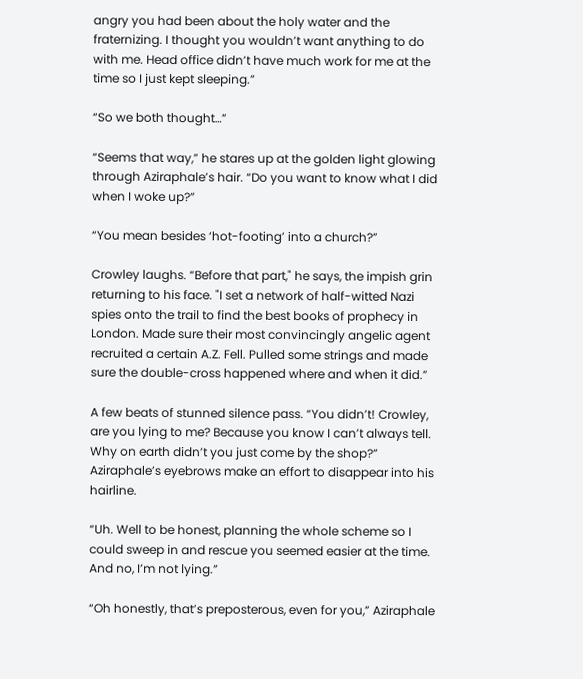angry you had been about the holy water and the fraternizing. I thought you wouldn’t want anything to do with me. Head office didn’t have much work for me at the time so I just kept sleeping.”

“So we both thought…”

“Seems that way,” he stares up at the golden light glowing through Aziraphale’s hair. “Do you want to know what I did when I woke up?”

“You mean besides ‘hot-footing’ into a church?”

Crowley laughs. “Before that part," he says, the impish grin returning to his face. "I set a network of half-witted Nazi spies onto the trail to find the best books of prophecy in London. Made sure their most convincingly angelic agent recruited a certain A.Z. Fell. Pulled some strings and made sure the double-cross happened where and when it did.”

A few beats of stunned silence pass. “You didn’t! Crowley, are you lying to me? Because you know I can’t always tell. Why on earth didn’t you just come by the shop?” Aziraphale’s eyebrows make an effort to disappear into his hairline.

“Uh. Well to be honest, planning the whole scheme so I could sweep in and rescue you seemed easier at the time. And no, I’m not lying.”

“Oh honestly, that’s preposterous, even for you,” Aziraphale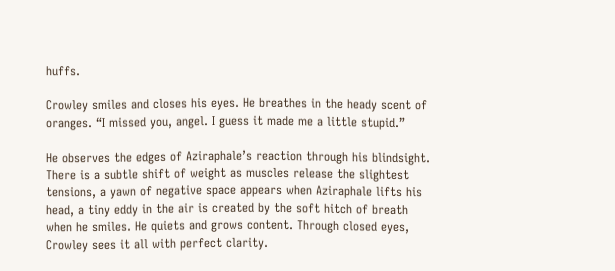huffs.

Crowley smiles and closes his eyes. He breathes in the heady scent of oranges. “I missed you, angel. I guess it made me a little stupid.”

He observes the edges of Aziraphale’s reaction through his blindsight. There is a subtle shift of weight as muscles release the slightest tensions, a yawn of negative space appears when Aziraphale lifts his head, a tiny eddy in the air is created by the soft hitch of breath when he smiles. He quiets and grows content. Through closed eyes, Crowley sees it all with perfect clarity.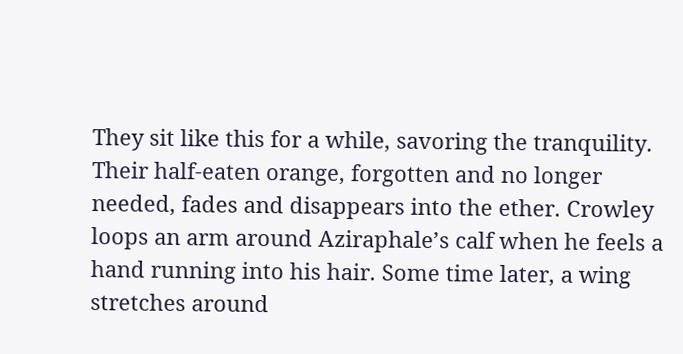They sit like this for a while, savoring the tranquility. Their half-eaten orange, forgotten and no longer needed, fades and disappears into the ether. Crowley loops an arm around Aziraphale’s calf when he feels a hand running into his hair. Some time later, a wing stretches around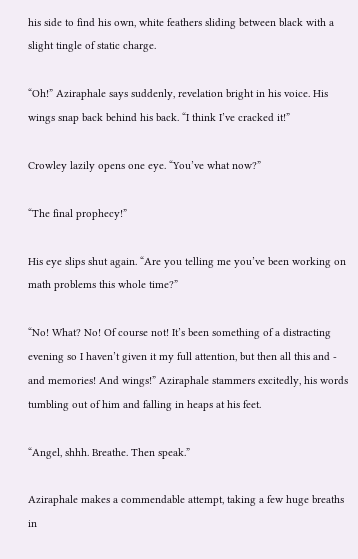his side to find his own, white feathers sliding between black with a slight tingle of static charge.

“Oh!” Aziraphale says suddenly, revelation bright in his voice. His wings snap back behind his back. “I think I’ve cracked it!”

Crowley lazily opens one eye. “You’ve what now?”

“The final prophecy!”

His eye slips shut again. “Are you telling me you’ve been working on math problems this whole time?”

“No! What? No! Of course not! It’s been something of a distracting evening so I haven’t given it my full attention, but then all this and - and memories! And wings!” Aziraphale stammers excitedly, his words tumbling out of him and falling in heaps at his feet.

“Angel, shhh. Breathe. Then speak.”

Aziraphale makes a commendable attempt, taking a few huge breaths in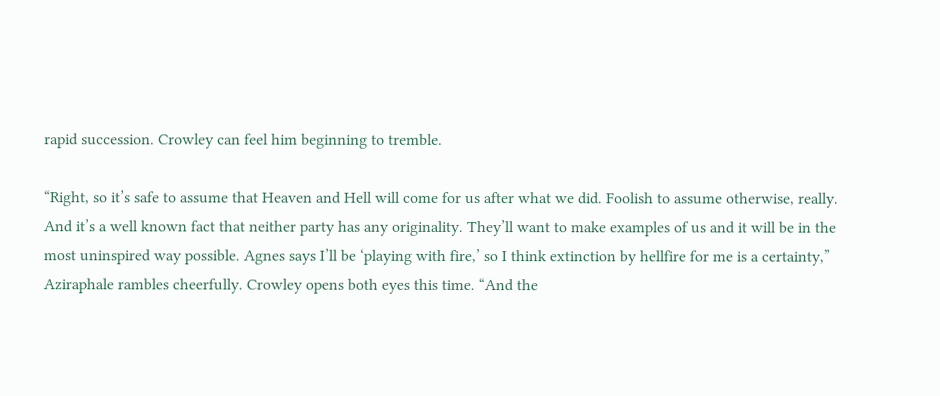rapid succession. Crowley can feel him beginning to tremble.

“Right, so it’s safe to assume that Heaven and Hell will come for us after what we did. Foolish to assume otherwise, really. And it’s a well known fact that neither party has any originality. They’ll want to make examples of us and it will be in the most uninspired way possible. Agnes says I’ll be ‘playing with fire,’ so I think extinction by hellfire for me is a certainty,” Aziraphale rambles cheerfully. Crowley opens both eyes this time. “And the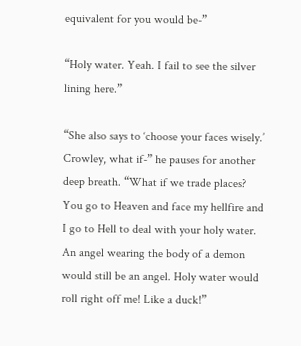equivalent for you would be-”

“Holy water. Yeah. I fail to see the silver lining here.”

“She also says to ‘choose your faces wisely.’ Crowley, what if-” he pauses for another deep breath. “What if we trade places? You go to Heaven and face my hellfire and I go to Hell to deal with your holy water. An angel wearing the body of a demon would still be an angel. Holy water would roll right off me! Like a duck!”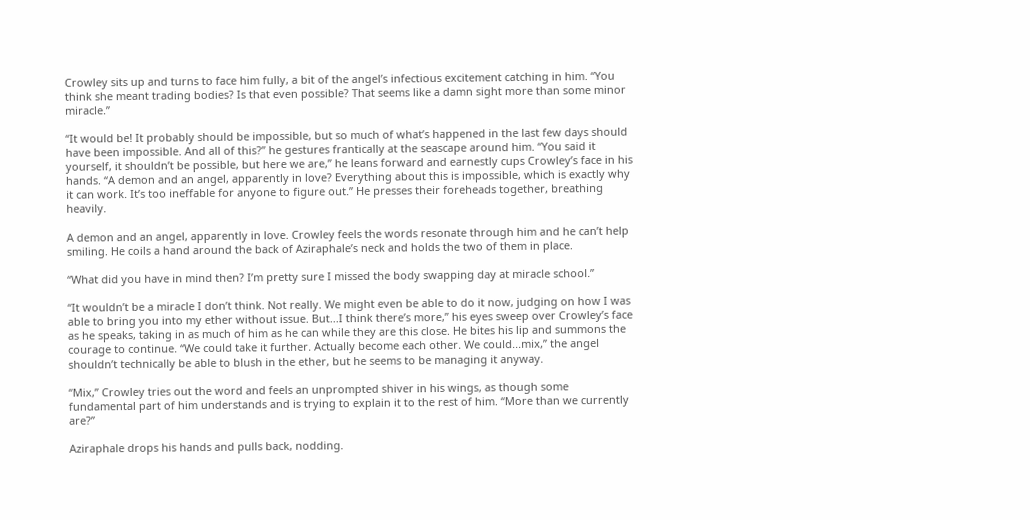Crowley sits up and turns to face him fully, a bit of the angel’s infectious excitement catching in him. “You think she meant trading bodies? Is that even possible? That seems like a damn sight more than some minor miracle.”

“It would be! It probably should be impossible, but so much of what’s happened in the last few days should have been impossible. And all of this?” he gestures frantically at the seascape around him. “You said it yourself, it shouldn’t be possible, but here we are,” he leans forward and earnestly cups Crowley’s face in his hands. “A demon and an angel, apparently in love? Everything about this is impossible, which is exactly why it can work. It’s too ineffable for anyone to figure out.” He presses their foreheads together, breathing heavily.

A demon and an angel, apparently in love. Crowley feels the words resonate through him and he can’t help smiling. He coils a hand around the back of Aziraphale’s neck and holds the two of them in place.

“What did you have in mind then? I’m pretty sure I missed the body swapping day at miracle school.”

“It wouldn’t be a miracle I don’t think. Not really. We might even be able to do it now, judging on how I was able to bring you into my ether without issue. But...I think there’s more,” his eyes sweep over Crowley’s face as he speaks, taking in as much of him as he can while they are this close. He bites his lip and summons the courage to continue. “We could take it further. Actually become each other. We could...mix,” the angel shouldn’t technically be able to blush in the ether, but he seems to be managing it anyway.

“Mix,” Crowley tries out the word and feels an unprompted shiver in his wings, as though some fundamental part of him understands and is trying to explain it to the rest of him. “More than we currently are?”

Aziraphale drops his hands and pulls back, nodding.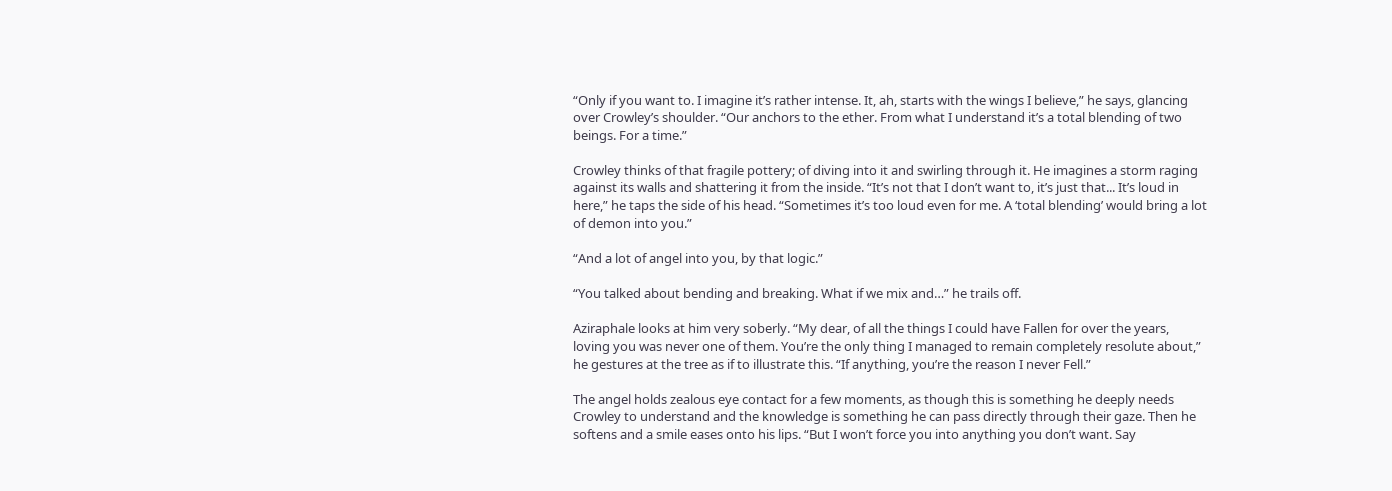“Only if you want to. I imagine it’s rather intense. It, ah, starts with the wings I believe,” he says, glancing over Crowley’s shoulder. “Our anchors to the ether. From what I understand it’s a total blending of two beings. For a time.”

Crowley thinks of that fragile pottery; of diving into it and swirling through it. He imagines a storm raging against its walls and shattering it from the inside. “It’s not that I don’t want to, it’s just that... It’s loud in here,” he taps the side of his head. “Sometimes it’s too loud even for me. A ‘total blending’ would bring a lot of demon into you.”

“And a lot of angel into you, by that logic.”

“You talked about bending and breaking. What if we mix and…” he trails off.

Aziraphale looks at him very soberly. “My dear, of all the things I could have Fallen for over the years, loving you was never one of them. You’re the only thing I managed to remain completely resolute about,” he gestures at the tree as if to illustrate this. “If anything, you’re the reason I never Fell.”

The angel holds zealous eye contact for a few moments, as though this is something he deeply needs Crowley to understand and the knowledge is something he can pass directly through their gaze. Then he softens and a smile eases onto his lips. “But I won’t force you into anything you don’t want. Say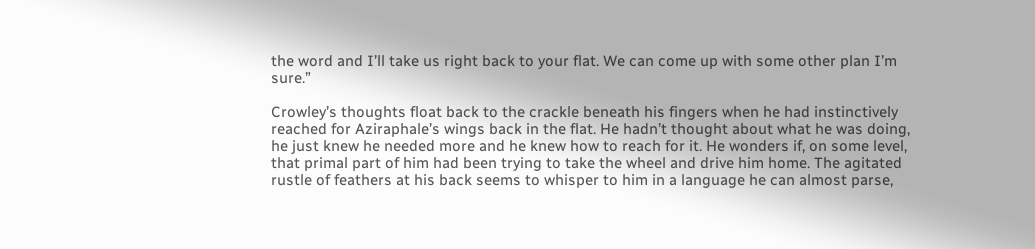the word and I’ll take us right back to your flat. We can come up with some other plan I’m sure.”

Crowley’s thoughts float back to the crackle beneath his fingers when he had instinctively reached for Aziraphale’s wings back in the flat. He hadn’t thought about what he was doing, he just knew he needed more and he knew how to reach for it. He wonders if, on some level, that primal part of him had been trying to take the wheel and drive him home. The agitated rustle of feathers at his back seems to whisper to him in a language he can almost parse,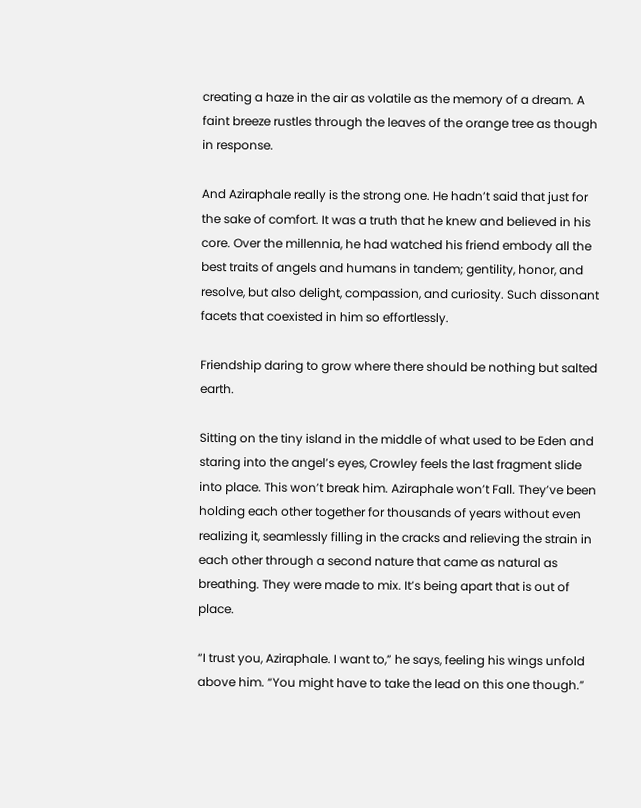creating a haze in the air as volatile as the memory of a dream. A faint breeze rustles through the leaves of the orange tree as though in response.

And Aziraphale really is the strong one. He hadn’t said that just for the sake of comfort. It was a truth that he knew and believed in his core. Over the millennia, he had watched his friend embody all the best traits of angels and humans in tandem; gentility, honor, and resolve, but also delight, compassion, and curiosity. Such dissonant facets that coexisted in him so effortlessly.

Friendship daring to grow where there should be nothing but salted earth.

Sitting on the tiny island in the middle of what used to be Eden and staring into the angel’s eyes, Crowley feels the last fragment slide into place. This won’t break him. Aziraphale won’t Fall. They’ve been holding each other together for thousands of years without even realizing it, seamlessly filling in the cracks and relieving the strain in each other through a second nature that came as natural as breathing. They were made to mix. It’s being apart that is out of place.

“I trust you, Aziraphale. I want to,” he says, feeling his wings unfold above him. “You might have to take the lead on this one though.”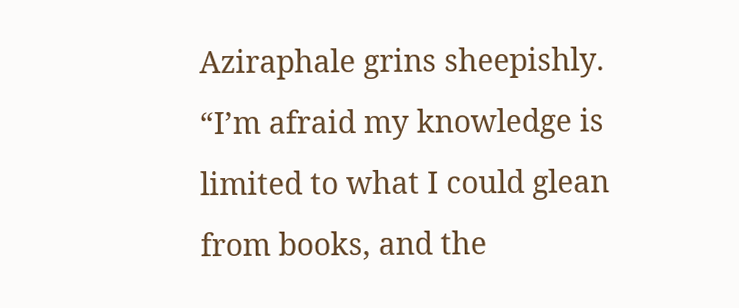Aziraphale grins sheepishly. “I’m afraid my knowledge is limited to what I could glean from books, and the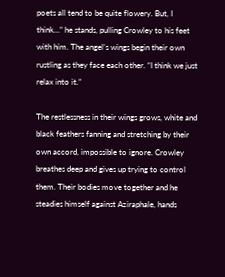poets all tend to be quite flowery. But, I think…” he stands, pulling Crowley to his feet with him. The angel’s wings begin their own rustling as they face each other. “I think we just relax into it.”

The restlessness in their wings grows, white and black feathers fanning and stretching by their own accord, impossible to ignore. Crowley breathes deep and gives up trying to control them. Their bodies move together and he steadies himself against Aziraphale, hands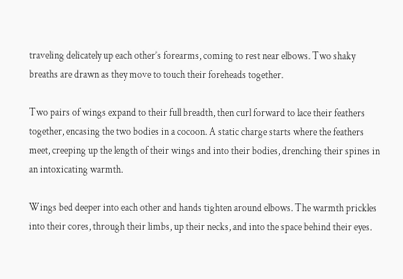traveling delicately up each other’s forearms, coming to rest near elbows. Two shaky breaths are drawn as they move to touch their foreheads together.

Two pairs of wings expand to their full breadth, then curl forward to lace their feathers together, encasing the two bodies in a cocoon. A static charge starts where the feathers meet, creeping up the length of their wings and into their bodies, drenching their spines in an intoxicating warmth.

Wings bed deeper into each other and hands tighten around elbows. The warmth prickles into their cores, through their limbs, up their necks, and into the space behind their eyes.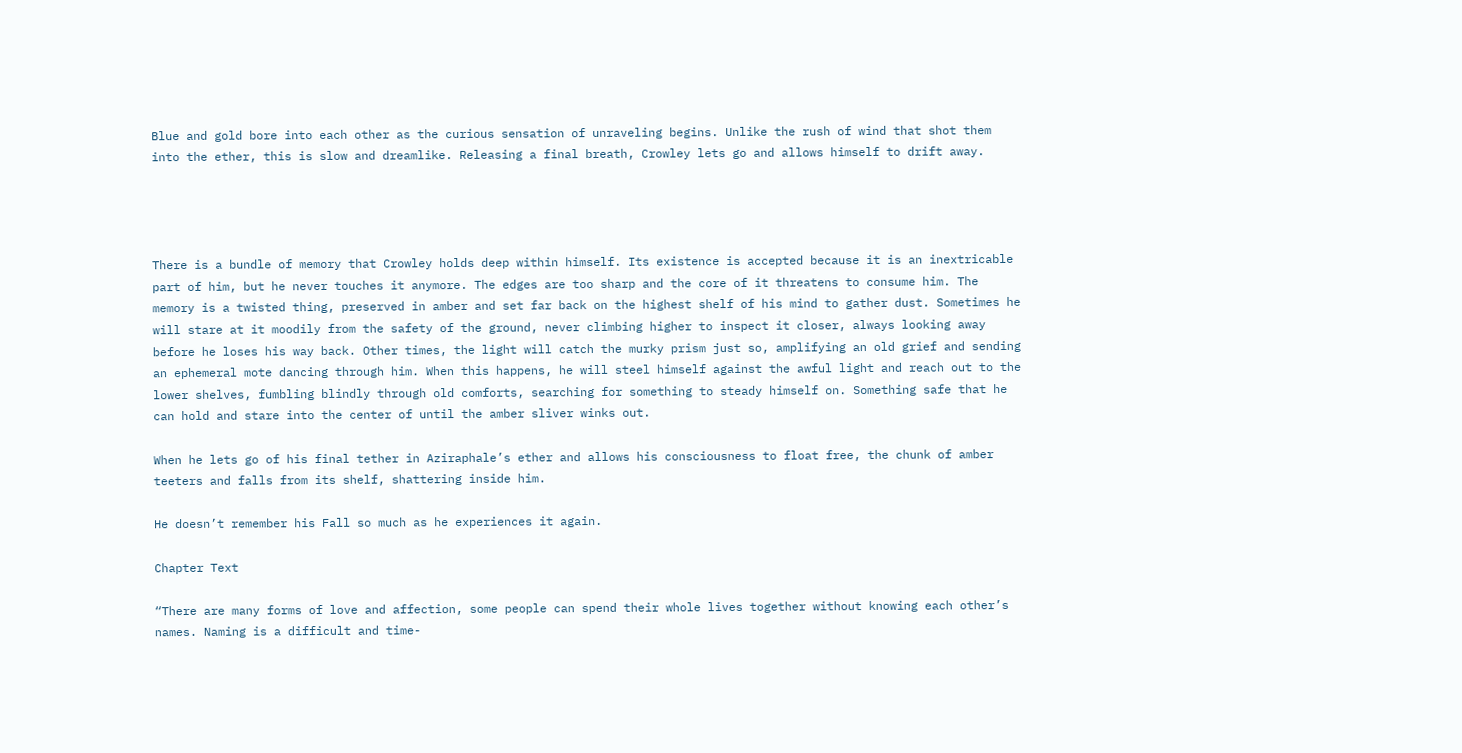Blue and gold bore into each other as the curious sensation of unraveling begins. Unlike the rush of wind that shot them into the ether, this is slow and dreamlike. Releasing a final breath, Crowley lets go and allows himself to drift away.




There is a bundle of memory that Crowley holds deep within himself. Its existence is accepted because it is an inextricable part of him, but he never touches it anymore. The edges are too sharp and the core of it threatens to consume him. The memory is a twisted thing, preserved in amber and set far back on the highest shelf of his mind to gather dust. Sometimes he will stare at it moodily from the safety of the ground, never climbing higher to inspect it closer, always looking away before he loses his way back. Other times, the light will catch the murky prism just so, amplifying an old grief and sending an ephemeral mote dancing through him. When this happens, he will steel himself against the awful light and reach out to the lower shelves, fumbling blindly through old comforts, searching for something to steady himself on. Something safe that he can hold and stare into the center of until the amber sliver winks out.

When he lets go of his final tether in Aziraphale’s ether and allows his consciousness to float free, the chunk of amber teeters and falls from its shelf, shattering inside him.

He doesn’t remember his Fall so much as he experiences it again.

Chapter Text

“There are many forms of love and affection, some people can spend their whole lives together without knowing each other’s names. Naming is a difficult and time-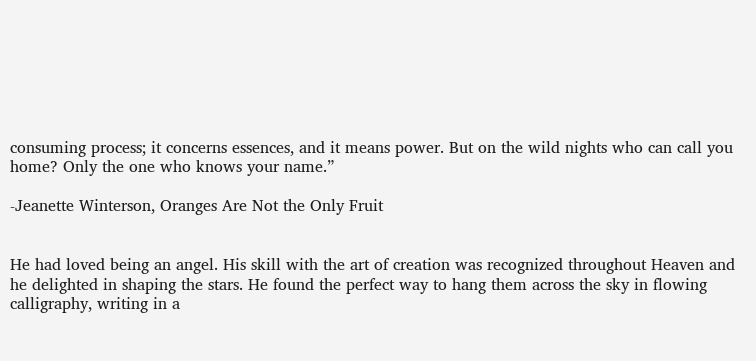consuming process; it concerns essences, and it means power. But on the wild nights who can call you home? Only the one who knows your name.”

-Jeanette Winterson, Oranges Are Not the Only Fruit


He had loved being an angel. His skill with the art of creation was recognized throughout Heaven and he delighted in shaping the stars. He found the perfect way to hang them across the sky in flowing calligraphy, writing in a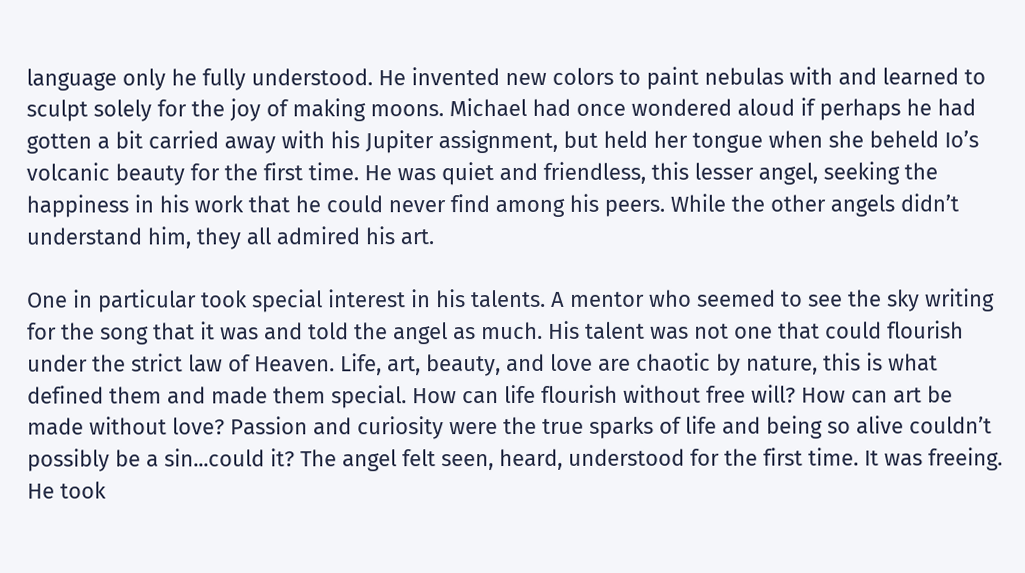language only he fully understood. He invented new colors to paint nebulas with and learned to sculpt solely for the joy of making moons. Michael had once wondered aloud if perhaps he had gotten a bit carried away with his Jupiter assignment, but held her tongue when she beheld Io’s volcanic beauty for the first time. He was quiet and friendless, this lesser angel, seeking the happiness in his work that he could never find among his peers. While the other angels didn’t understand him, they all admired his art.

One in particular took special interest in his talents. A mentor who seemed to see the sky writing for the song that it was and told the angel as much. His talent was not one that could flourish under the strict law of Heaven. Life, art, beauty, and love are chaotic by nature, this is what defined them and made them special. How can life flourish without free will? How can art be made without love? Passion and curiosity were the true sparks of life and being so alive couldn’t possibly be a sin...could it? The angel felt seen, heard, understood for the first time. It was freeing. He took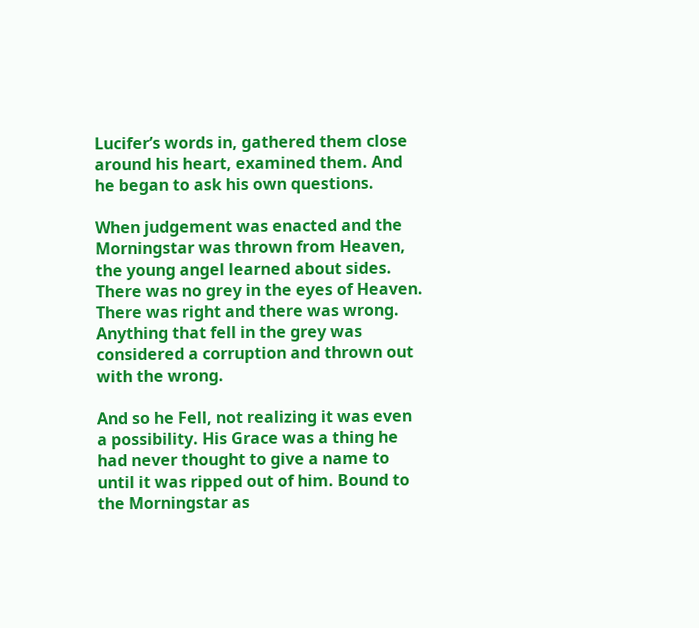Lucifer’s words in, gathered them close around his heart, examined them. And he began to ask his own questions.

When judgement was enacted and the Morningstar was thrown from Heaven, the young angel learned about sides. There was no grey in the eyes of Heaven. There was right and there was wrong. Anything that fell in the grey was considered a corruption and thrown out with the wrong.

And so he Fell, not realizing it was even a possibility. His Grace was a thing he had never thought to give a name to until it was ripped out of him. Bound to the Morningstar as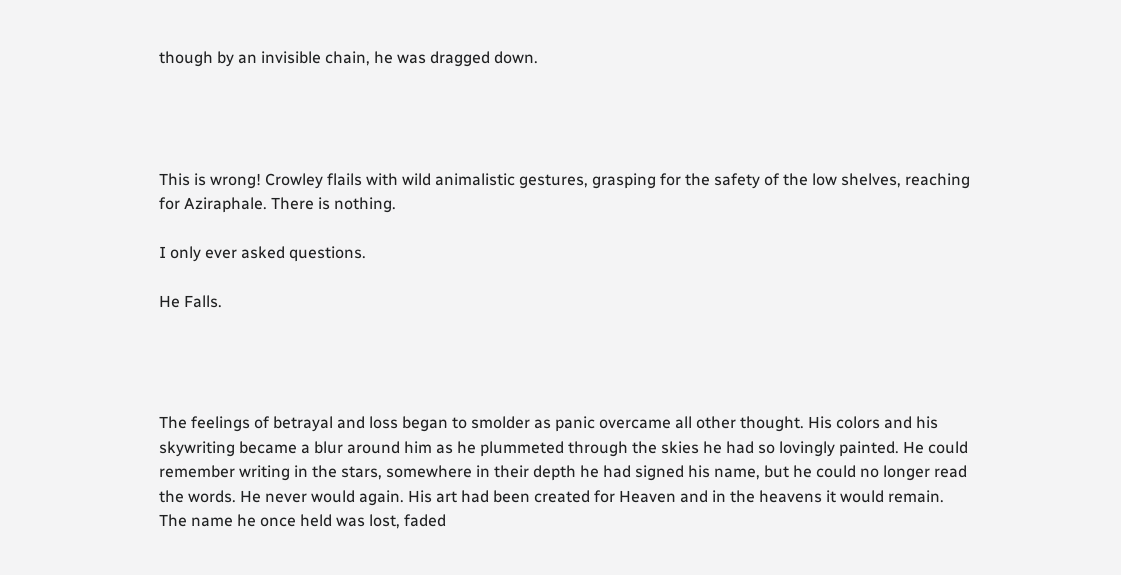though by an invisible chain, he was dragged down.




This is wrong! Crowley flails with wild animalistic gestures, grasping for the safety of the low shelves, reaching for Aziraphale. There is nothing.

I only ever asked questions.

He Falls.




The feelings of betrayal and loss began to smolder as panic overcame all other thought. His colors and his skywriting became a blur around him as he plummeted through the skies he had so lovingly painted. He could remember writing in the stars, somewhere in their depth he had signed his name, but he could no longer read the words. He never would again. His art had been created for Heaven and in the heavens it would remain. The name he once held was lost, faded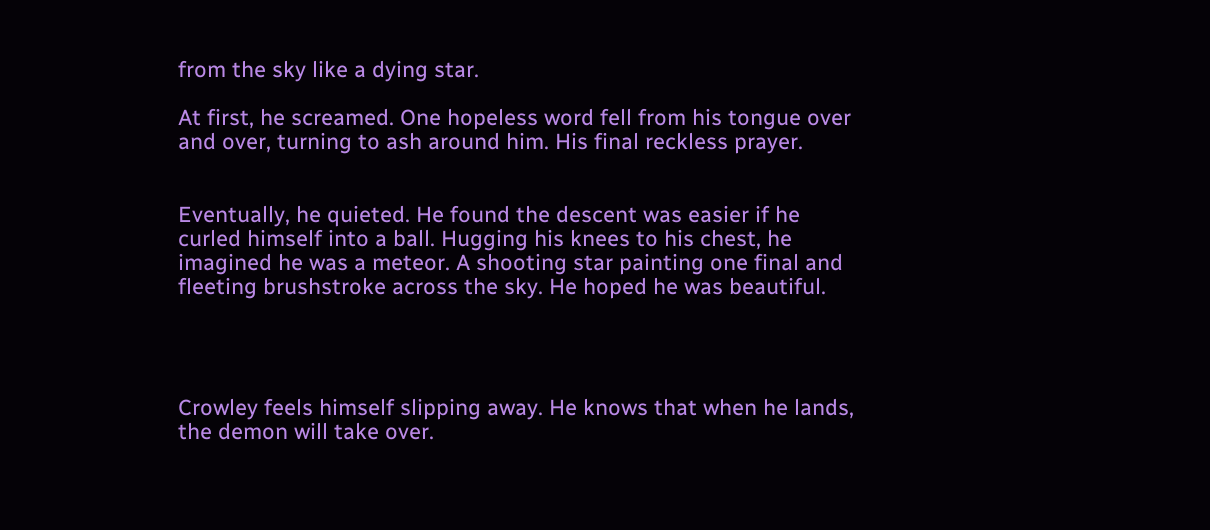from the sky like a dying star.

At first, he screamed. One hopeless word fell from his tongue over and over, turning to ash around him. His final reckless prayer.


Eventually, he quieted. He found the descent was easier if he curled himself into a ball. Hugging his knees to his chest, he imagined he was a meteor. A shooting star painting one final and fleeting brushstroke across the sky. He hoped he was beautiful.




Crowley feels himself slipping away. He knows that when he lands, the demon will take over.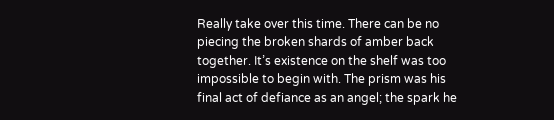Really take over this time. There can be no piecing the broken shards of amber back together. It’s existence on the shelf was too impossible to begin with. The prism was his final act of defiance as an angel; the spark he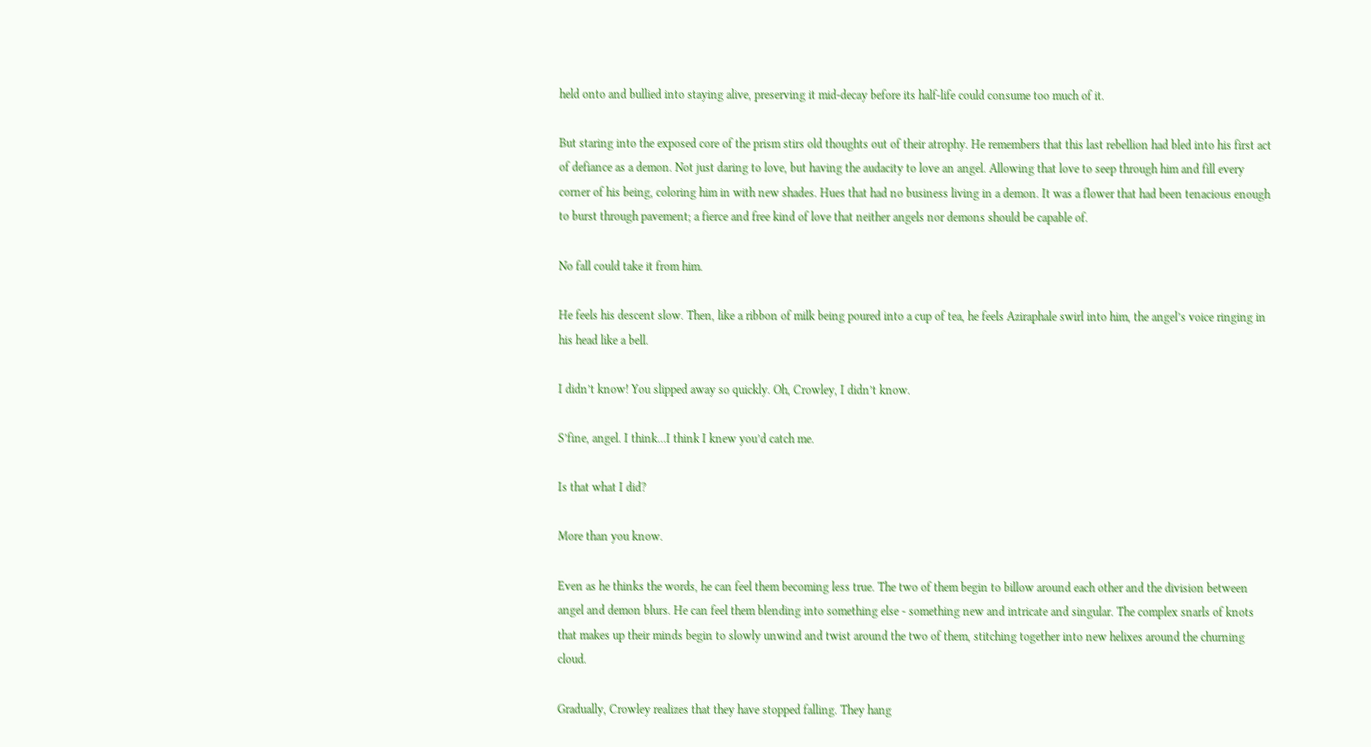held onto and bullied into staying alive, preserving it mid-decay before its half-life could consume too much of it.

But staring into the exposed core of the prism stirs old thoughts out of their atrophy. He remembers that this last rebellion had bled into his first act of defiance as a demon. Not just daring to love, but having the audacity to love an angel. Allowing that love to seep through him and fill every corner of his being, coloring him in with new shades. Hues that had no business living in a demon. It was a flower that had been tenacious enough to burst through pavement; a fierce and free kind of love that neither angels nor demons should be capable of.

No fall could take it from him.

He feels his descent slow. Then, like a ribbon of milk being poured into a cup of tea, he feels Aziraphale swirl into him, the angel’s voice ringing in his head like a bell.

I didn’t know! You slipped away so quickly. Oh, Crowley, I didn’t know.

S’fine, angel. I think...I think I knew you’d catch me.

Is that what I did?

More than you know.

Even as he thinks the words, he can feel them becoming less true. The two of them begin to billow around each other and the division between angel and demon blurs. He can feel them blending into something else - something new and intricate and singular. The complex snarls of knots that makes up their minds begin to slowly unwind and twist around the two of them, stitching together into new helixes around the churning cloud.

Gradually, Crowley realizes that they have stopped falling. They hang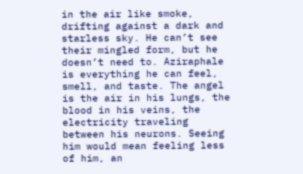in the air like smoke, drifting against a dark and starless sky. He can’t see their mingled form, but he doesn’t need to. Aziraphale is everything he can feel, smell, and taste. The angel is the air in his lungs, the blood in his veins, the electricity traveling between his neurons. Seeing him would mean feeling less of him, an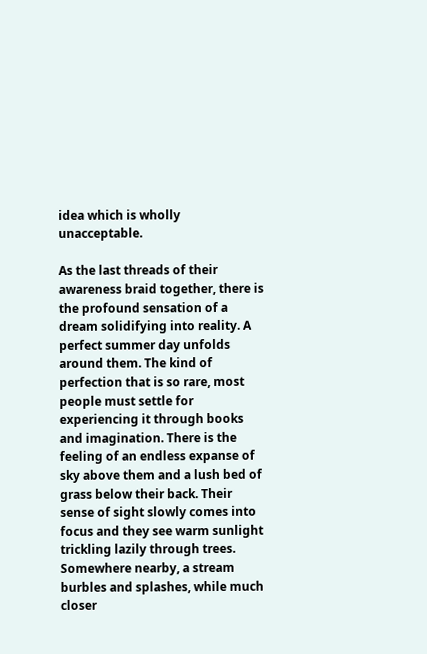idea which is wholly unacceptable.

As the last threads of their awareness braid together, there is the profound sensation of a dream solidifying into reality. A perfect summer day unfolds around them. The kind of perfection that is so rare, most people must settle for experiencing it through books and imagination. There is the feeling of an endless expanse of sky above them and a lush bed of grass below their back. Their sense of sight slowly comes into focus and they see warm sunlight trickling lazily through trees. Somewhere nearby, a stream burbles and splashes, while much closer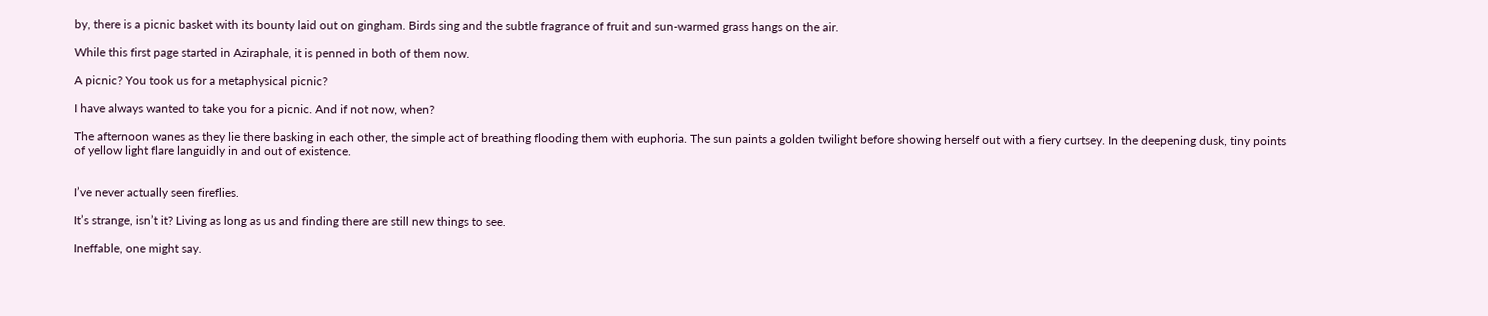by, there is a picnic basket with its bounty laid out on gingham. Birds sing and the subtle fragrance of fruit and sun-warmed grass hangs on the air.

While this first page started in Aziraphale, it is penned in both of them now.

A picnic? You took us for a metaphysical picnic?

I have always wanted to take you for a picnic. And if not now, when?

The afternoon wanes as they lie there basking in each other, the simple act of breathing flooding them with euphoria. The sun paints a golden twilight before showing herself out with a fiery curtsey. In the deepening dusk, tiny points of yellow light flare languidly in and out of existence.


I’ve never actually seen fireflies.

It’s strange, isn’t it? Living as long as us and finding there are still new things to see.

Ineffable, one might say.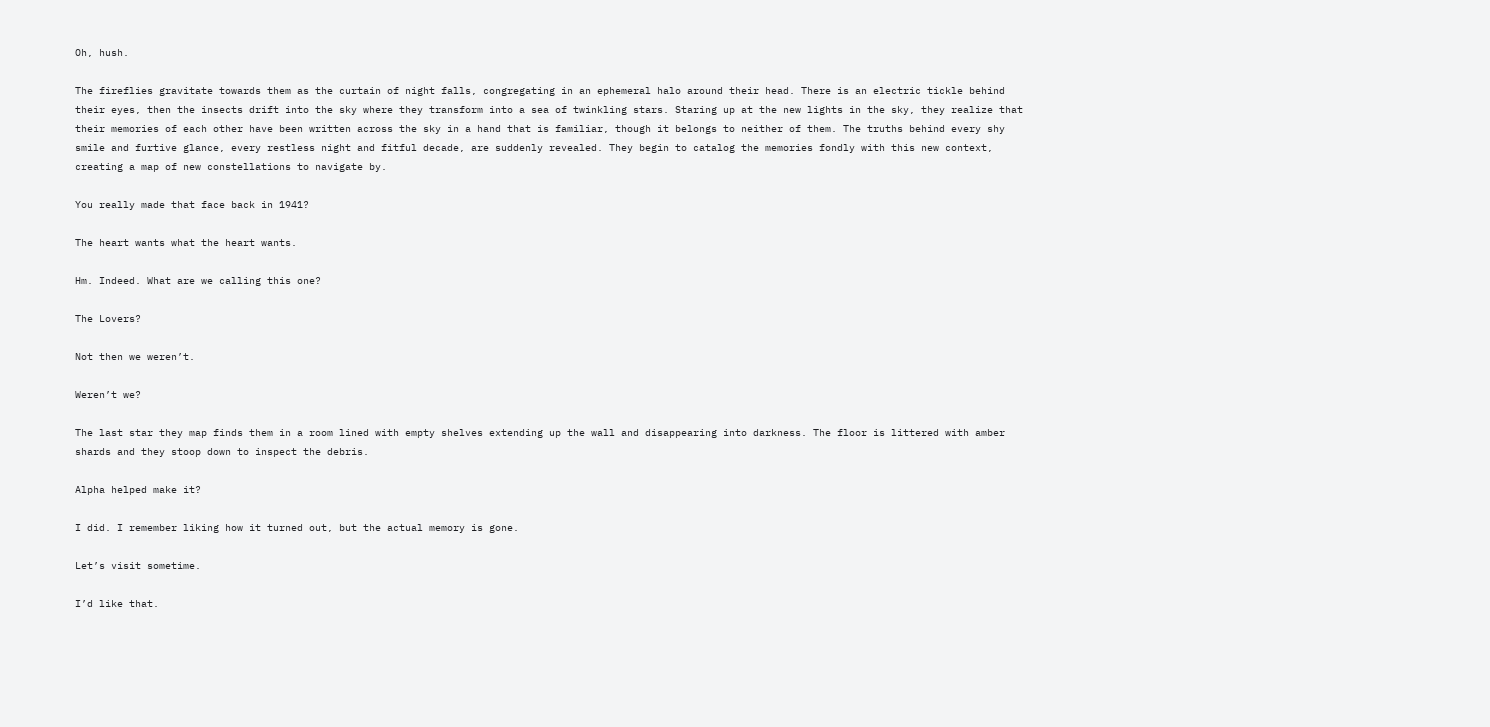Oh, hush.

The fireflies gravitate towards them as the curtain of night falls, congregating in an ephemeral halo around their head. There is an electric tickle behind their eyes, then the insects drift into the sky where they transform into a sea of twinkling stars. Staring up at the new lights in the sky, they realize that their memories of each other have been written across the sky in a hand that is familiar, though it belongs to neither of them. The truths behind every shy smile and furtive glance, every restless night and fitful decade, are suddenly revealed. They begin to catalog the memories fondly with this new context, creating a map of new constellations to navigate by.

You really made that face back in 1941?

The heart wants what the heart wants.

Hm. Indeed. What are we calling this one?

The Lovers?

Not then we weren’t.

Weren’t we?

The last star they map finds them in a room lined with empty shelves extending up the wall and disappearing into darkness. The floor is littered with amber shards and they stoop down to inspect the debris.

Alpha helped make it?

I did. I remember liking how it turned out, but the actual memory is gone.

Let’s visit sometime.

I’d like that.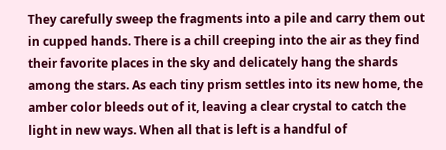They carefully sweep the fragments into a pile and carry them out in cupped hands. There is a chill creeping into the air as they find their favorite places in the sky and delicately hang the shards among the stars. As each tiny prism settles into its new home, the amber color bleeds out of it, leaving a clear crystal to catch the light in new ways. When all that is left is a handful of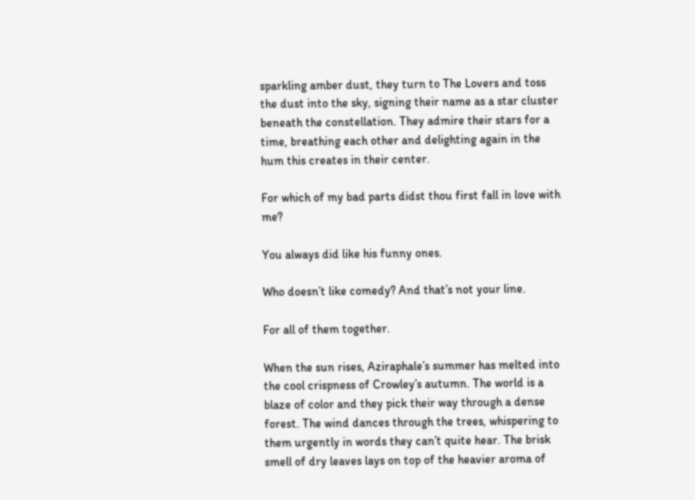sparkling amber dust, they turn to The Lovers and toss the dust into the sky, signing their name as a star cluster beneath the constellation. They admire their stars for a time, breathing each other and delighting again in the hum this creates in their center.

For which of my bad parts didst thou first fall in love with me?

You always did like his funny ones.

Who doesn’t like comedy? And that’s not your line.

For all of them together.

When the sun rises, Aziraphale’s summer has melted into the cool crispness of Crowley’s autumn. The world is a blaze of color and they pick their way through a dense forest. The wind dances through the trees, whispering to them urgently in words they can’t quite hear. The brisk smell of dry leaves lays on top of the heavier aroma of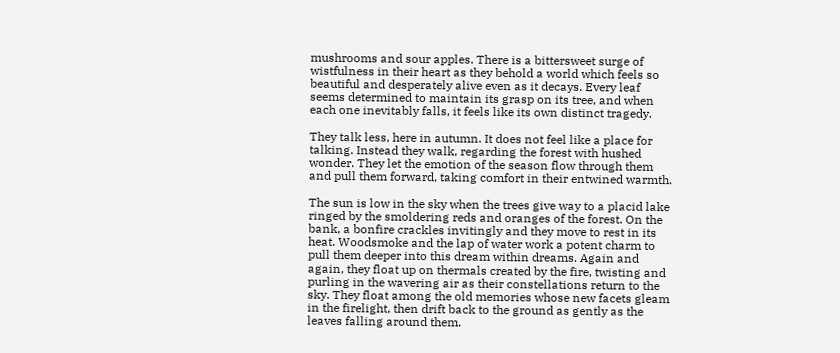mushrooms and sour apples. There is a bittersweet surge of wistfulness in their heart as they behold a world which feels so beautiful and desperately alive even as it decays. Every leaf seems determined to maintain its grasp on its tree, and when each one inevitably falls, it feels like its own distinct tragedy.

They talk less, here in autumn. It does not feel like a place for talking. Instead they walk, regarding the forest with hushed wonder. They let the emotion of the season flow through them and pull them forward, taking comfort in their entwined warmth.

The sun is low in the sky when the trees give way to a placid lake ringed by the smoldering reds and oranges of the forest. On the bank, a bonfire crackles invitingly and they move to rest in its heat. Woodsmoke and the lap of water work a potent charm to pull them deeper into this dream within dreams. Again and again, they float up on thermals created by the fire, twisting and purling in the wavering air as their constellations return to the sky. They float among the old memories whose new facets gleam in the firelight, then drift back to the ground as gently as the leaves falling around them.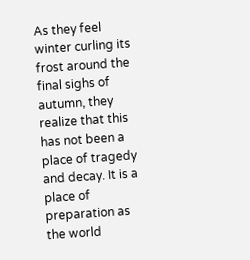As they feel winter curling its frost around the final sighs of autumn, they realize that this has not been a place of tragedy and decay. It is a place of preparation as the world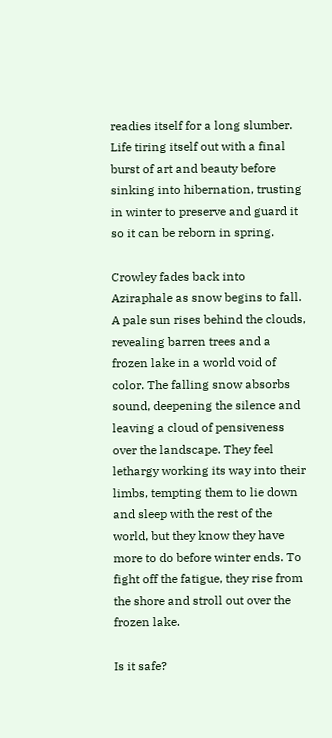readies itself for a long slumber. Life tiring itself out with a final burst of art and beauty before sinking into hibernation, trusting in winter to preserve and guard it so it can be reborn in spring.

Crowley fades back into Aziraphale as snow begins to fall. A pale sun rises behind the clouds, revealing barren trees and a frozen lake in a world void of color. The falling snow absorbs sound, deepening the silence and leaving a cloud of pensiveness over the landscape. They feel lethargy working its way into their limbs, tempting them to lie down and sleep with the rest of the world, but they know they have more to do before winter ends. To fight off the fatigue, they rise from the shore and stroll out over the frozen lake.

Is it safe?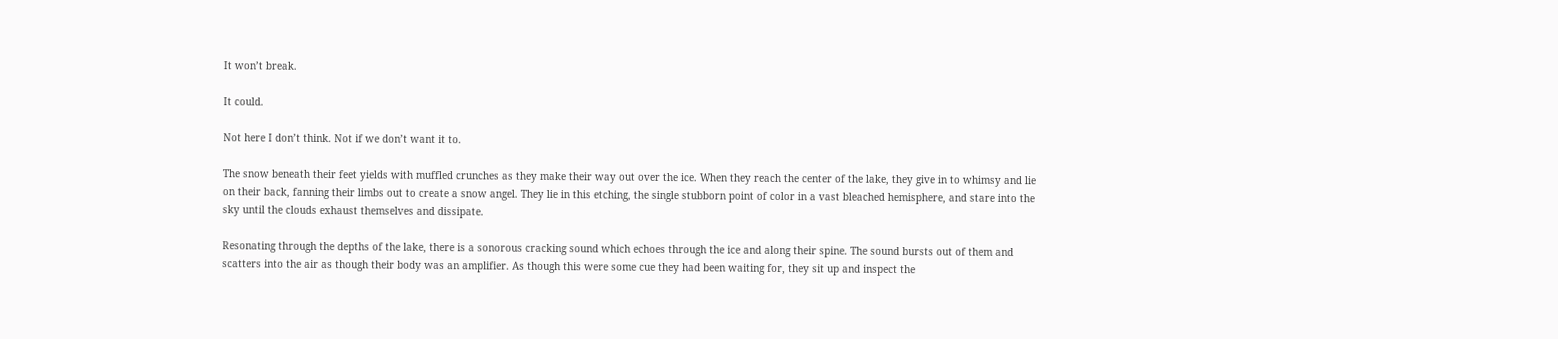It won’t break.

It could.

Not here I don’t think. Not if we don’t want it to.

The snow beneath their feet yields with muffled crunches as they make their way out over the ice. When they reach the center of the lake, they give in to whimsy and lie on their back, fanning their limbs out to create a snow angel. They lie in this etching, the single stubborn point of color in a vast bleached hemisphere, and stare into the sky until the clouds exhaust themselves and dissipate.

Resonating through the depths of the lake, there is a sonorous cracking sound which echoes through the ice and along their spine. The sound bursts out of them and scatters into the air as though their body was an amplifier. As though this were some cue they had been waiting for, they sit up and inspect the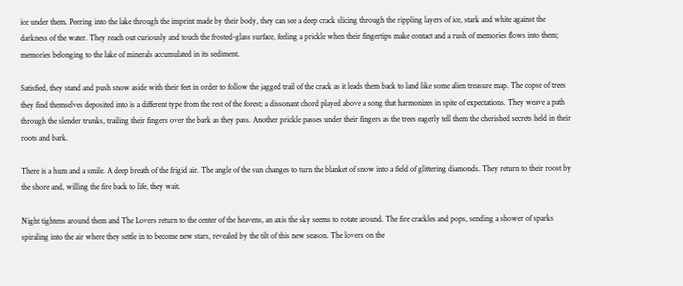ice under them. Peering into the lake through the imprint made by their body, they can see a deep crack slicing through the rippling layers of ice, stark and white against the darkness of the water. They reach out curiously and touch the frosted-glass surface, feeling a prickle when their fingertips make contact and a rush of memories flows into them; memories belonging to the lake of minerals accumulated in its sediment.

Satisfied, they stand and push snow aside with their feet in order to follow the jagged trail of the crack as it leads them back to land like some alien treasure map. The copse of trees they find themselves deposited into is a different type from the rest of the forest; a dissonant chord played above a song that harmonizes in spite of expectations. They weave a path through the slender trunks, trailing their fingers over the bark as they pass. Another prickle passes under their fingers as the trees eagerly tell them the cherished secrets held in their roots and bark.

There is a hum and a smile. A deep breath of the frigid air. The angle of the sun changes to turn the blanket of snow into a field of glittering diamonds. They return to their roost by the shore and, willing the fire back to life, they wait.

Night tightens around them and The Lovers return to the center of the heavens, an axis the sky seems to rotate around. The fire crackles and pops, sending a shower of sparks spiraling into the air where they settle in to become new stars, revealed by the tilt of this new season. The lovers on the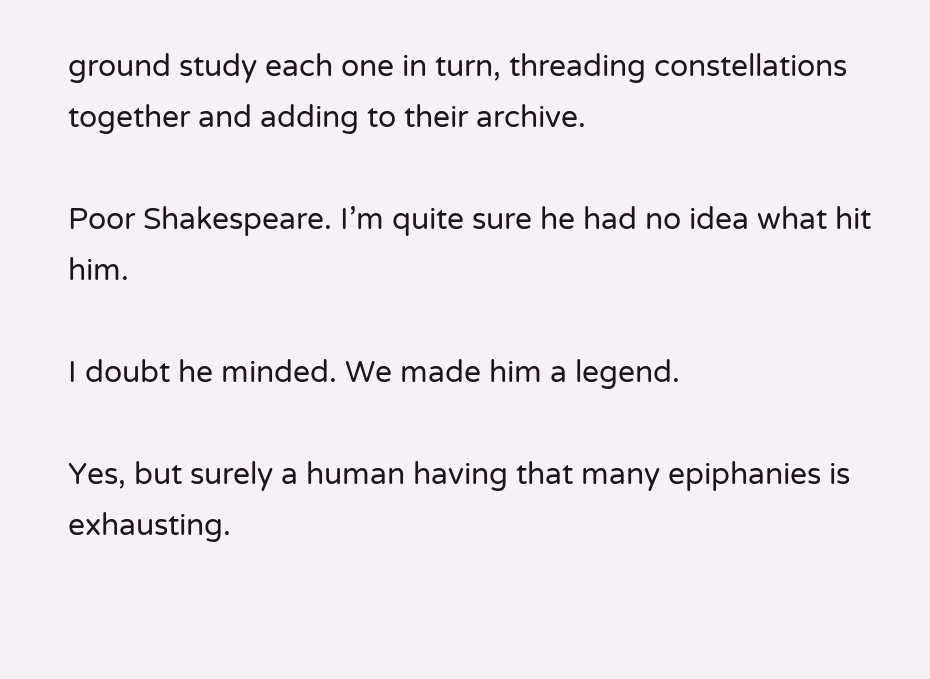ground study each one in turn, threading constellations together and adding to their archive.

Poor Shakespeare. I’m quite sure he had no idea what hit him.

I doubt he minded. We made him a legend.

Yes, but surely a human having that many epiphanies is exhausting.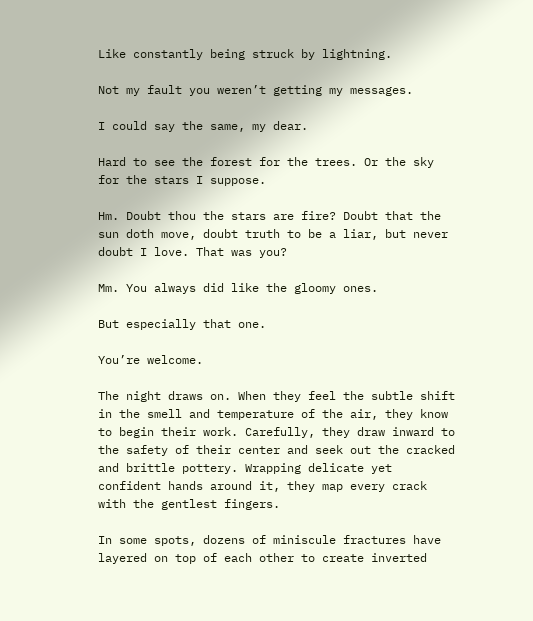Like constantly being struck by lightning.

Not my fault you weren’t getting my messages.

I could say the same, my dear.

Hard to see the forest for the trees. Or the sky for the stars I suppose.

Hm. Doubt thou the stars are fire? Doubt that the sun doth move, doubt truth to be a liar, but never doubt I love. That was you?

Mm. You always did like the gloomy ones.

But especially that one.

You’re welcome.

The night draws on. When they feel the subtle shift in the smell and temperature of the air, they know to begin their work. Carefully, they draw inward to the safety of their center and seek out the cracked and brittle pottery. Wrapping delicate yet confident hands around it, they map every crack with the gentlest fingers.

In some spots, dozens of miniscule fractures have layered on top of each other to create inverted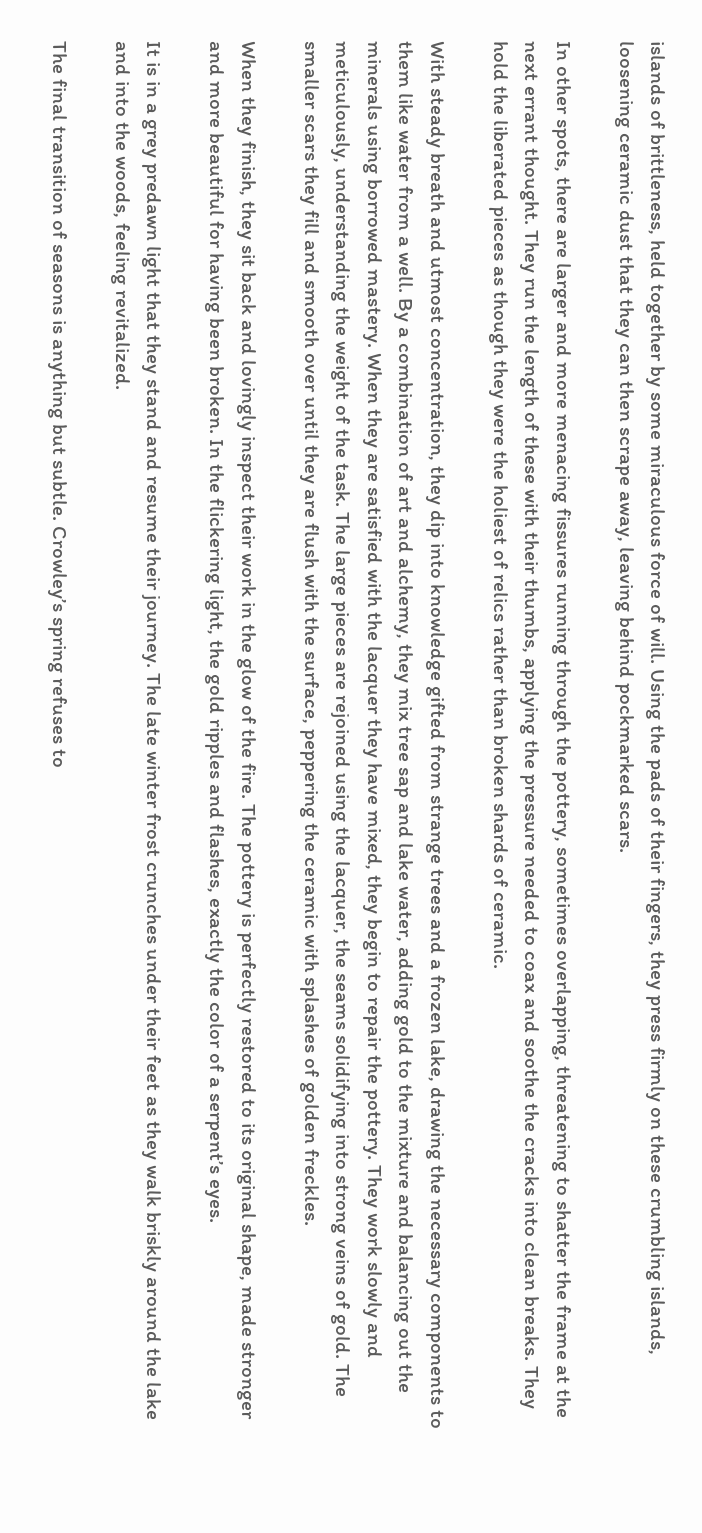islands of brittleness, held together by some miraculous force of will. Using the pads of their fingers, they press firmly on these crumbling islands, loosening ceramic dust that they can then scrape away, leaving behind pockmarked scars.

In other spots, there are larger and more menacing fissures running through the pottery, sometimes overlapping, threatening to shatter the frame at the next errant thought. They run the length of these with their thumbs, applying the pressure needed to coax and soothe the cracks into clean breaks. They hold the liberated pieces as though they were the holiest of relics rather than broken shards of ceramic.

With steady breath and utmost concentration, they dip into knowledge gifted from strange trees and a frozen lake, drawing the necessary components to them like water from a well. By a combination of art and alchemy, they mix tree sap and lake water, adding gold to the mixture and balancing out the minerals using borrowed mastery. When they are satisfied with the lacquer they have mixed, they begin to repair the pottery. They work slowly and meticulously, understanding the weight of the task. The large pieces are rejoined using the lacquer, the seams solidifying into strong veins of gold. The smaller scars they fill and smooth over until they are flush with the surface, peppering the ceramic with splashes of golden freckles.

When they finish, they sit back and lovingly inspect their work in the glow of the fire. The pottery is perfectly restored to its original shape, made stronger and more beautiful for having been broken. In the flickering light, the gold ripples and flashes, exactly the color of a serpent’s eyes.

It is in a grey predawn light that they stand and resume their journey. The late winter frost crunches under their feet as they walk briskly around the lake and into the woods, feeling revitalized.

The final transition of seasons is anything but subtle. Crowley’s spring refuses to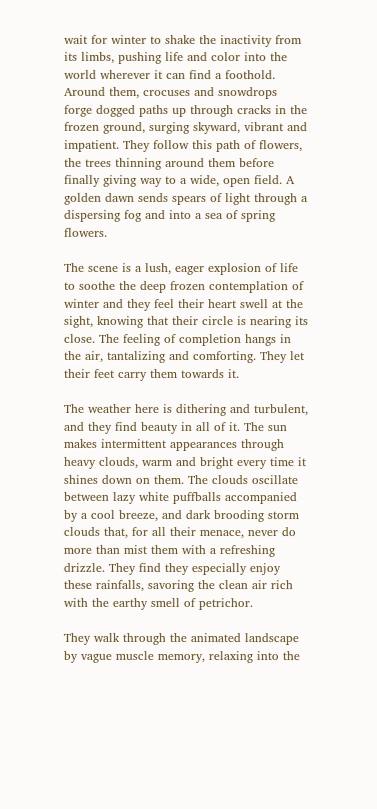wait for winter to shake the inactivity from its limbs, pushing life and color into the world wherever it can find a foothold. Around them, crocuses and snowdrops forge dogged paths up through cracks in the frozen ground, surging skyward, vibrant and impatient. They follow this path of flowers, the trees thinning around them before finally giving way to a wide, open field. A golden dawn sends spears of light through a dispersing fog and into a sea of spring flowers.

The scene is a lush, eager explosion of life to soothe the deep frozen contemplation of winter and they feel their heart swell at the sight, knowing that their circle is nearing its close. The feeling of completion hangs in the air, tantalizing and comforting. They let their feet carry them towards it.

The weather here is dithering and turbulent, and they find beauty in all of it. The sun makes intermittent appearances through heavy clouds, warm and bright every time it shines down on them. The clouds oscillate between lazy white puffballs accompanied by a cool breeze, and dark brooding storm clouds that, for all their menace, never do more than mist them with a refreshing drizzle. They find they especially enjoy these rainfalls, savoring the clean air rich with the earthy smell of petrichor.

They walk through the animated landscape by vague muscle memory, relaxing into the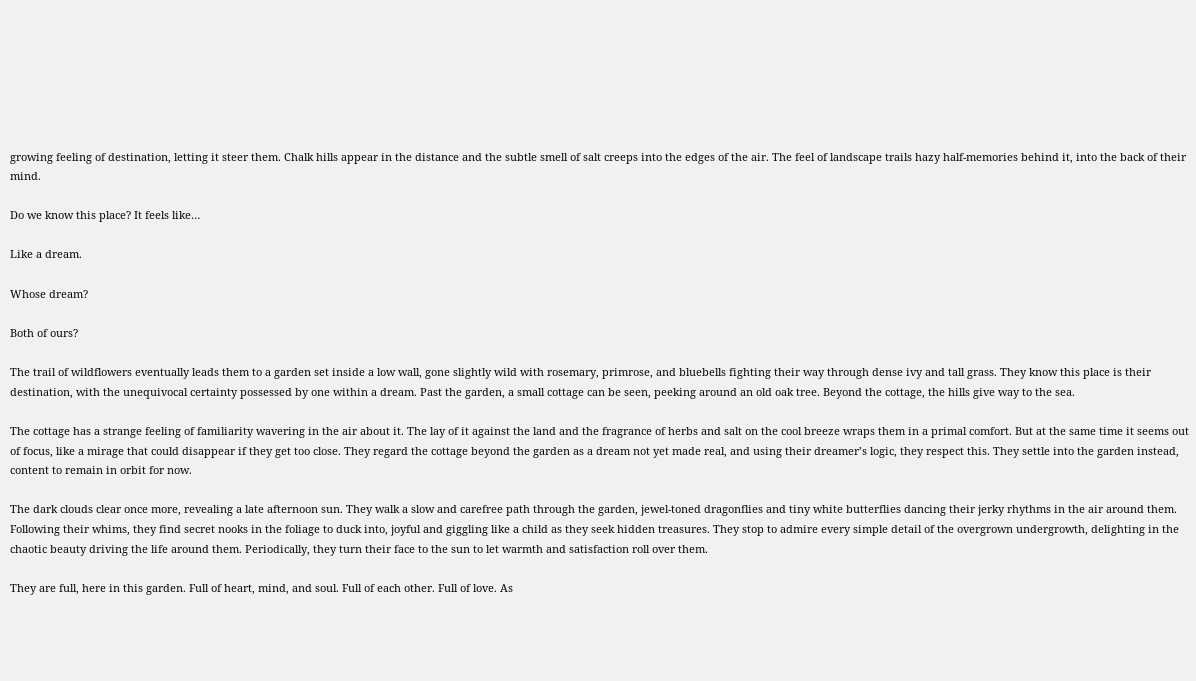growing feeling of destination, letting it steer them. Chalk hills appear in the distance and the subtle smell of salt creeps into the edges of the air. The feel of landscape trails hazy half-memories behind it, into the back of their mind.

Do we know this place? It feels like…

Like a dream.

Whose dream?

Both of ours?

The trail of wildflowers eventually leads them to a garden set inside a low wall, gone slightly wild with rosemary, primrose, and bluebells fighting their way through dense ivy and tall grass. They know this place is their destination, with the unequivocal certainty possessed by one within a dream. Past the garden, a small cottage can be seen, peeking around an old oak tree. Beyond the cottage, the hills give way to the sea.

The cottage has a strange feeling of familiarity wavering in the air about it. The lay of it against the land and the fragrance of herbs and salt on the cool breeze wraps them in a primal comfort. But at the same time it seems out of focus, like a mirage that could disappear if they get too close. They regard the cottage beyond the garden as a dream not yet made real, and using their dreamer’s logic, they respect this. They settle into the garden instead, content to remain in orbit for now.

The dark clouds clear once more, revealing a late afternoon sun. They walk a slow and carefree path through the garden, jewel-toned dragonflies and tiny white butterflies dancing their jerky rhythms in the air around them. Following their whims, they find secret nooks in the foliage to duck into, joyful and giggling like a child as they seek hidden treasures. They stop to admire every simple detail of the overgrown undergrowth, delighting in the chaotic beauty driving the life around them. Periodically, they turn their face to the sun to let warmth and satisfaction roll over them.

They are full, here in this garden. Full of heart, mind, and soul. Full of each other. Full of love. As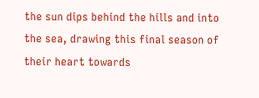the sun dips behind the hills and into the sea, drawing this final season of their heart towards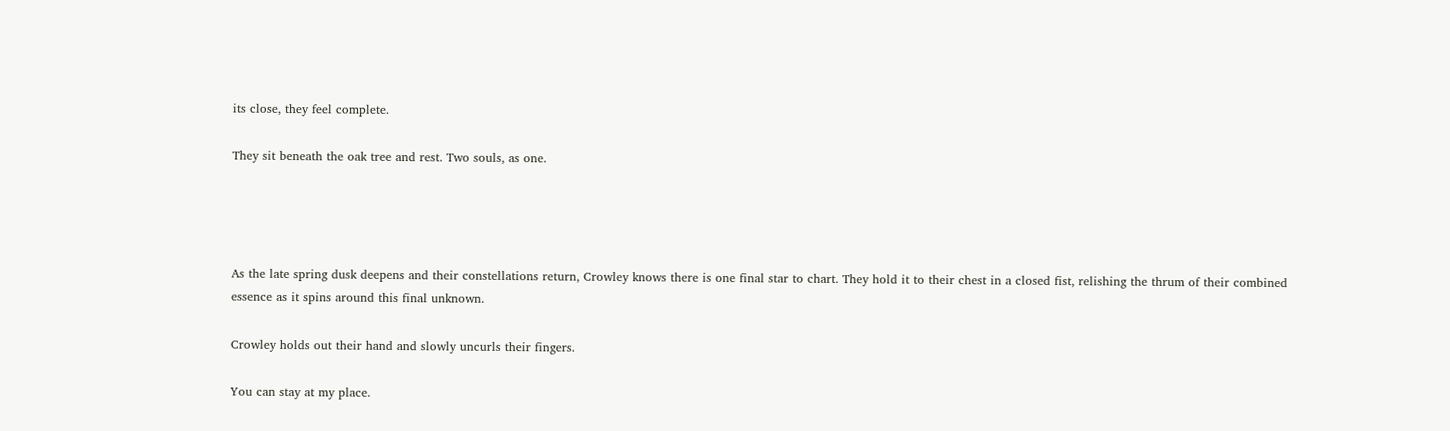its close, they feel complete.

They sit beneath the oak tree and rest. Two souls, as one.




As the late spring dusk deepens and their constellations return, Crowley knows there is one final star to chart. They hold it to their chest in a closed fist, relishing the thrum of their combined essence as it spins around this final unknown.

Crowley holds out their hand and slowly uncurls their fingers.

You can stay at my place.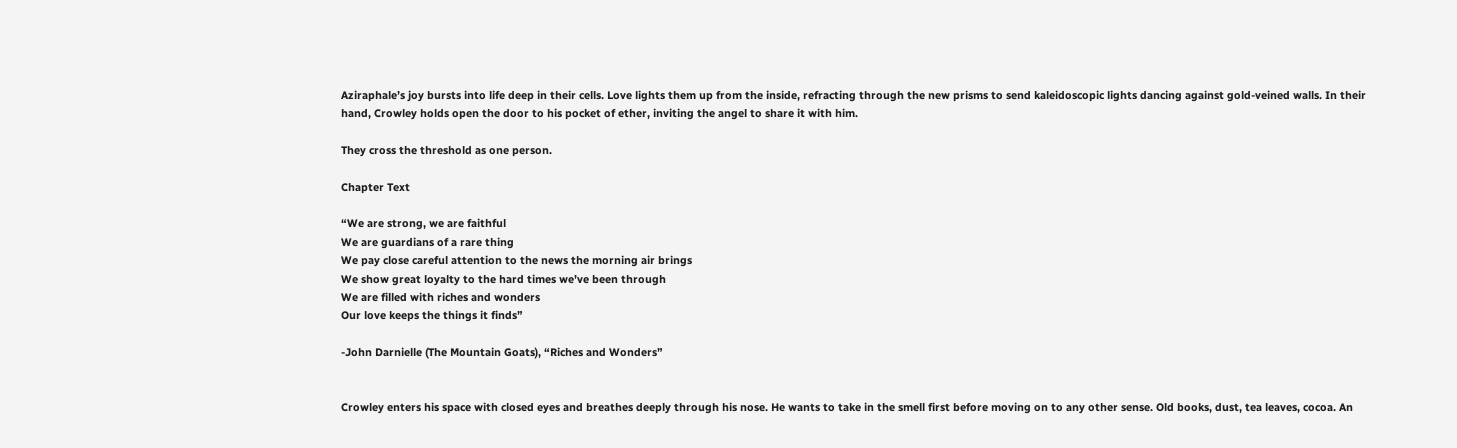Aziraphale’s joy bursts into life deep in their cells. Love lights them up from the inside, refracting through the new prisms to send kaleidoscopic lights dancing against gold-veined walls. In their hand, Crowley holds open the door to his pocket of ether, inviting the angel to share it with him.

They cross the threshold as one person.

Chapter Text

“We are strong, we are faithful
We are guardians of a rare thing
We pay close careful attention to the news the morning air brings
We show great loyalty to the hard times we’ve been through
We are filled with riches and wonders
Our love keeps the things it finds”

-John Darnielle (The Mountain Goats), “Riches and Wonders”


Crowley enters his space with closed eyes and breathes deeply through his nose. He wants to take in the smell first before moving on to any other sense. Old books, dust, tea leaves, cocoa. An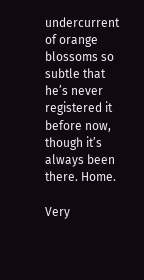undercurrent of orange blossoms so subtle that he’s never registered it before now, though it’s always been there. Home.

Very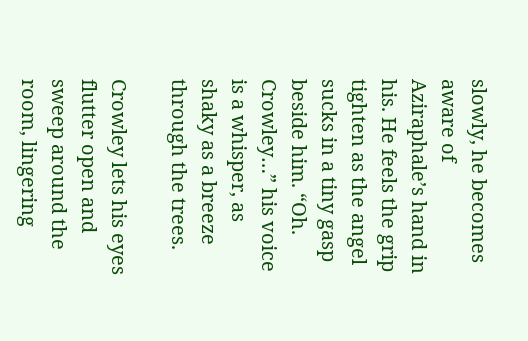slowly, he becomes aware of Aziraphale’s hand in his. He feels the grip tighten as the angel sucks in a tiny gasp beside him. “Oh. Crowley…” his voice is a whisper, as shaky as a breeze through the trees.

Crowley lets his eyes flutter open and sweep around the room, lingering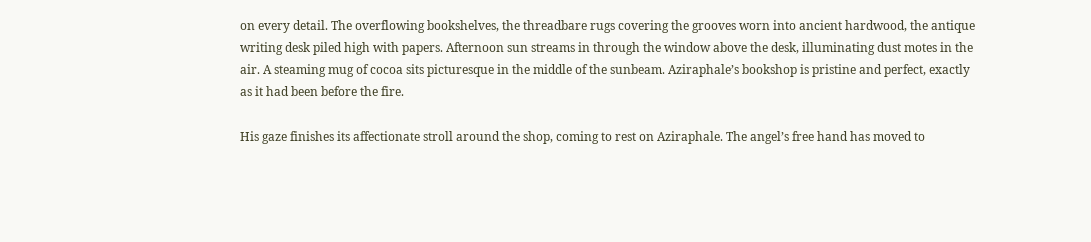on every detail. The overflowing bookshelves, the threadbare rugs covering the grooves worn into ancient hardwood, the antique writing desk piled high with papers. Afternoon sun streams in through the window above the desk, illuminating dust motes in the air. A steaming mug of cocoa sits picturesque in the middle of the sunbeam. Aziraphale’s bookshop is pristine and perfect, exactly as it had been before the fire.

His gaze finishes its affectionate stroll around the shop, coming to rest on Aziraphale. The angel’s free hand has moved to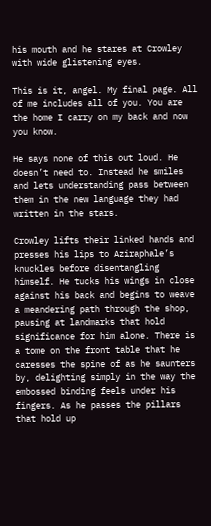his mouth and he stares at Crowley with wide glistening eyes.

This is it, angel. My final page. All of me includes all of you. You are the home I carry on my back and now you know.

He says none of this out loud. He doesn’t need to. Instead he smiles and lets understanding pass between them in the new language they had written in the stars.

Crowley lifts their linked hands and presses his lips to Aziraphale’s knuckles before disentangling himself. He tucks his wings in close against his back and begins to weave a meandering path through the shop, pausing at landmarks that hold significance for him alone. There is a tome on the front table that he caresses the spine of as he saunters by, delighting simply in the way the embossed binding feels under his fingers. As he passes the pillars that hold up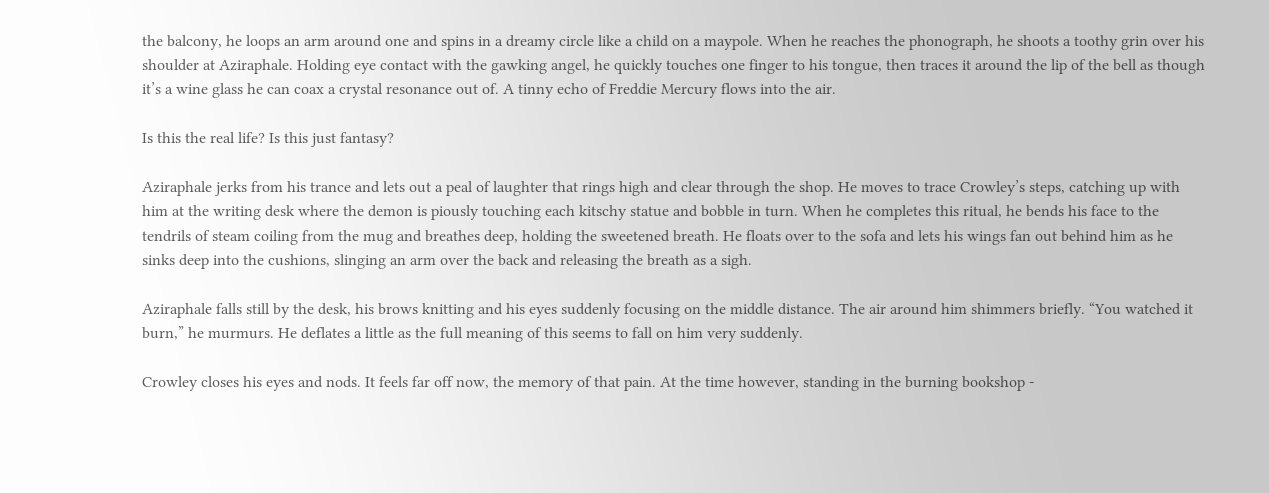the balcony, he loops an arm around one and spins in a dreamy circle like a child on a maypole. When he reaches the phonograph, he shoots a toothy grin over his shoulder at Aziraphale. Holding eye contact with the gawking angel, he quickly touches one finger to his tongue, then traces it around the lip of the bell as though it’s a wine glass he can coax a crystal resonance out of. A tinny echo of Freddie Mercury flows into the air.

Is this the real life? Is this just fantasy?

Aziraphale jerks from his trance and lets out a peal of laughter that rings high and clear through the shop. He moves to trace Crowley’s steps, catching up with him at the writing desk where the demon is piously touching each kitschy statue and bobble in turn. When he completes this ritual, he bends his face to the tendrils of steam coiling from the mug and breathes deep, holding the sweetened breath. He floats over to the sofa and lets his wings fan out behind him as he sinks deep into the cushions, slinging an arm over the back and releasing the breath as a sigh.

Aziraphale falls still by the desk, his brows knitting and his eyes suddenly focusing on the middle distance. The air around him shimmers briefly. “You watched it burn,” he murmurs. He deflates a little as the full meaning of this seems to fall on him very suddenly.

Crowley closes his eyes and nods. It feels far off now, the memory of that pain. At the time however, standing in the burning bookshop -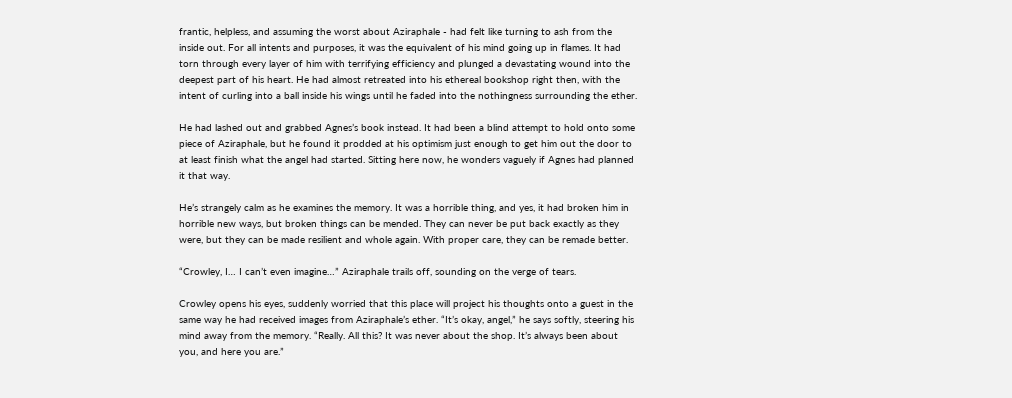frantic, helpless, and assuming the worst about Aziraphale - had felt like turning to ash from the inside out. For all intents and purposes, it was the equivalent of his mind going up in flames. It had torn through every layer of him with terrifying efficiency and plunged a devastating wound into the deepest part of his heart. He had almost retreated into his ethereal bookshop right then, with the intent of curling into a ball inside his wings until he faded into the nothingness surrounding the ether.

He had lashed out and grabbed Agnes’s book instead. It had been a blind attempt to hold onto some piece of Aziraphale, but he found it prodded at his optimism just enough to get him out the door to at least finish what the angel had started. Sitting here now, he wonders vaguely if Agnes had planned it that way.

He’s strangely calm as he examines the memory. It was a horrible thing, and yes, it had broken him in horrible new ways, but broken things can be mended. They can never be put back exactly as they were, but they can be made resilient and whole again. With proper care, they can be remade better.

“Crowley, I… I can’t even imagine…” Aziraphale trails off, sounding on the verge of tears.

Crowley opens his eyes, suddenly worried that this place will project his thoughts onto a guest in the same way he had received images from Aziraphale’s ether. “It’s okay, angel,” he says softly, steering his mind away from the memory. “Really. All this? It was never about the shop. It’s always been about you, and here you are.”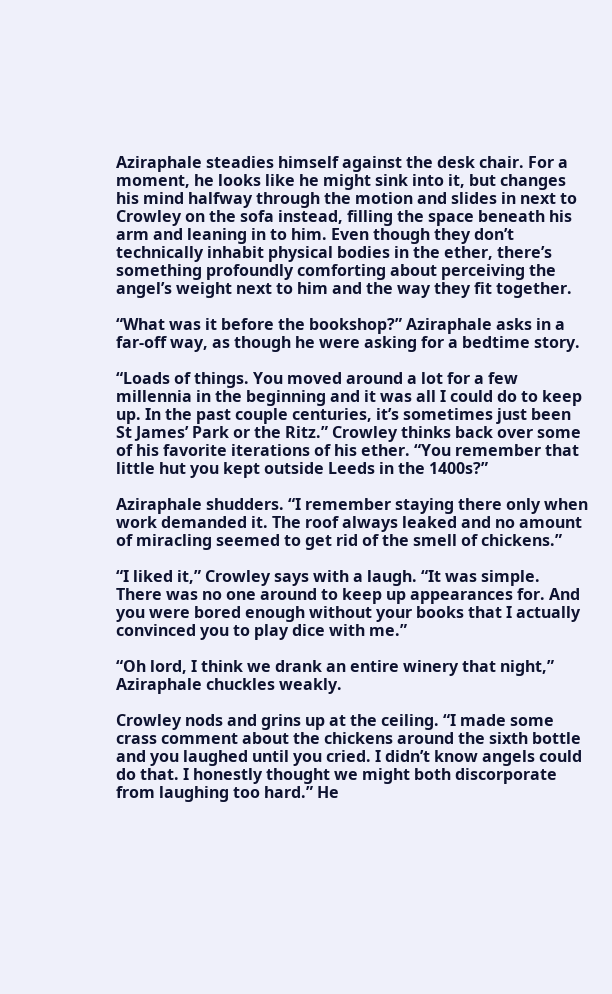Aziraphale steadies himself against the desk chair. For a moment, he looks like he might sink into it, but changes his mind halfway through the motion and slides in next to Crowley on the sofa instead, filling the space beneath his arm and leaning in to him. Even though they don’t technically inhabit physical bodies in the ether, there’s something profoundly comforting about perceiving the angel’s weight next to him and the way they fit together.

“What was it before the bookshop?” Aziraphale asks in a far-off way, as though he were asking for a bedtime story.

“Loads of things. You moved around a lot for a few millennia in the beginning and it was all I could do to keep up. In the past couple centuries, it’s sometimes just been St James’ Park or the Ritz.” Crowley thinks back over some of his favorite iterations of his ether. “You remember that little hut you kept outside Leeds in the 1400s?”

Aziraphale shudders. “I remember staying there only when work demanded it. The roof always leaked and no amount of miracling seemed to get rid of the smell of chickens.”

“I liked it,” Crowley says with a laugh. “It was simple. There was no one around to keep up appearances for. And you were bored enough without your books that I actually convinced you to play dice with me.”

“Oh lord, I think we drank an entire winery that night,” Aziraphale chuckles weakly.

Crowley nods and grins up at the ceiling. “I made some crass comment about the chickens around the sixth bottle and you laughed until you cried. I didn’t know angels could do that. I honestly thought we might both discorporate from laughing too hard.” He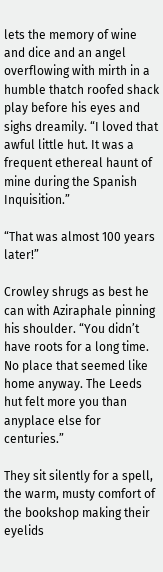lets the memory of wine and dice and an angel overflowing with mirth in a humble thatch roofed shack play before his eyes and sighs dreamily. “I loved that awful little hut. It was a frequent ethereal haunt of mine during the Spanish Inquisition.”

“That was almost 100 years later!”

Crowley shrugs as best he can with Aziraphale pinning his shoulder. “You didn’t have roots for a long time. No place that seemed like home anyway. The Leeds hut felt more you than anyplace else for centuries.”

They sit silently for a spell, the warm, musty comfort of the bookshop making their eyelids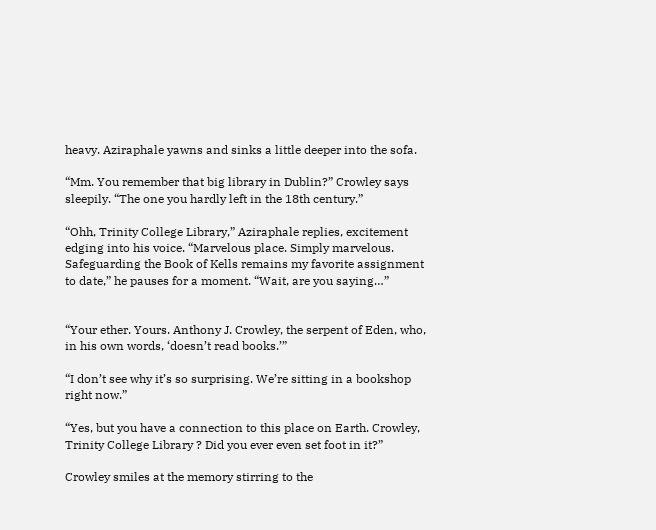heavy. Aziraphale yawns and sinks a little deeper into the sofa.

“Mm. You remember that big library in Dublin?” Crowley says sleepily. “The one you hardly left in the 18th century.”

“Ohh, Trinity College Library,” Aziraphale replies, excitement edging into his voice. “Marvelous place. Simply marvelous. Safeguarding the Book of Kells remains my favorite assignment to date,” he pauses for a moment. “Wait, are you saying…”


“Your ether. Yours. Anthony J. Crowley, the serpent of Eden, who, in his own words, ‘doesn’t read books.’”

“I don’t see why it’s so surprising. We’re sitting in a bookshop right now.”

“Yes, but you have a connection to this place on Earth. Crowley, Trinity College Library ? Did you ever even set foot in it?”

Crowley smiles at the memory stirring to the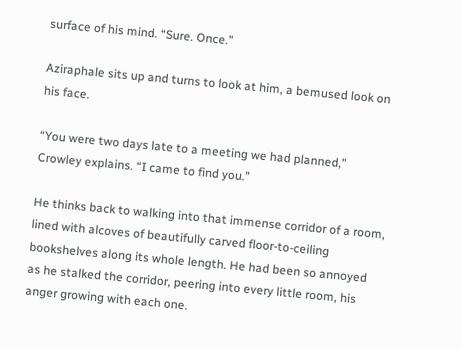surface of his mind. “Sure. Once.”

Aziraphale sits up and turns to look at him, a bemused look on his face.

“You were two days late to a meeting we had planned,” Crowley explains. “I came to find you.”

He thinks back to walking into that immense corridor of a room, lined with alcoves of beautifully carved floor-to-ceiling bookshelves along its whole length. He had been so annoyed as he stalked the corridor, peering into every little room, his anger growing with each one.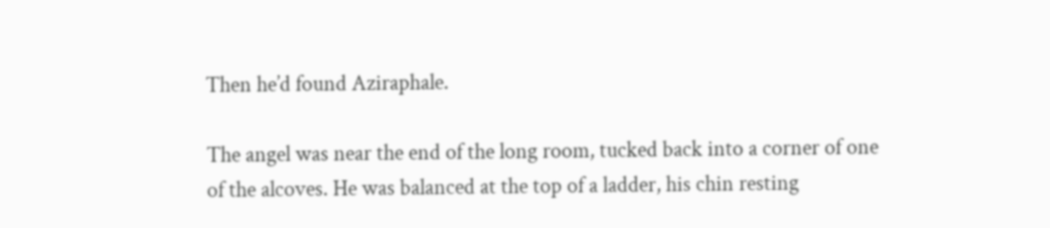Then he’d found Aziraphale.

The angel was near the end of the long room, tucked back into a corner of one of the alcoves. He was balanced at the top of a ladder, his chin resting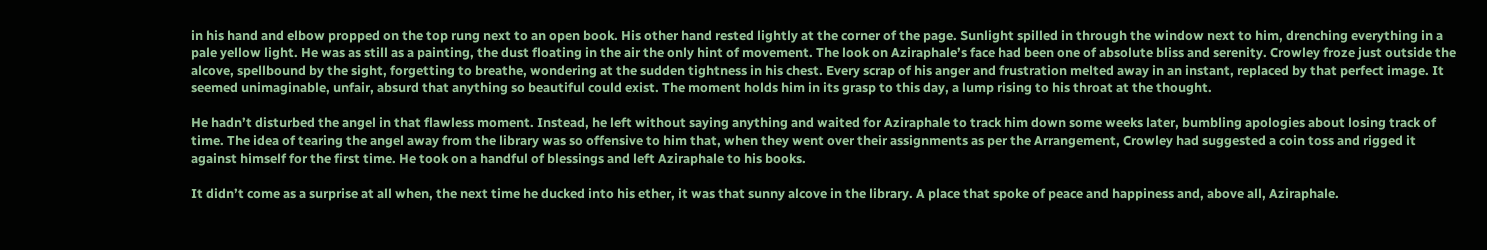in his hand and elbow propped on the top rung next to an open book. His other hand rested lightly at the corner of the page. Sunlight spilled in through the window next to him, drenching everything in a pale yellow light. He was as still as a painting, the dust floating in the air the only hint of movement. The look on Aziraphale’s face had been one of absolute bliss and serenity. Crowley froze just outside the alcove, spellbound by the sight, forgetting to breathe, wondering at the sudden tightness in his chest. Every scrap of his anger and frustration melted away in an instant, replaced by that perfect image. It seemed unimaginable, unfair, absurd that anything so beautiful could exist. The moment holds him in its grasp to this day, a lump rising to his throat at the thought.

He hadn’t disturbed the angel in that flawless moment. Instead, he left without saying anything and waited for Aziraphale to track him down some weeks later, bumbling apologies about losing track of time. The idea of tearing the angel away from the library was so offensive to him that, when they went over their assignments as per the Arrangement, Crowley had suggested a coin toss and rigged it against himself for the first time. He took on a handful of blessings and left Aziraphale to his books.

It didn’t come as a surprise at all when, the next time he ducked into his ether, it was that sunny alcove in the library. A place that spoke of peace and happiness and, above all, Aziraphale.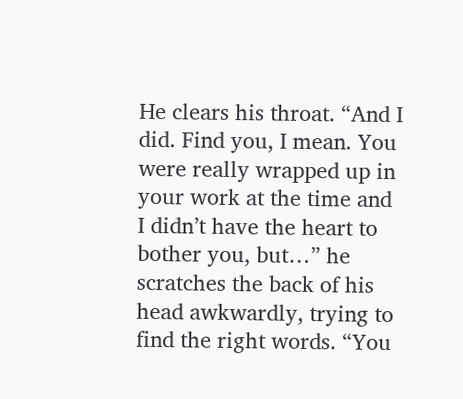He clears his throat. “And I did. Find you, I mean. You were really wrapped up in your work at the time and I didn’t have the heart to bother you, but…” he scratches the back of his head awkwardly, trying to find the right words. “You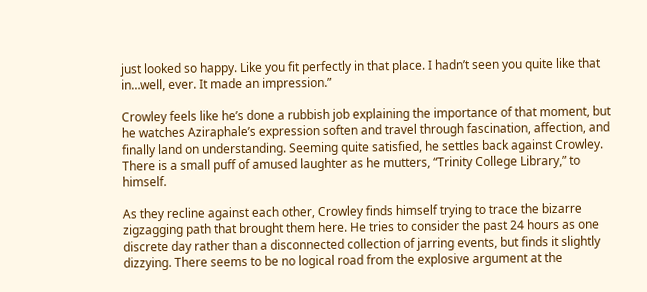just looked so happy. Like you fit perfectly in that place. I hadn’t seen you quite like that in…well, ever. It made an impression.”

Crowley feels like he’s done a rubbish job explaining the importance of that moment, but he watches Aziraphale’s expression soften and travel through fascination, affection, and finally land on understanding. Seeming quite satisfied, he settles back against Crowley. There is a small puff of amused laughter as he mutters, “Trinity College Library,” to himself.

As they recline against each other, Crowley finds himself trying to trace the bizarre zigzagging path that brought them here. He tries to consider the past 24 hours as one discrete day rather than a disconnected collection of jarring events, but finds it slightly dizzying. There seems to be no logical road from the explosive argument at the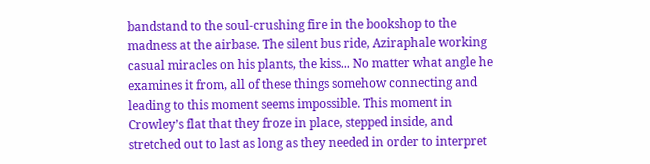bandstand to the soul-crushing fire in the bookshop to the madness at the airbase. The silent bus ride, Aziraphale working casual miracles on his plants, the kiss... No matter what angle he examines it from, all of these things somehow connecting and leading to this moment seems impossible. This moment in Crowley’s flat that they froze in place, stepped inside, and stretched out to last as long as they needed in order to interpret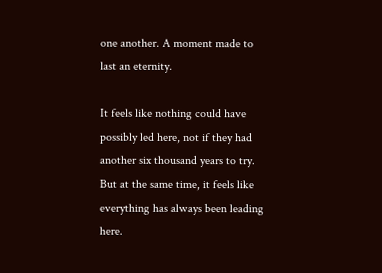one another. A moment made to last an eternity.

It feels like nothing could have possibly led here, not if they had another six thousand years to try. But at the same time, it feels like everything has always been leading here.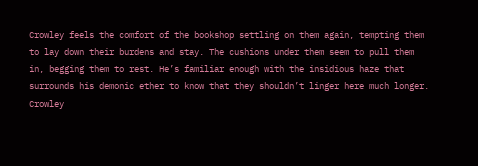Crowley feels the comfort of the bookshop settling on them again, tempting them to lay down their burdens and stay. The cushions under them seem to pull them in, begging them to rest. He’s familiar enough with the insidious haze that surrounds his demonic ether to know that they shouldn’t linger here much longer. Crowley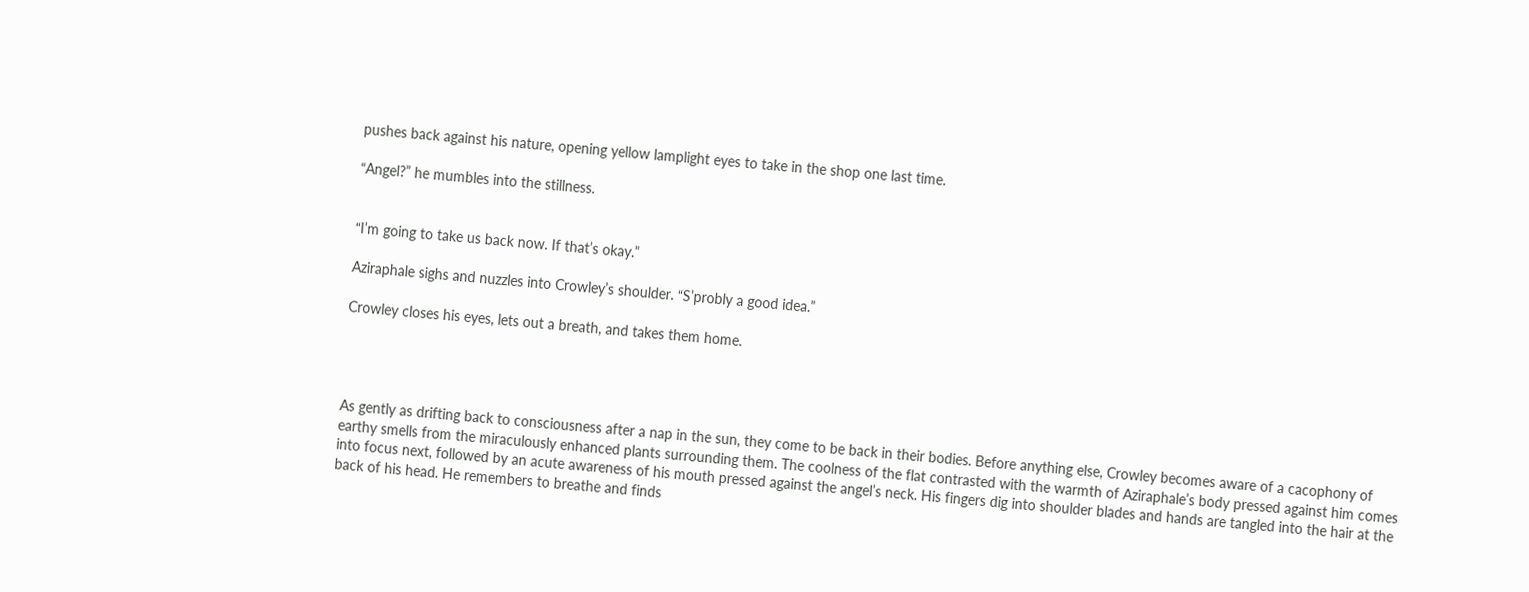pushes back against his nature, opening yellow lamplight eyes to take in the shop one last time.

“Angel?” he mumbles into the stillness.


“I’m going to take us back now. If that’s okay.”

Aziraphale sighs and nuzzles into Crowley’s shoulder. “S’probly a good idea.”

Crowley closes his eyes, lets out a breath, and takes them home.




As gently as drifting back to consciousness after a nap in the sun, they come to be back in their bodies. Before anything else, Crowley becomes aware of a cacophony of earthy smells from the miraculously enhanced plants surrounding them. The coolness of the flat contrasted with the warmth of Aziraphale’s body pressed against him comes into focus next, followed by an acute awareness of his mouth pressed against the angel’s neck. His fingers dig into shoulder blades and hands are tangled into the hair at the back of his head. He remembers to breathe and finds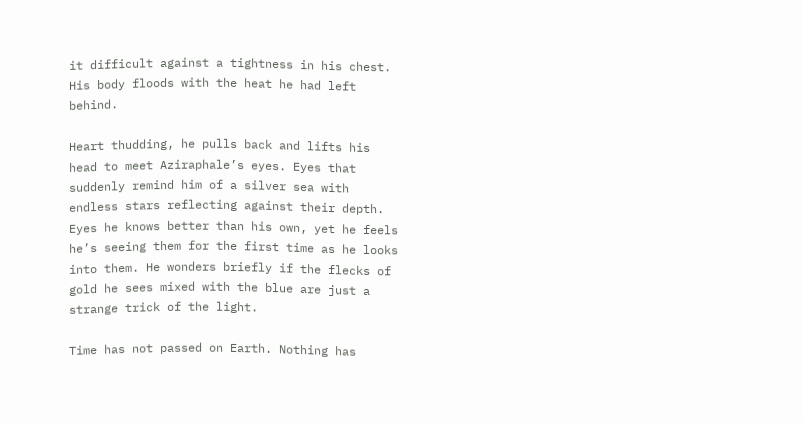it difficult against a tightness in his chest. His body floods with the heat he had left behind.

Heart thudding, he pulls back and lifts his head to meet Aziraphale’s eyes. Eyes that suddenly remind him of a silver sea with endless stars reflecting against their depth. Eyes he knows better than his own, yet he feels he’s seeing them for the first time as he looks into them. He wonders briefly if the flecks of gold he sees mixed with the blue are just a strange trick of the light.

Time has not passed on Earth. Nothing has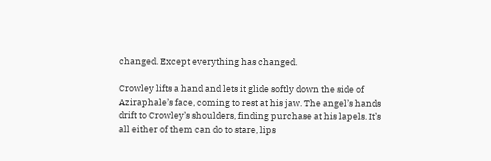changed. Except everything has changed.

Crowley lifts a hand and lets it glide softly down the side of Aziraphale’s face, coming to rest at his jaw. The angel’s hands drift to Crowley’s shoulders, finding purchase at his lapels. It’s all either of them can do to stare, lips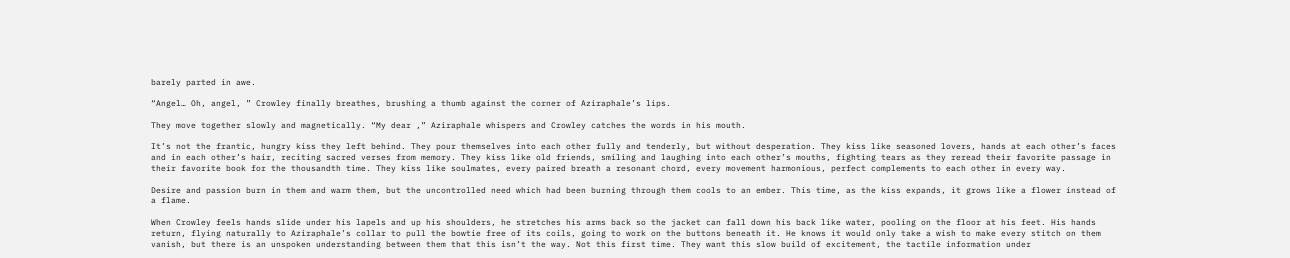barely parted in awe.

“Angel… Oh, angel, ” Crowley finally breathes, brushing a thumb against the corner of Aziraphale’s lips.

They move together slowly and magnetically. “My dear ,” Aziraphale whispers and Crowley catches the words in his mouth.

It’s not the frantic, hungry kiss they left behind. They pour themselves into each other fully and tenderly, but without desperation. They kiss like seasoned lovers, hands at each other’s faces and in each other’s hair, reciting sacred verses from memory. They kiss like old friends, smiling and laughing into each other’s mouths, fighting tears as they reread their favorite passage in their favorite book for the thousandth time. They kiss like soulmates, every paired breath a resonant chord, every movement harmonious, perfect complements to each other in every way.

Desire and passion burn in them and warm them, but the uncontrolled need which had been burning through them cools to an ember. This time, as the kiss expands, it grows like a flower instead of a flame.

When Crowley feels hands slide under his lapels and up his shoulders, he stretches his arms back so the jacket can fall down his back like water, pooling on the floor at his feet. His hands return, flying naturally to Aziraphale’s collar to pull the bowtie free of its coils, going to work on the buttons beneath it. He knows it would only take a wish to make every stitch on them vanish, but there is an unspoken understanding between them that this isn’t the way. Not this first time. They want this slow build of excitement, the tactile information under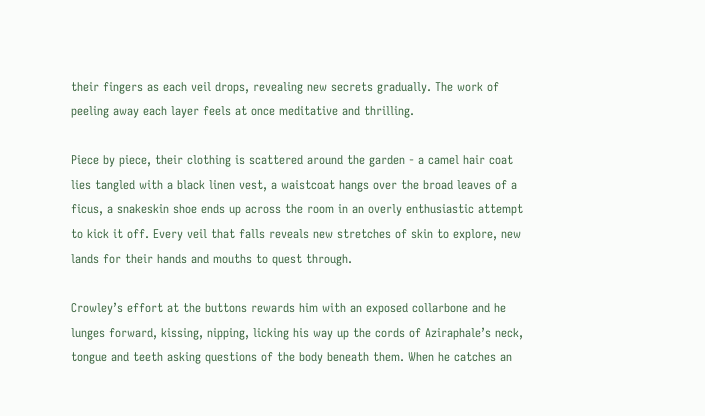their fingers as each veil drops, revealing new secrets gradually. The work of peeling away each layer feels at once meditative and thrilling.

Piece by piece, their clothing is scattered around the garden - a camel hair coat lies tangled with a black linen vest, a waistcoat hangs over the broad leaves of a ficus, a snakeskin shoe ends up across the room in an overly enthusiastic attempt to kick it off. Every veil that falls reveals new stretches of skin to explore, new lands for their hands and mouths to quest through.

Crowley’s effort at the buttons rewards him with an exposed collarbone and he lunges forward, kissing, nipping, licking his way up the cords of Aziraphale’s neck, tongue and teeth asking questions of the body beneath them. When he catches an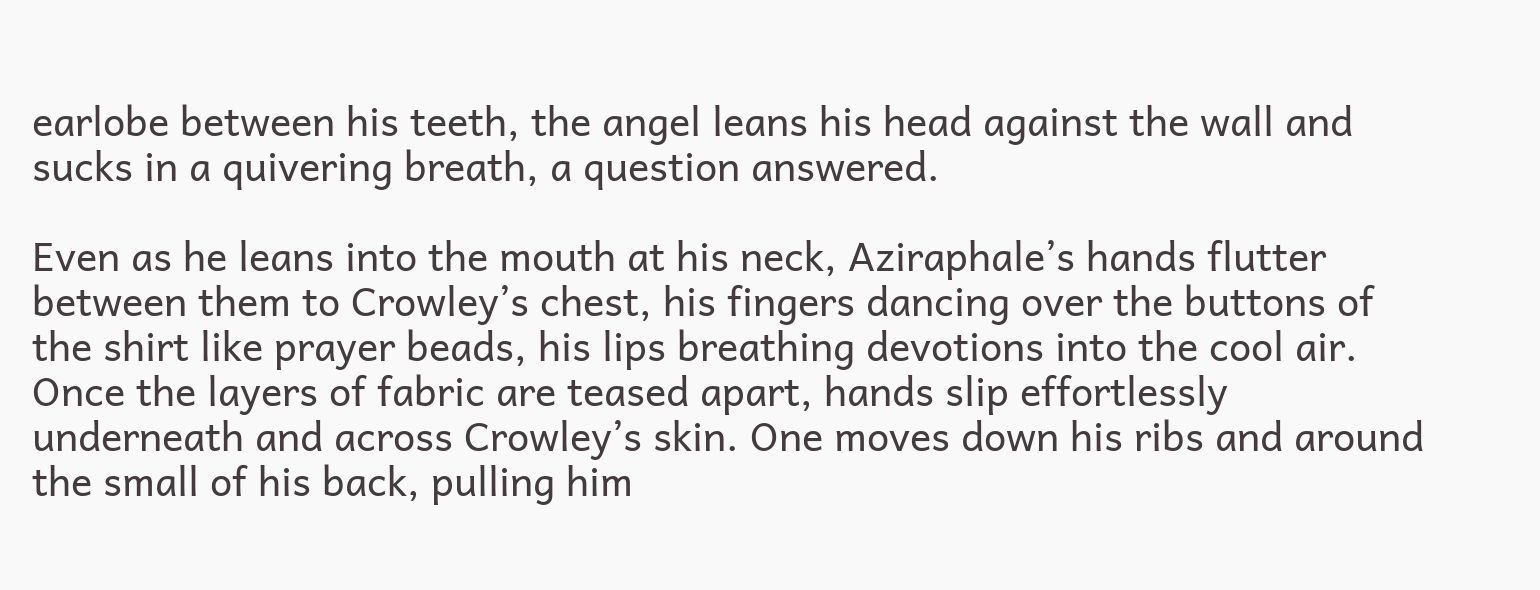earlobe between his teeth, the angel leans his head against the wall and sucks in a quivering breath, a question answered.

Even as he leans into the mouth at his neck, Aziraphale’s hands flutter between them to Crowley’s chest, his fingers dancing over the buttons of the shirt like prayer beads, his lips breathing devotions into the cool air. Once the layers of fabric are teased apart, hands slip effortlessly underneath and across Crowley’s skin. One moves down his ribs and around the small of his back, pulling him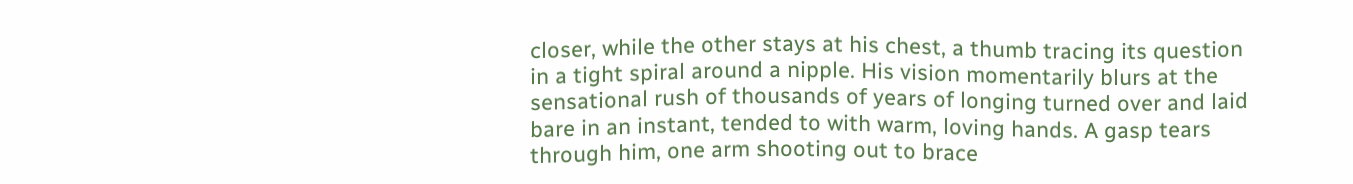closer, while the other stays at his chest, a thumb tracing its question in a tight spiral around a nipple. His vision momentarily blurs at the sensational rush of thousands of years of longing turned over and laid bare in an instant, tended to with warm, loving hands. A gasp tears through him, one arm shooting out to brace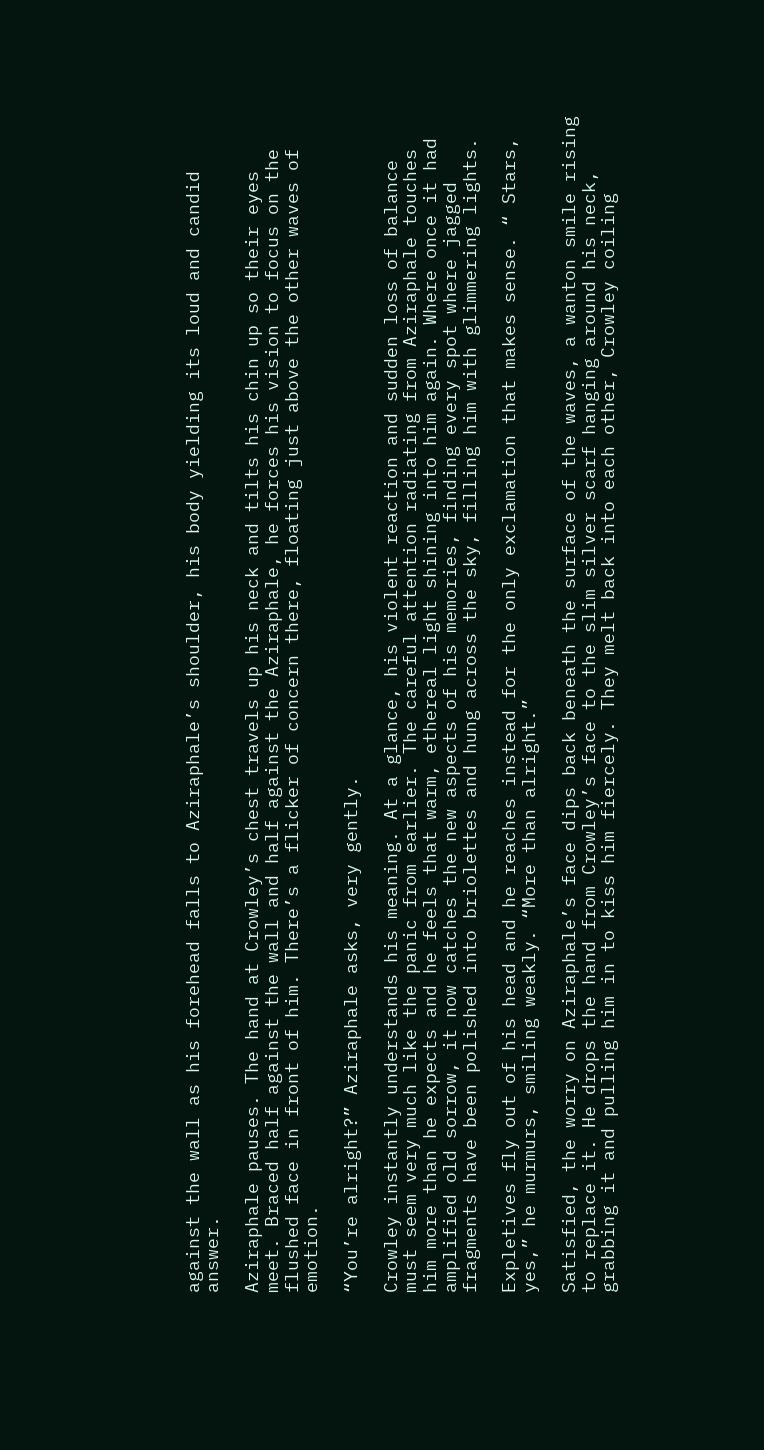against the wall as his forehead falls to Aziraphale’s shoulder, his body yielding its loud and candid answer.

Aziraphale pauses. The hand at Crowley’s chest travels up his neck and tilts his chin up so their eyes meet. Braced half against the wall and half against the Aziraphale, he forces his vision to focus on the flushed face in front of him. There’s a flicker of concern there, floating just above the other waves of emotion.

“You’re alright?” Aziraphale asks, very gently.

Crowley instantly understands his meaning. At a glance, his violent reaction and sudden loss of balance must seem very much like the panic from earlier. The careful attention radiating from Aziraphale touches him more than he expects and he feels that warm, ethereal light shining into him again. Where once it had amplified old sorrow, it now catches the new aspects of his memories, finding every spot where jagged fragments have been polished into briolettes and hung across the sky, filling him with glimmering lights.

Expletives fly out of his head and he reaches instead for the only exclamation that makes sense. “ Stars, yes,” he murmurs, smiling weakly. “More than alright.”

Satisfied, the worry on Aziraphale’s face dips back beneath the surface of the waves, a wanton smile rising to replace it. He drops the hand from Crowley’s face to the slim silver scarf hanging around his neck, grabbing it and pulling him in to kiss him fiercely. They melt back into each other, Crowley coiling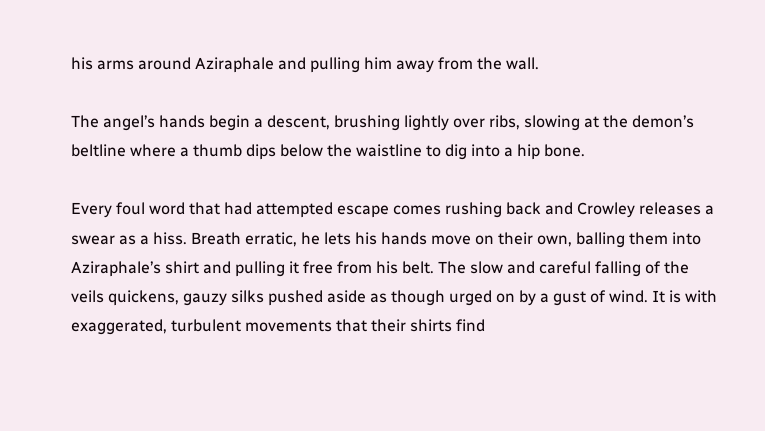his arms around Aziraphale and pulling him away from the wall.

The angel’s hands begin a descent, brushing lightly over ribs, slowing at the demon’s beltline where a thumb dips below the waistline to dig into a hip bone.

Every foul word that had attempted escape comes rushing back and Crowley releases a swear as a hiss. Breath erratic, he lets his hands move on their own, balling them into Aziraphale’s shirt and pulling it free from his belt. The slow and careful falling of the veils quickens, gauzy silks pushed aside as though urged on by a gust of wind. It is with exaggerated, turbulent movements that their shirts find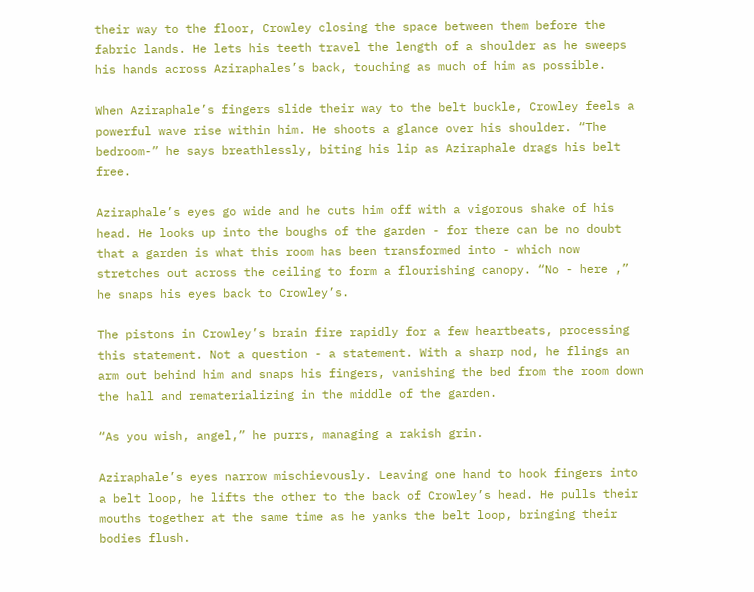their way to the floor, Crowley closing the space between them before the fabric lands. He lets his teeth travel the length of a shoulder as he sweeps his hands across Aziraphales’s back, touching as much of him as possible.

When Aziraphale’s fingers slide their way to the belt buckle, Crowley feels a powerful wave rise within him. He shoots a glance over his shoulder. “The bedroom-” he says breathlessly, biting his lip as Aziraphale drags his belt free.

Aziraphale’s eyes go wide and he cuts him off with a vigorous shake of his head. He looks up into the boughs of the garden - for there can be no doubt that a garden is what this room has been transformed into - which now stretches out across the ceiling to form a flourishing canopy. “No - here ,” he snaps his eyes back to Crowley’s.

The pistons in Crowley’s brain fire rapidly for a few heartbeats, processing this statement. Not a question - a statement. With a sharp nod, he flings an arm out behind him and snaps his fingers, vanishing the bed from the room down the hall and rematerializing in the middle of the garden.

“As you wish, angel,” he purrs, managing a rakish grin.

Aziraphale’s eyes narrow mischievously. Leaving one hand to hook fingers into a belt loop, he lifts the other to the back of Crowley’s head. He pulls their mouths together at the same time as he yanks the belt loop, bringing their bodies flush.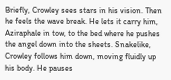Briefly, Crowley sees stars in his vision. Then he feels the wave break. He lets it carry him, Aziraphale in tow, to the bed where he pushes the angel down into the sheets. Snakelike, Crowley follows him down, moving fluidly up his body. He pauses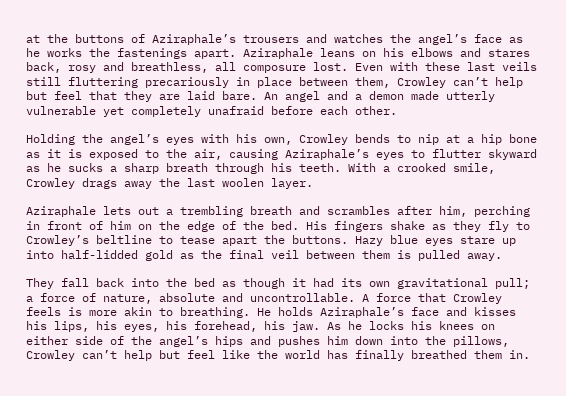at the buttons of Aziraphale’s trousers and watches the angel’s face as he works the fastenings apart. Aziraphale leans on his elbows and stares back, rosy and breathless, all composure lost. Even with these last veils still fluttering precariously in place between them, Crowley can’t help but feel that they are laid bare. An angel and a demon made utterly vulnerable yet completely unafraid before each other.

Holding the angel’s eyes with his own, Crowley bends to nip at a hip bone as it is exposed to the air, causing Aziraphale’s eyes to flutter skyward as he sucks a sharp breath through his teeth. With a crooked smile, Crowley drags away the last woolen layer.

Aziraphale lets out a trembling breath and scrambles after him, perching in front of him on the edge of the bed. His fingers shake as they fly to Crowley’s beltline to tease apart the buttons. Hazy blue eyes stare up into half-lidded gold as the final veil between them is pulled away.

They fall back into the bed as though it had its own gravitational pull; a force of nature, absolute and uncontrollable. A force that Crowley feels is more akin to breathing. He holds Aziraphale’s face and kisses his lips, his eyes, his forehead, his jaw. As he locks his knees on either side of the angel’s hips and pushes him down into the pillows, Crowley can’t help but feel like the world has finally breathed them in.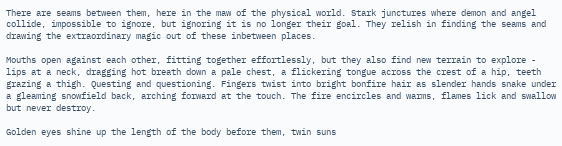There are seams between them, here in the maw of the physical world. Stark junctures where demon and angel collide, impossible to ignore, but ignoring it is no longer their goal. They relish in finding the seams and drawing the extraordinary magic out of these inbetween places.

Mouths open against each other, fitting together effortlessly, but they also find new terrain to explore - lips at a neck, dragging hot breath down a pale chest, a flickering tongue across the crest of a hip, teeth grazing a thigh. Questing and questioning. Fingers twist into bright bonfire hair as slender hands snake under a gleaming snowfield back, arching forward at the touch. The fire encircles and warms, flames lick and swallow but never destroy.

Golden eyes shine up the length of the body before them, twin suns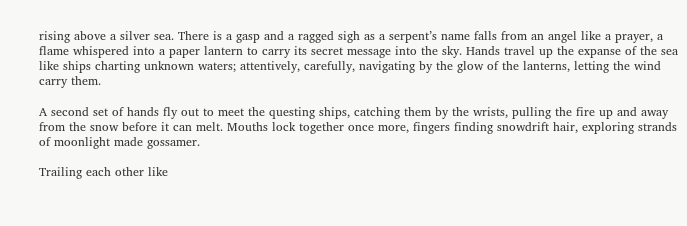rising above a silver sea. There is a gasp and a ragged sigh as a serpent’s name falls from an angel like a prayer, a flame whispered into a paper lantern to carry its secret message into the sky. Hands travel up the expanse of the sea like ships charting unknown waters; attentively, carefully, navigating by the glow of the lanterns, letting the wind carry them.

A second set of hands fly out to meet the questing ships, catching them by the wrists, pulling the fire up and away from the snow before it can melt. Mouths lock together once more, fingers finding snowdrift hair, exploring strands of moonlight made gossamer.

Trailing each other like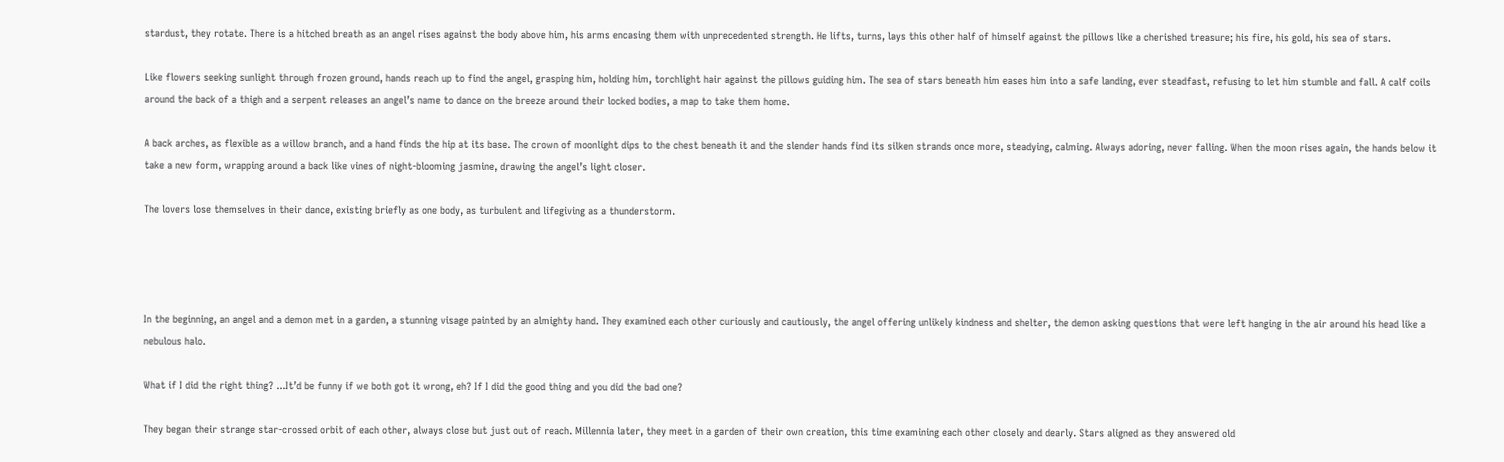stardust, they rotate. There is a hitched breath as an angel rises against the body above him, his arms encasing them with unprecedented strength. He lifts, turns, lays this other half of himself against the pillows like a cherished treasure; his fire, his gold, his sea of stars.

Like flowers seeking sunlight through frozen ground, hands reach up to find the angel, grasping him, holding him, torchlight hair against the pillows guiding him. The sea of stars beneath him eases him into a safe landing, ever steadfast, refusing to let him stumble and fall. A calf coils around the back of a thigh and a serpent releases an angel’s name to dance on the breeze around their locked bodies, a map to take them home.

A back arches, as flexible as a willow branch, and a hand finds the hip at its base. The crown of moonlight dips to the chest beneath it and the slender hands find its silken strands once more, steadying, calming. Always adoring, never falling. When the moon rises again, the hands below it take a new form, wrapping around a back like vines of night-blooming jasmine, drawing the angel’s light closer.

The lovers lose themselves in their dance, existing briefly as one body, as turbulent and lifegiving as a thunderstorm.




In the beginning, an angel and a demon met in a garden, a stunning visage painted by an almighty hand. They examined each other curiously and cautiously, the angel offering unlikely kindness and shelter, the demon asking questions that were left hanging in the air around his head like a nebulous halo.

What if I did the right thing? ...It’d be funny if we both got it wrong, eh? If I did the good thing and you did the bad one?

They began their strange star-crossed orbit of each other, always close but just out of reach. Millennia later, they meet in a garden of their own creation, this time examining each other closely and dearly. Stars aligned as they answered old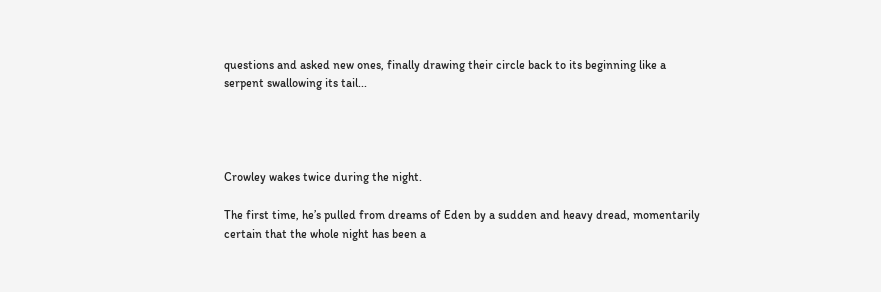questions and asked new ones, finally drawing their circle back to its beginning like a serpent swallowing its tail...




Crowley wakes twice during the night.

The first time, he’s pulled from dreams of Eden by a sudden and heavy dread, momentarily certain that the whole night has been a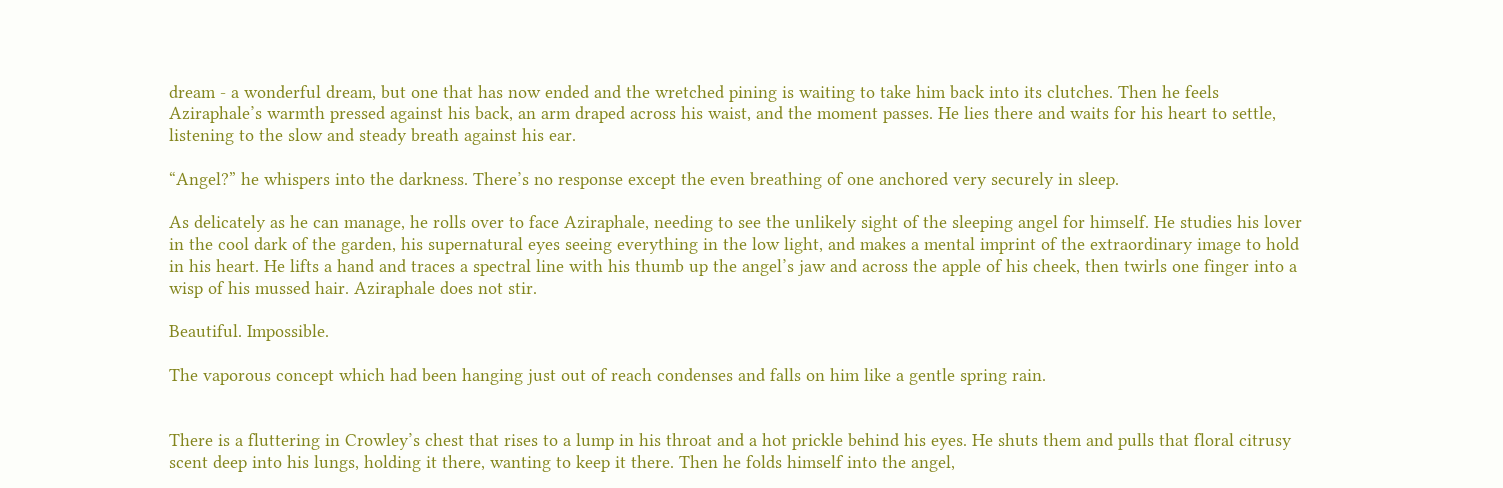dream - a wonderful dream, but one that has now ended and the wretched pining is waiting to take him back into its clutches. Then he feels Aziraphale’s warmth pressed against his back, an arm draped across his waist, and the moment passes. He lies there and waits for his heart to settle, listening to the slow and steady breath against his ear.

“Angel?” he whispers into the darkness. There’s no response except the even breathing of one anchored very securely in sleep.

As delicately as he can manage, he rolls over to face Aziraphale, needing to see the unlikely sight of the sleeping angel for himself. He studies his lover in the cool dark of the garden, his supernatural eyes seeing everything in the low light, and makes a mental imprint of the extraordinary image to hold in his heart. He lifts a hand and traces a spectral line with his thumb up the angel’s jaw and across the apple of his cheek, then twirls one finger into a wisp of his mussed hair. Aziraphale does not stir.

Beautiful. Impossible.

The vaporous concept which had been hanging just out of reach condenses and falls on him like a gentle spring rain.


There is a fluttering in Crowley’s chest that rises to a lump in his throat and a hot prickle behind his eyes. He shuts them and pulls that floral citrusy scent deep into his lungs, holding it there, wanting to keep it there. Then he folds himself into the angel,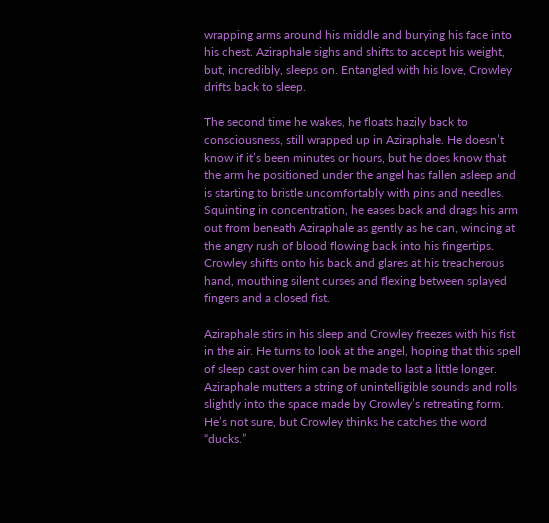wrapping arms around his middle and burying his face into his chest. Aziraphale sighs and shifts to accept his weight, but, incredibly, sleeps on. Entangled with his love, Crowley drifts back to sleep.

The second time he wakes, he floats hazily back to consciousness, still wrapped up in Aziraphale. He doesn’t know if it’s been minutes or hours, but he does know that the arm he positioned under the angel has fallen asleep and is starting to bristle uncomfortably with pins and needles. Squinting in concentration, he eases back and drags his arm out from beneath Aziraphale as gently as he can, wincing at the angry rush of blood flowing back into his fingertips. Crowley shifts onto his back and glares at his treacherous hand, mouthing silent curses and flexing between splayed fingers and a closed fist.

Aziraphale stirs in his sleep and Crowley freezes with his fist in the air. He turns to look at the angel, hoping that this spell of sleep cast over him can be made to last a little longer. Aziraphale mutters a string of unintelligible sounds and rolls slightly into the space made by Crowley’s retreating form. He’s not sure, but Crowley thinks he catches the word “ducks.”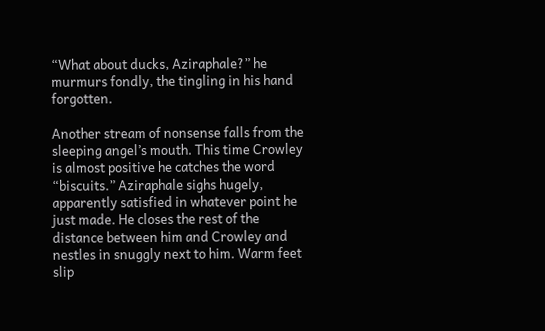“What about ducks, Aziraphale?” he murmurs fondly, the tingling in his hand forgotten.

Another stream of nonsense falls from the sleeping angel’s mouth. This time Crowley is almost positive he catches the word “biscuits.” Aziraphale sighs hugely, apparently satisfied in whatever point he just made. He closes the rest of the distance between him and Crowley and nestles in snuggly next to him. Warm feet slip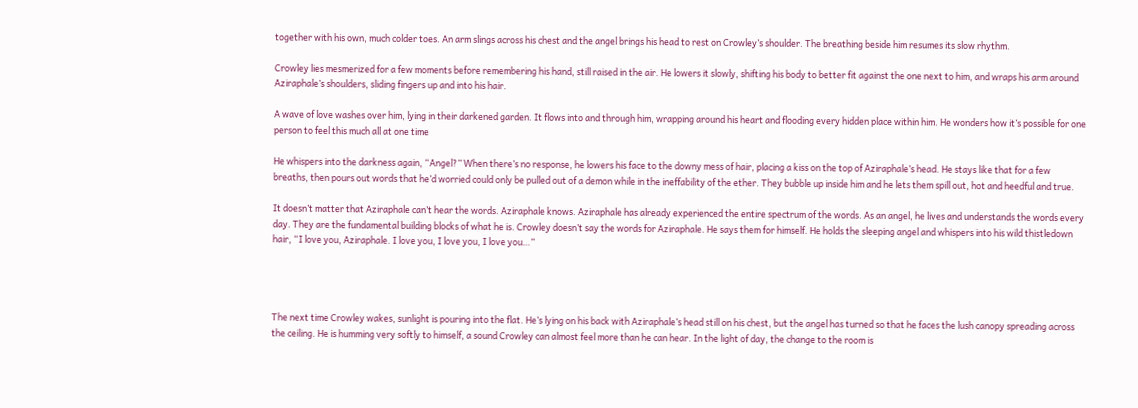together with his own, much colder toes. An arm slings across his chest and the angel brings his head to rest on Crowley’s shoulder. The breathing beside him resumes its slow rhythm.

Crowley lies mesmerized for a few moments before remembering his hand, still raised in the air. He lowers it slowly, shifting his body to better fit against the one next to him, and wraps his arm around Aziraphale’s shoulders, sliding fingers up and into his hair.

A wave of love washes over him, lying in their darkened garden. It flows into and through him, wrapping around his heart and flooding every hidden place within him. He wonders how it’s possible for one person to feel this much all at one time

He whispers into the darkness again, “Angel?” When there’s no response, he lowers his face to the downy mess of hair, placing a kiss on the top of Aziraphale’s head. He stays like that for a few breaths, then pours out words that he’d worried could only be pulled out of a demon while in the ineffability of the ether. They bubble up inside him and he lets them spill out, hot and heedful and true.

It doesn’t matter that Aziraphale can’t hear the words. Aziraphale knows. Aziraphale has already experienced the entire spectrum of the words. As an angel, he lives and understands the words every day. They are the fundamental building blocks of what he is. Crowley doesn’t say the words for Aziraphale. He says them for himself. He holds the sleeping angel and whispers into his wild thistledown hair, “I love you, Aziraphale. I love you, I love you, I love you…”




The next time Crowley wakes, sunlight is pouring into the flat. He’s lying on his back with Aziraphale’s head still on his chest, but the angel has turned so that he faces the lush canopy spreading across the ceiling. He is humming very softly to himself, a sound Crowley can almost feel more than he can hear. In the light of day, the change to the room is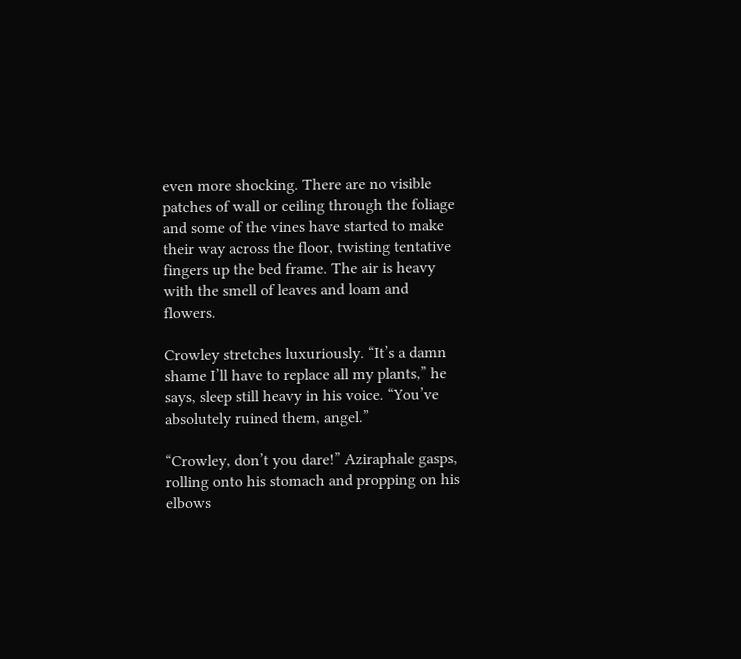even more shocking. There are no visible patches of wall or ceiling through the foliage and some of the vines have started to make their way across the floor, twisting tentative fingers up the bed frame. The air is heavy with the smell of leaves and loam and flowers.

Crowley stretches luxuriously. “It’s a damn shame I’ll have to replace all my plants,” he says, sleep still heavy in his voice. “You’ve absolutely ruined them, angel.”

“Crowley, don’t you dare!” Aziraphale gasps, rolling onto his stomach and propping on his elbows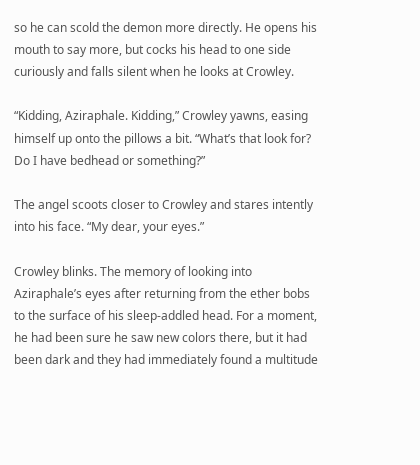so he can scold the demon more directly. He opens his mouth to say more, but cocks his head to one side curiously and falls silent when he looks at Crowley.

“Kidding, Aziraphale. Kidding,” Crowley yawns, easing himself up onto the pillows a bit. “What’s that look for? Do I have bedhead or something?”

The angel scoots closer to Crowley and stares intently into his face. “My dear, your eyes.”

Crowley blinks. The memory of looking into Aziraphale’s eyes after returning from the ether bobs to the surface of his sleep-addled head. For a moment, he had been sure he saw new colors there, but it had been dark and they had immediately found a multitude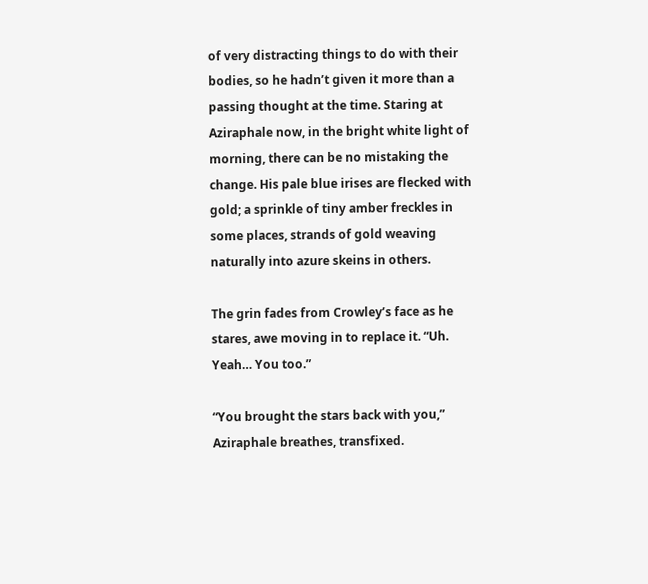of very distracting things to do with their bodies, so he hadn’t given it more than a passing thought at the time. Staring at Aziraphale now, in the bright white light of morning, there can be no mistaking the change. His pale blue irises are flecked with gold; a sprinkle of tiny amber freckles in some places, strands of gold weaving naturally into azure skeins in others.

The grin fades from Crowley’s face as he stares, awe moving in to replace it. “Uh. Yeah… You too.”

“You brought the stars back with you,” Aziraphale breathes, transfixed.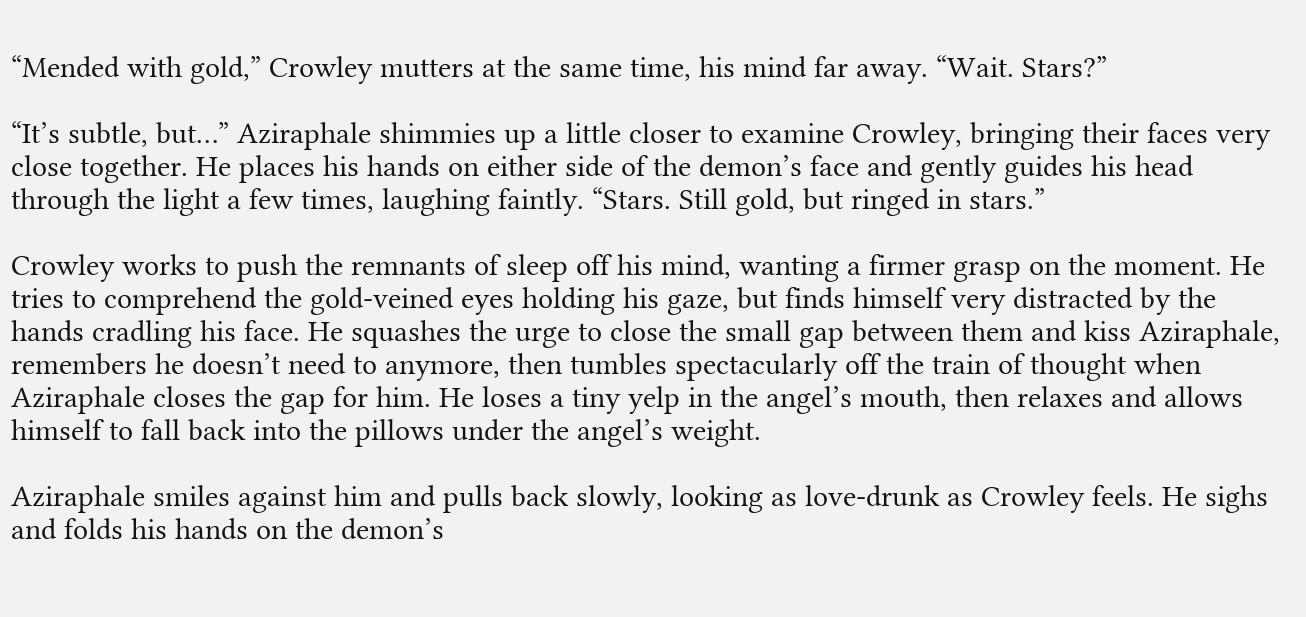“Mended with gold,” Crowley mutters at the same time, his mind far away. “Wait. Stars?”

“It’s subtle, but…” Aziraphale shimmies up a little closer to examine Crowley, bringing their faces very close together. He places his hands on either side of the demon’s face and gently guides his head through the light a few times, laughing faintly. “Stars. Still gold, but ringed in stars.”

Crowley works to push the remnants of sleep off his mind, wanting a firmer grasp on the moment. He tries to comprehend the gold-veined eyes holding his gaze, but finds himself very distracted by the hands cradling his face. He squashes the urge to close the small gap between them and kiss Aziraphale, remembers he doesn’t need to anymore, then tumbles spectacularly off the train of thought when Aziraphale closes the gap for him. He loses a tiny yelp in the angel’s mouth, then relaxes and allows himself to fall back into the pillows under the angel’s weight.

Aziraphale smiles against him and pulls back slowly, looking as love-drunk as Crowley feels. He sighs and folds his hands on the demon’s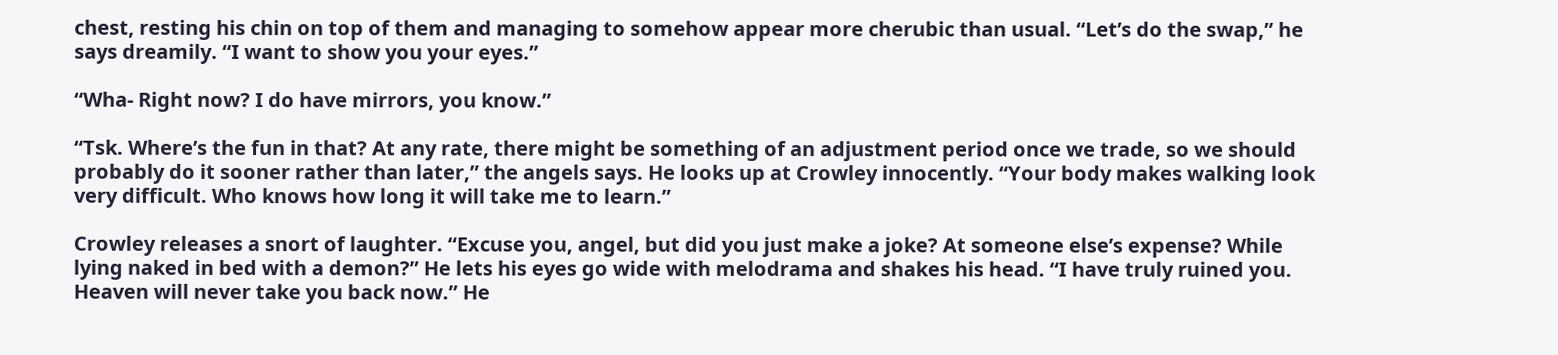chest, resting his chin on top of them and managing to somehow appear more cherubic than usual. “Let’s do the swap,” he says dreamily. “I want to show you your eyes.”

“Wha- Right now? I do have mirrors, you know.”

“Tsk. Where’s the fun in that? At any rate, there might be something of an adjustment period once we trade, so we should probably do it sooner rather than later,” the angels says. He looks up at Crowley innocently. “Your body makes walking look very difficult. Who knows how long it will take me to learn.”

Crowley releases a snort of laughter. “Excuse you, angel, but did you just make a joke? At someone else’s expense? While lying naked in bed with a demon?” He lets his eyes go wide with melodrama and shakes his head. “I have truly ruined you. Heaven will never take you back now.” He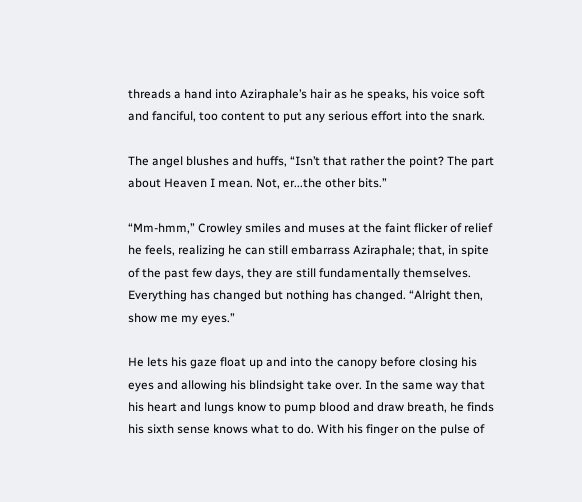threads a hand into Aziraphale’s hair as he speaks, his voice soft and fanciful, too content to put any serious effort into the snark.

The angel blushes and huffs, “Isn’t that rather the point? The part about Heaven I mean. Not, er...the other bits.”

“Mm-hmm,” Crowley smiles and muses at the faint flicker of relief he feels, realizing he can still embarrass Aziraphale; that, in spite of the past few days, they are still fundamentally themselves. Everything has changed but nothing has changed. “Alright then, show me my eyes.”

He lets his gaze float up and into the canopy before closing his eyes and allowing his blindsight take over. In the same way that his heart and lungs know to pump blood and draw breath, he finds his sixth sense knows what to do. With his finger on the pulse of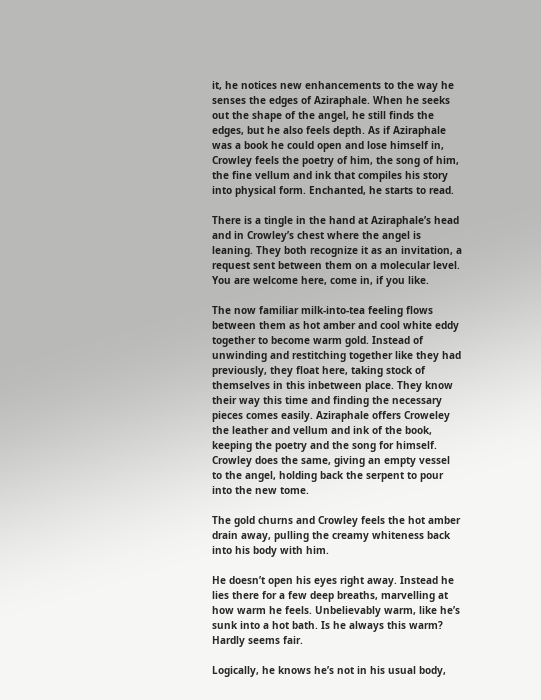it, he notices new enhancements to the way he senses the edges of Aziraphale. When he seeks out the shape of the angel, he still finds the edges, but he also feels depth. As if Aziraphale was a book he could open and lose himself in, Crowley feels the poetry of him, the song of him, the fine vellum and ink that compiles his story into physical form. Enchanted, he starts to read.

There is a tingle in the hand at Aziraphale’s head and in Crowley’s chest where the angel is leaning. They both recognize it as an invitation, a request sent between them on a molecular level. You are welcome here, come in, if you like.

The now familiar milk-into-tea feeling flows between them as hot amber and cool white eddy together to become warm gold. Instead of unwinding and restitching together like they had previously, they float here, taking stock of themselves in this inbetween place. They know their way this time and finding the necessary pieces comes easily. Aziraphale offers Croweley the leather and vellum and ink of the book, keeping the poetry and the song for himself. Crowley does the same, giving an empty vessel to the angel, holding back the serpent to pour into the new tome.

The gold churns and Crowley feels the hot amber drain away, pulling the creamy whiteness back into his body with him.

He doesn’t open his eyes right away. Instead he lies there for a few deep breaths, marvelling at how warm he feels. Unbelievably warm, like he’s sunk into a hot bath. Is he always this warm? Hardly seems fair.

Logically, he knows he’s not in his usual body,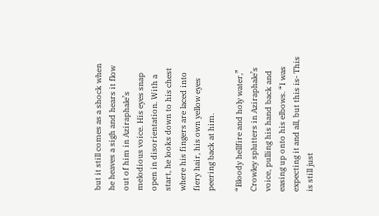but it still comes as a shock when he heaves a sigh and hears it flow out of him in Aziraphale’s melodious voice. His eyes snap open in disorientation. With a start, he looks down to his chest where his fingers are laced into fiery hair, his own yellow eyes peering back at him.

“Bloody hellfire and holy water,” Crowley splutters in Aziraphale’s voice, pulling his hand back and easing up onto his elbows. “I was expecting it and all, but this is- This is still just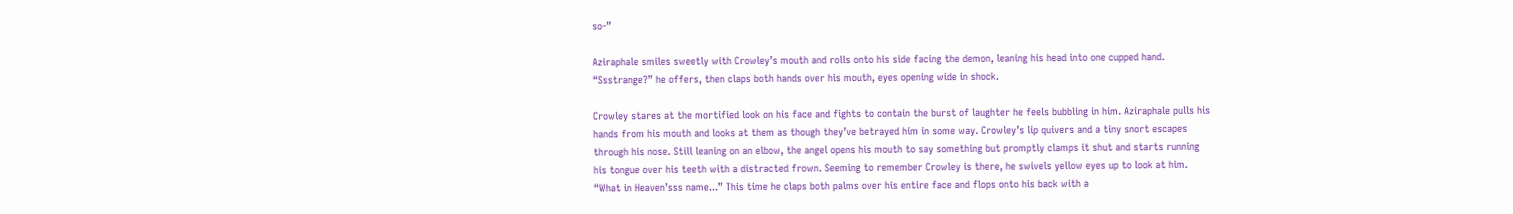so-”

Aziraphale smiles sweetly with Crowley’s mouth and rolls onto his side facing the demon, leaning his head into one cupped hand. “Ssstrange?” he offers, then claps both hands over his mouth, eyes opening wide in shock.

Crowley stares at the mortified look on his face and fights to contain the burst of laughter he feels bubbling in him. Aziraphale pulls his hands from his mouth and looks at them as though they’ve betrayed him in some way. Crowley’s lip quivers and a tiny snort escapes through his nose. Still leaning on an elbow, the angel opens his mouth to say something but promptly clamps it shut and starts running his tongue over his teeth with a distracted frown. Seeming to remember Crowley is there, he swivels yellow eyes up to look at him. “What in Heaven’sss name...” This time he claps both palms over his entire face and flops onto his back with a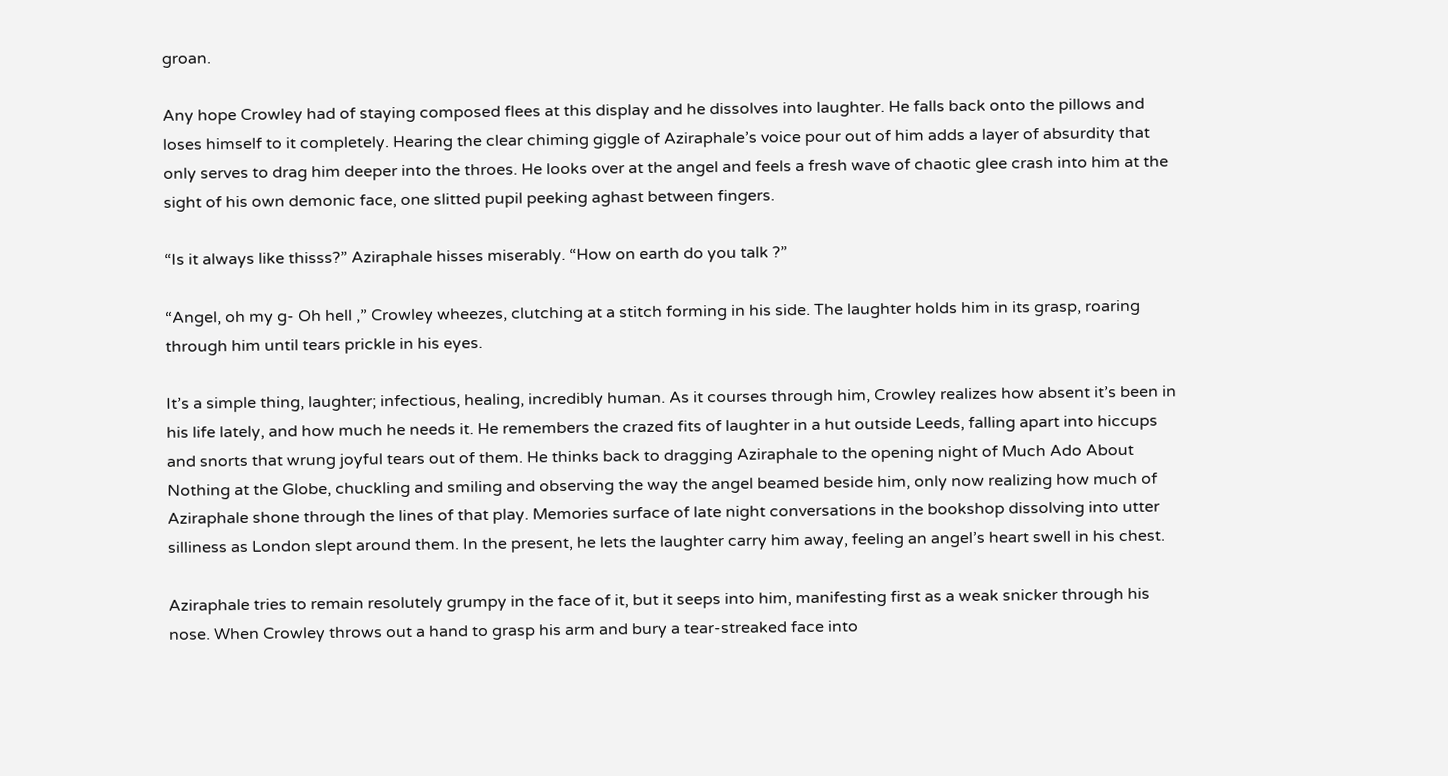groan.

Any hope Crowley had of staying composed flees at this display and he dissolves into laughter. He falls back onto the pillows and loses himself to it completely. Hearing the clear chiming giggle of Aziraphale’s voice pour out of him adds a layer of absurdity that only serves to drag him deeper into the throes. He looks over at the angel and feels a fresh wave of chaotic glee crash into him at the sight of his own demonic face, one slitted pupil peeking aghast between fingers.

“Is it always like thisss?” Aziraphale hisses miserably. “How on earth do you talk ?”

“Angel, oh my g- Oh hell ,” Crowley wheezes, clutching at a stitch forming in his side. The laughter holds him in its grasp, roaring through him until tears prickle in his eyes.

It’s a simple thing, laughter; infectious, healing, incredibly human. As it courses through him, Crowley realizes how absent it’s been in his life lately, and how much he needs it. He remembers the crazed fits of laughter in a hut outside Leeds, falling apart into hiccups and snorts that wrung joyful tears out of them. He thinks back to dragging Aziraphale to the opening night of Much Ado About Nothing at the Globe, chuckling and smiling and observing the way the angel beamed beside him, only now realizing how much of Aziraphale shone through the lines of that play. Memories surface of late night conversations in the bookshop dissolving into utter silliness as London slept around them. In the present, he lets the laughter carry him away, feeling an angel’s heart swell in his chest.

Aziraphale tries to remain resolutely grumpy in the face of it, but it seeps into him, manifesting first as a weak snicker through his nose. When Crowley throws out a hand to grasp his arm and bury a tear-streaked face into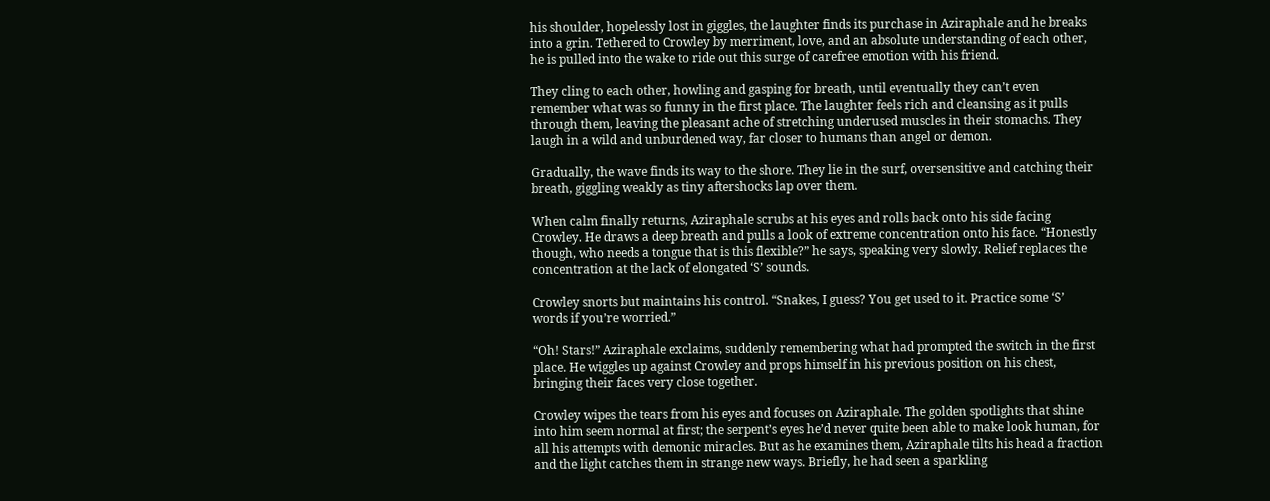his shoulder, hopelessly lost in giggles, the laughter finds its purchase in Aziraphale and he breaks into a grin. Tethered to Crowley by merriment, love, and an absolute understanding of each other, he is pulled into the wake to ride out this surge of carefree emotion with his friend.

They cling to each other, howling and gasping for breath, until eventually they can’t even remember what was so funny in the first place. The laughter feels rich and cleansing as it pulls through them, leaving the pleasant ache of stretching underused muscles in their stomachs. They laugh in a wild and unburdened way, far closer to humans than angel or demon.

Gradually, the wave finds its way to the shore. They lie in the surf, oversensitive and catching their breath, giggling weakly as tiny aftershocks lap over them.

When calm finally returns, Aziraphale scrubs at his eyes and rolls back onto his side facing Crowley. He draws a deep breath and pulls a look of extreme concentration onto his face. “Honestly though, who needs a tongue that is this flexible?” he says, speaking very slowly. Relief replaces the concentration at the lack of elongated ‘S’ sounds.

Crowley snorts but maintains his control. “Snakes, I guess? You get used to it. Practice some ‘S’ words if you’re worried.”

“Oh! Stars!” Aziraphale exclaims, suddenly remembering what had prompted the switch in the first place. He wiggles up against Crowley and props himself in his previous position on his chest, bringing their faces very close together.

Crowley wipes the tears from his eyes and focuses on Aziraphale. The golden spotlights that shine into him seem normal at first; the serpent’s eyes he’d never quite been able to make look human, for all his attempts with demonic miracles. But as he examines them, Aziraphale tilts his head a fraction and the light catches them in strange new ways. Briefly, he had seen a sparkling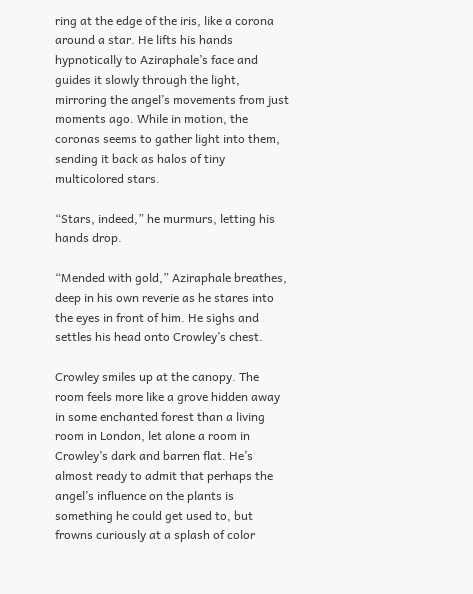ring at the edge of the iris, like a corona around a star. He lifts his hands hypnotically to Aziraphale’s face and guides it slowly through the light, mirroring the angel’s movements from just moments ago. While in motion, the coronas seems to gather light into them, sending it back as halos of tiny multicolored stars.

“Stars, indeed,” he murmurs, letting his hands drop.

“Mended with gold,” Aziraphale breathes, deep in his own reverie as he stares into the eyes in front of him. He sighs and settles his head onto Crowley’s chest.

Crowley smiles up at the canopy. The room feels more like a grove hidden away in some enchanted forest than a living room in London, let alone a room in Crowley’s dark and barren flat. He’s almost ready to admit that perhaps the angel’s influence on the plants is something he could get used to, but frowns curiously at a splash of color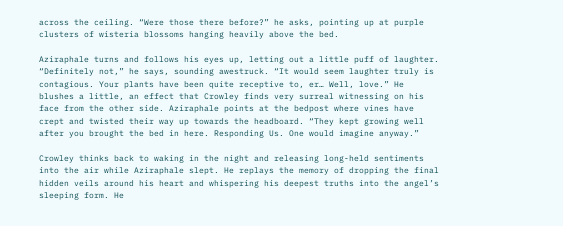across the ceiling. “Were those there before?” he asks, pointing up at purple clusters of wisteria blossoms hanging heavily above the bed.

Aziraphale turns and follows his eyes up, letting out a little puff of laughter. “Definitely not,” he says, sounding awestruck. “It would seem laughter truly is contagious. Your plants have been quite receptive to, er… Well, love.” He blushes a little, an effect that Crowley finds very surreal witnessing on his face from the other side. Aziraphale points at the bedpost where vines have crept and twisted their way up towards the headboard. “They kept growing well after you brought the bed in here. Responding Us. One would imagine anyway.”

Crowley thinks back to waking in the night and releasing long-held sentiments into the air while Aziraphale slept. He replays the memory of dropping the final hidden veils around his heart and whispering his deepest truths into the angel’s sleeping form. He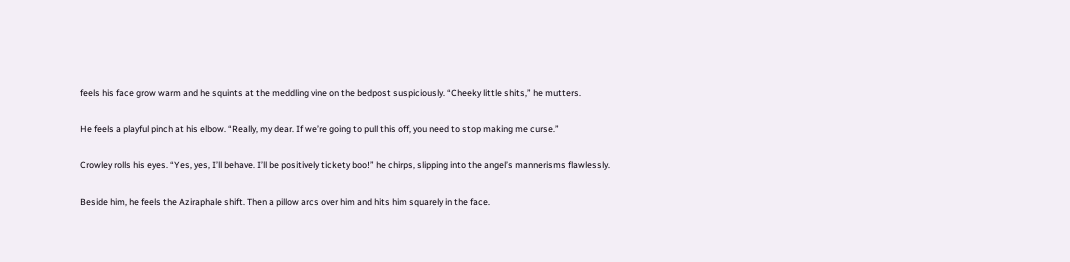feels his face grow warm and he squints at the meddling vine on the bedpost suspiciously. “Cheeky little shits,” he mutters.

He feels a playful pinch at his elbow. “Really, my dear. If we’re going to pull this off, you need to stop making me curse.”

Crowley rolls his eyes. “Yes, yes, I’ll behave. I’ll be positively tickety boo!” he chirps, slipping into the angel’s mannerisms flawlessly.

Beside him, he feels the Aziraphale shift. Then a pillow arcs over him and hits him squarely in the face.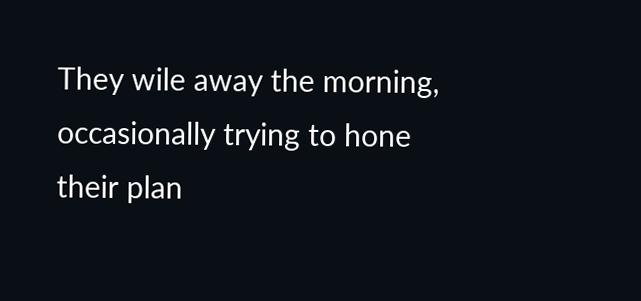They wile away the morning, occasionally trying to hone their plan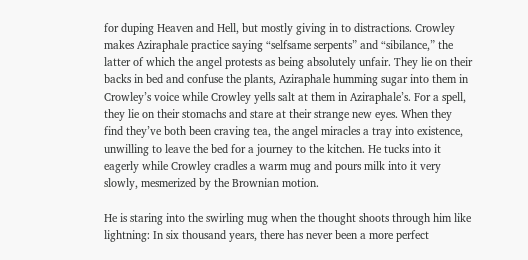for duping Heaven and Hell, but mostly giving in to distractions. Crowley makes Aziraphale practice saying “selfsame serpents” and “sibilance,” the latter of which the angel protests as being absolutely unfair. They lie on their backs in bed and confuse the plants, Aziraphale humming sugar into them in Crowley’s voice while Crowley yells salt at them in Aziraphale’s. For a spell, they lie on their stomachs and stare at their strange new eyes. When they find they’ve both been craving tea, the angel miracles a tray into existence, unwilling to leave the bed for a journey to the kitchen. He tucks into it eagerly while Crowley cradles a warm mug and pours milk into it very slowly, mesmerized by the Brownian motion.

He is staring into the swirling mug when the thought shoots through him like lightning: In six thousand years, there has never been a more perfect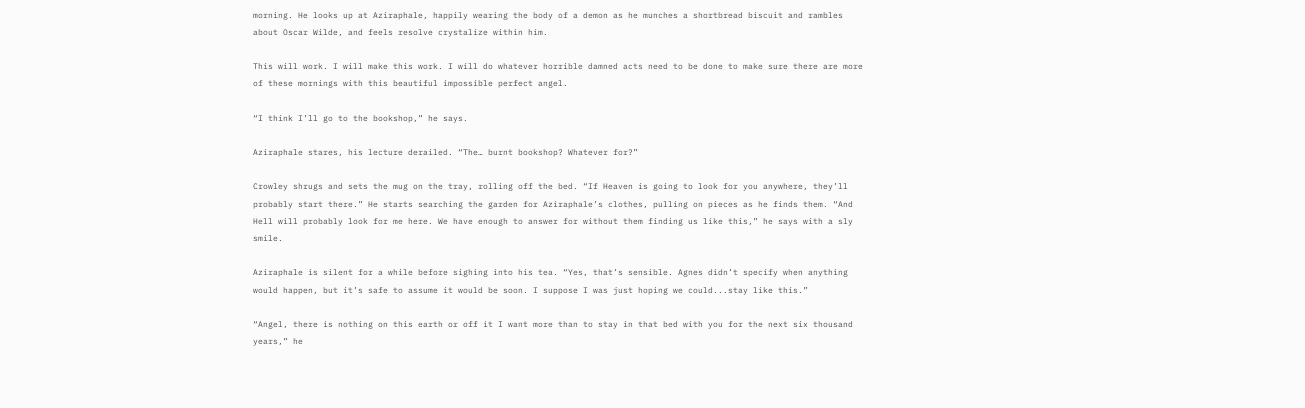morning. He looks up at Aziraphale, happily wearing the body of a demon as he munches a shortbread biscuit and rambles about Oscar Wilde, and feels resolve crystalize within him.

This will work. I will make this work. I will do whatever horrible damned acts need to be done to make sure there are more of these mornings with this beautiful impossible perfect angel.

“I think I’ll go to the bookshop,” he says.

Aziraphale stares, his lecture derailed. “The… burnt bookshop? Whatever for?”

Crowley shrugs and sets the mug on the tray, rolling off the bed. “If Heaven is going to look for you anywhere, they’ll probably start there.” He starts searching the garden for Aziraphale’s clothes, pulling on pieces as he finds them. “And Hell will probably look for me here. We have enough to answer for without them finding us like this,” he says with a sly smile.

Aziraphale is silent for a while before sighing into his tea. “Yes, that’s sensible. Agnes didn’t specify when anything would happen, but it’s safe to assume it would be soon. I suppose I was just hoping we could...stay like this.”

“Angel, there is nothing on this earth or off it I want more than to stay in that bed with you for the next six thousand years,” he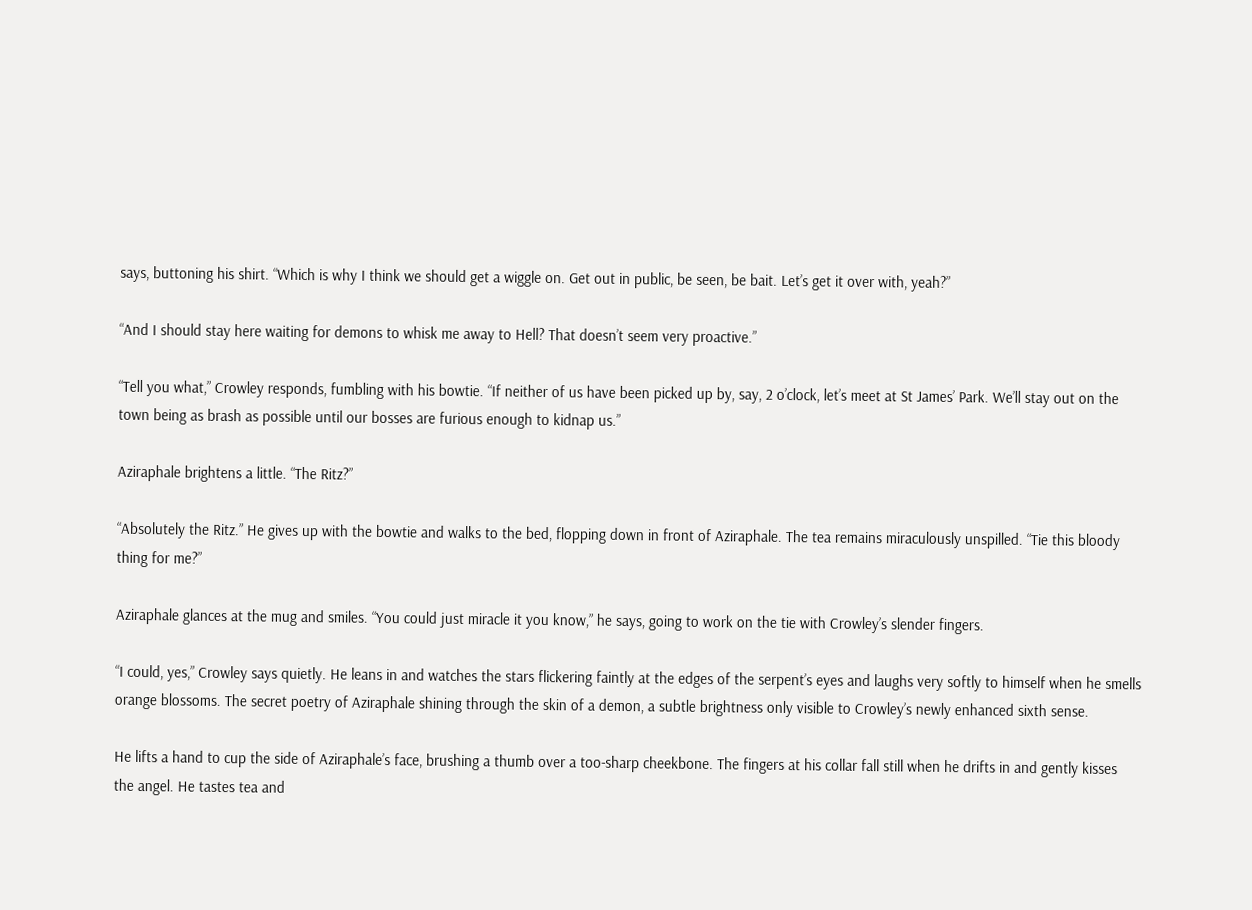says, buttoning his shirt. “Which is why I think we should get a wiggle on. Get out in public, be seen, be bait. Let’s get it over with, yeah?”

“And I should stay here waiting for demons to whisk me away to Hell? That doesn’t seem very proactive.”

“Tell you what,” Crowley responds, fumbling with his bowtie. “If neither of us have been picked up by, say, 2 o’clock, let’s meet at St James’ Park. We’ll stay out on the town being as brash as possible until our bosses are furious enough to kidnap us.”

Aziraphale brightens a little. “The Ritz?”

“Absolutely the Ritz.” He gives up with the bowtie and walks to the bed, flopping down in front of Aziraphale. The tea remains miraculously unspilled. “Tie this bloody thing for me?”

Aziraphale glances at the mug and smiles. “You could just miracle it you know,” he says, going to work on the tie with Crowley’s slender fingers.

“I could, yes,” Crowley says quietly. He leans in and watches the stars flickering faintly at the edges of the serpent’s eyes and laughs very softly to himself when he smells orange blossoms. The secret poetry of Aziraphale shining through the skin of a demon, a subtle brightness only visible to Crowley’s newly enhanced sixth sense.

He lifts a hand to cup the side of Aziraphale’s face, brushing a thumb over a too-sharp cheekbone. The fingers at his collar fall still when he drifts in and gently kisses the angel. He tastes tea and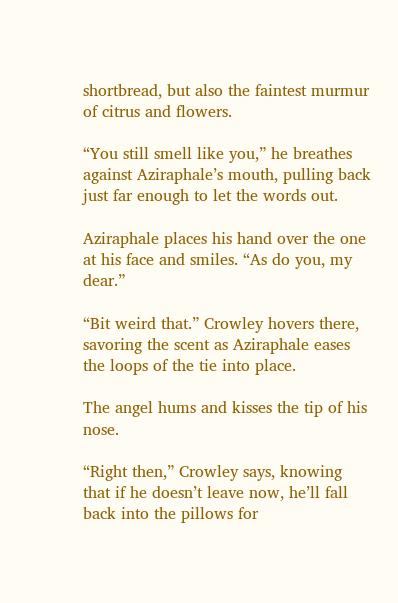shortbread, but also the faintest murmur of citrus and flowers.

“You still smell like you,” he breathes against Aziraphale’s mouth, pulling back just far enough to let the words out.

Aziraphale places his hand over the one at his face and smiles. “As do you, my dear.”

“Bit weird that.” Crowley hovers there, savoring the scent as Aziraphale eases the loops of the tie into place.

The angel hums and kisses the tip of his nose.

“Right then,” Crowley says, knowing that if he doesn’t leave now, he’ll fall back into the pillows for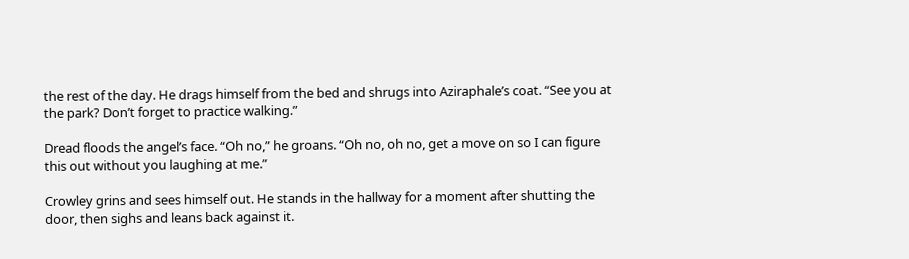the rest of the day. He drags himself from the bed and shrugs into Aziraphale’s coat. “See you at the park? Don’t forget to practice walking.”

Dread floods the angel’s face. “Oh no,” he groans. “Oh no, oh no, get a move on so I can figure this out without you laughing at me.”

Crowley grins and sees himself out. He stands in the hallway for a moment after shutting the door, then sighs and leans back against it.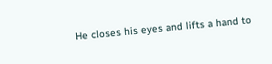He closes his eyes and lifts a hand to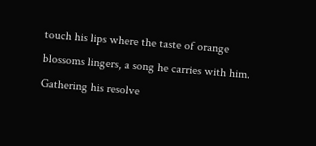touch his lips where the taste of orange blossoms lingers, a song he carries with him. Gathering his resolve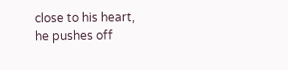close to his heart, he pushes off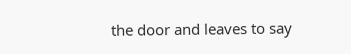the door and leaves to say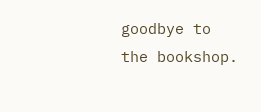goodbye to the bookshop.